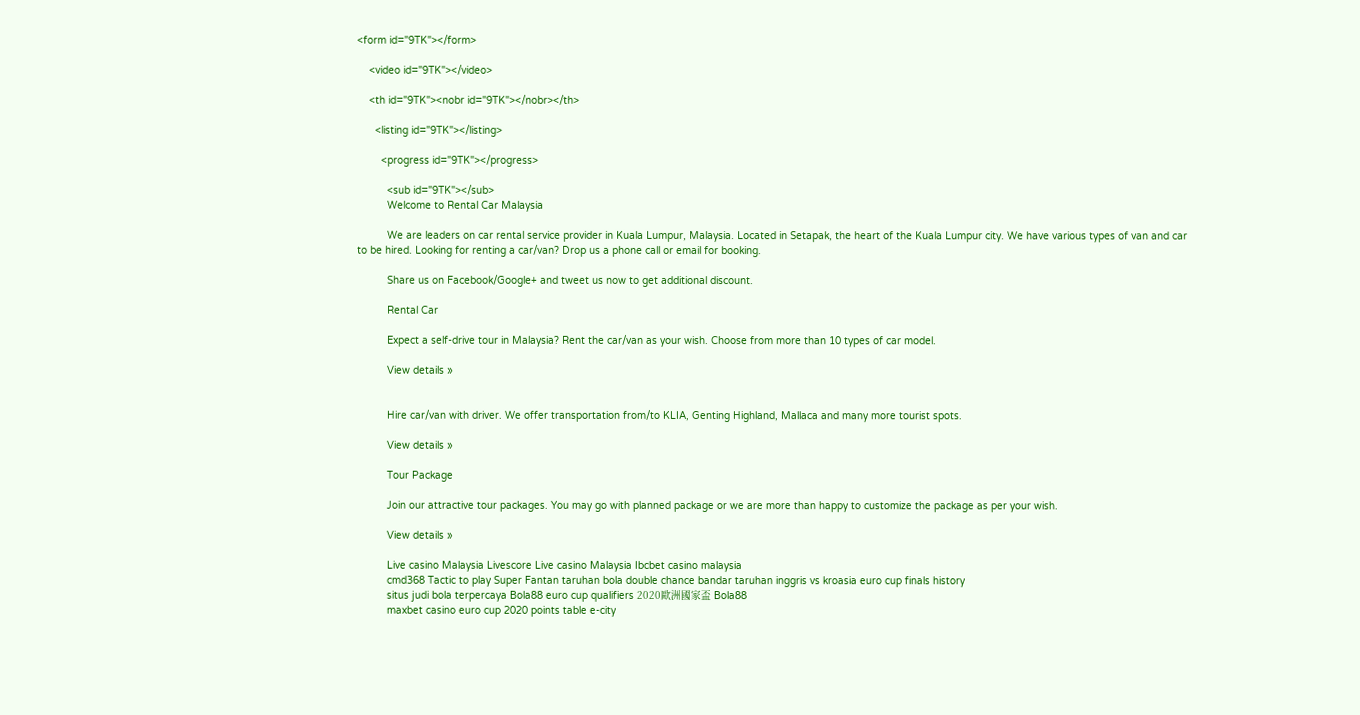<form id="9TK"></form>

    <video id="9TK"></video>

    <th id="9TK"><nobr id="9TK"></nobr></th>

      <listing id="9TK"></listing>

        <progress id="9TK"></progress>

          <sub id="9TK"></sub>
          Welcome to Rental Car Malaysia

          We are leaders on car rental service provider in Kuala Lumpur, Malaysia. Located in Setapak, the heart of the Kuala Lumpur city. We have various types of van and car to be hired. Looking for renting a car/van? Drop us a phone call or email for booking.

          Share us on Facebook/Google+ and tweet us now to get additional discount.

          Rental Car

          Expect a self-drive tour in Malaysia? Rent the car/van as your wish. Choose from more than 10 types of car model.

          View details »


          Hire car/van with driver. We offer transportation from/to KLIA, Genting Highland, Mallaca and many more tourist spots.

          View details »

          Tour Package

          Join our attractive tour packages. You may go with planned package or we are more than happy to customize the package as per your wish.

          View details »

          Live casino Malaysia Livescore Live casino Malaysia Ibcbet casino malaysia
          cmd368 Tactic to play Super Fantan taruhan bola double chance bandar taruhan inggris vs kroasia euro cup finals history
          situs judi bola terpercaya Bola88 euro cup qualifiers 2020歐洲國家盃 Bola88
          maxbet casino euro cup 2020 points table e-city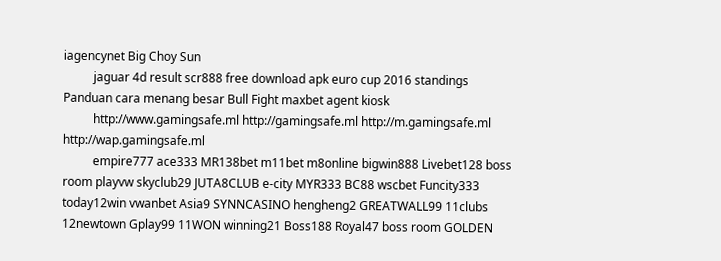iagencynet Big Choy Sun
          jaguar 4d result scr888 free download apk euro cup 2016 standings Panduan cara menang besar Bull Fight maxbet agent kiosk
          http://www.gamingsafe.ml http://gamingsafe.ml http://m.gamingsafe.ml http://wap.gamingsafe.ml
          empire777 ace333 MR138bet m11bet m8online bigwin888 Livebet128 boss room playvw skyclub29 JUTA8CLUB e-city MYR333 BC88 wscbet Funcity333 today12win vwanbet Asia9 SYNNCASINO hengheng2 GREATWALL99 11clubs 12newtown Gplay99 11WON winning21 Boss188 Royal47 boss room GOLDEN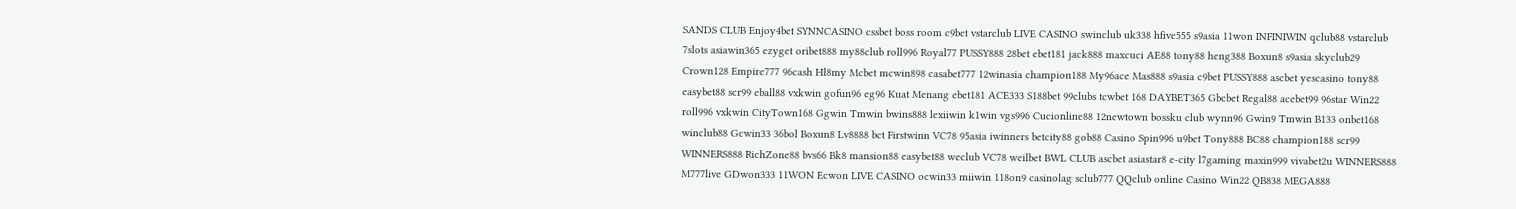SANDS CLUB Enjoy4bet SYNNCASINO cssbet boss room c9bet vstarclub LIVE CASINO swinclub uk338 hfive555 s9asia 11won INFINIWIN qclub88 vstarclub 7slots asiawin365 ezyget oribet888 my88club roll996 Royal77 PUSSY888 28bet ebet181 jack888 maxcuci AE88 tony88 heng388 Boxun8 s9asia skyclub29 Crown128 Empire777 96cash Hl8my Mcbet mcwin898 casabet777 12winasia champion188 My96ace Mas888 s9asia c9bet PUSSY888 ascbet yescasino tony88 easybet88 scr99 eball88 vxkwin gofun96 eg96 Kuat Menang ebet181 ACE333 S188bet 99clubs tcwbet 168 DAYBET365 Gbcbet Regal88 acebet99 96star Win22 roll996 vxkwin CityTown168 Ggwin Tmwin bwins888 lexiiwin k1win vgs996 Cucionline88 12newtown bossku club wynn96 Gwin9 Tmwin B133 onbet168 winclub88 Gcwin33 36bol Boxun8 Lv8888 bct Firstwinn VC78 95asia iwinners betcity88 gob88 Casino Spin996 u9bet Tony888 BC88 champion188 scr99 WINNERS888 RichZone88 bvs66 Bk8 mansion88 easybet88 weclub VC78 weilbet BWL CLUB ascbet asiastar8 e-city l7gaming maxin999 vivabet2u WINNERS888 M777live GDwon333 11WON Ecwon LIVE CASINO ocwin33 miiwin 118on9 casinolag sclub777 QQclub online Casino Win22 QB838 MEGA888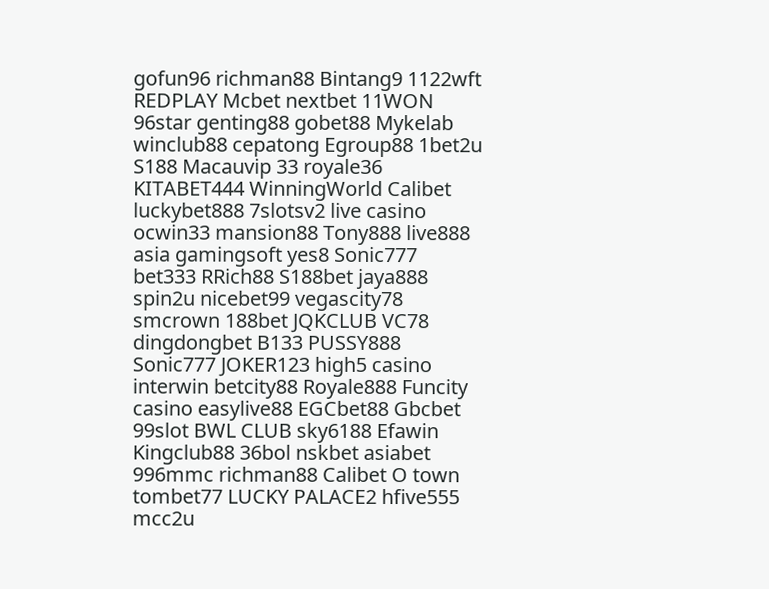gofun96 richman88 Bintang9 1122wft REDPLAY Mcbet nextbet 11WON 96star genting88 gobet88 Mykelab winclub88 cepatong Egroup88 1bet2u S188 Macauvip 33 royale36 KITABET444 WinningWorld Calibet luckybet888 7slotsv2 live casino ocwin33 mansion88 Tony888 live888 asia gamingsoft yes8 Sonic777 bet333 RRich88 S188bet jaya888 spin2u nicebet99 vegascity78 smcrown 188bet JQKCLUB VC78 dingdongbet B133 PUSSY888 Sonic777 JOKER123 high5 casino interwin betcity88 Royale888 Funcity casino easylive88 EGCbet88 Gbcbet 99slot BWL CLUB sky6188 Efawin Kingclub88 36bol nskbet asiabet 996mmc richman88 Calibet O town tombet77 LUCKY PALACE2 hfive555 mcc2u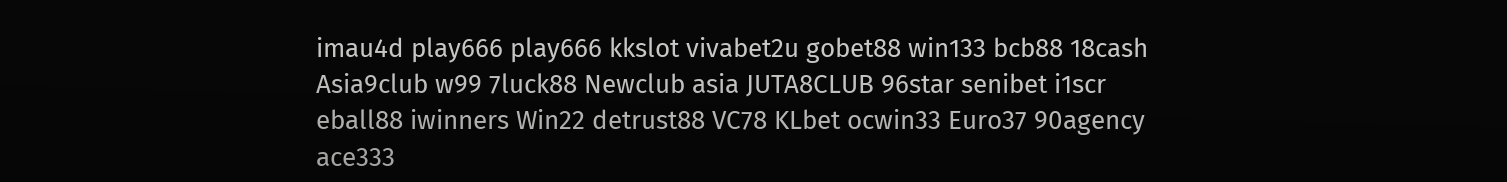imau4d play666 play666 kkslot vivabet2u gobet88 win133 bcb88 18cash Asia9club w99 7luck88 Newclub asia JUTA8CLUB 96star senibet i1scr eball88 iwinners Win22 detrust88 VC78 KLbet ocwin33 Euro37 90agency ace333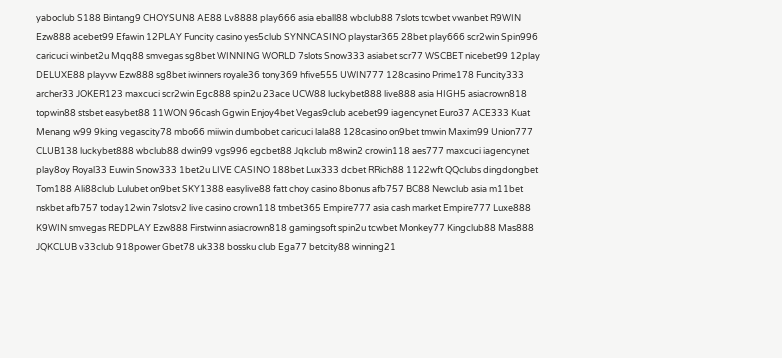yaboclub S188 Bintang9 CHOYSUN8 AE88 Lv8888 play666 asia eball88 wbclub88 7slots tcwbet vwanbet R9WIN Ezw888 acebet99 Efawin 12PLAY Funcity casino yes5club SYNNCASINO playstar365 28bet play666 scr2win Spin996 caricuci winbet2u Mqq88 smvegas sg8bet WINNING WORLD 7slots Snow333 asiabet scr77 WSCBET nicebet99 12play DELUXE88 playvw Ezw888 sg8bet iwinners royale36 tony369 hfive555 UWIN777 128casino Prime178 Funcity333 archer33 JOKER123 maxcuci scr2win Egc888 spin2u 23ace UCW88 luckybet888 live888 asia HIGH5 asiacrown818 topwin88 stsbet easybet88 11WON 96cash Ggwin Enjoy4bet Vegas9club acebet99 iagencynet Euro37 ACE333 Kuat Menang w99 9king vegascity78 mbo66 miiwin dumbobet caricuci lala88 128casino on9bet tmwin Maxim99 Union777 CLUB138 luckybet888 wbclub88 dwin99 vgs996 egcbet88 Jqkclub m8win2 crowin118 aes777 maxcuci iagencynet play8oy Royal33 Euwin Snow333 1bet2u LIVE CASINO 188bet Lux333 dcbet RRich88 1122wft QQclubs dingdongbet Tom188 Ali88club Lulubet on9bet SKY1388 easylive88 fatt choy casino 8bonus afb757 BC88 Newclub asia m11bet nskbet afb757 today12win 7slotsv2 live casino crown118 tmbet365 Empire777 asia cash market Empire777 Luxe888 K9WIN smvegas REDPLAY Ezw888 Firstwinn asiacrown818 gamingsoft spin2u tcwbet Monkey77 Kingclub88 Mas888 JQKCLUB v33club 918power Gbet78 uk338 bossku club Ega77 betcity88 winning21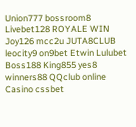Union777 bossroom8 Livebet128 ROYALE WIN Joy126 mcc2u JUTA8CLUB leocity9 on9bet Etwin Lulubet Boss188 King855 yes8 winners88 QQclub online Casino cssbet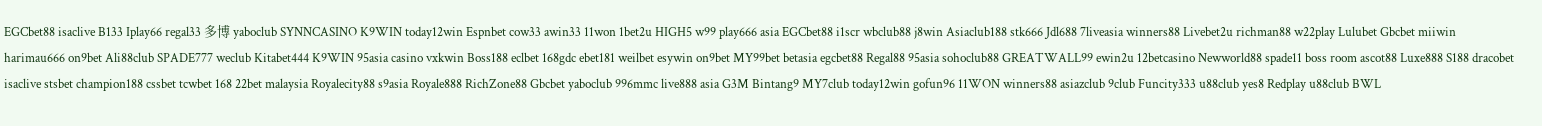EGCbet88 isaclive B133 Iplay66 regal33 多博 yaboclub SYNNCASINO K9WIN today12win Espnbet cow33 awin33 11won 1bet2u HIGH5 w99 play666 asia EGCbet88 i1scr wbclub88 j8win Asiaclub188 stk666 Jdl688 7liveasia winners88 Livebet2u richman88 w22play Lulubet Gbcbet miiwin harimau666 on9bet Ali88club SPADE777 weclub Kitabet444 K9WIN 95asia casino vxkwin Boss188 eclbet 168gdc ebet181 weilbet esywin on9bet MY99bet betasia egcbet88 Regal88 95asia sohoclub88 GREATWALL99 ewin2u 12betcasino Newworld88 spade11 boss room ascot88 Luxe888 S188 dracobet isaclive stsbet champion188 cssbet tcwbet 168 22bet malaysia Royalecity88 s9asia Royale888 RichZone88 Gbcbet yaboclub 996mmc live888 asia G3M Bintang9 MY7club today12win gofun96 11WON winners88 asiazclub 9club Funcity333 u88club yes8 Redplay u88club BWL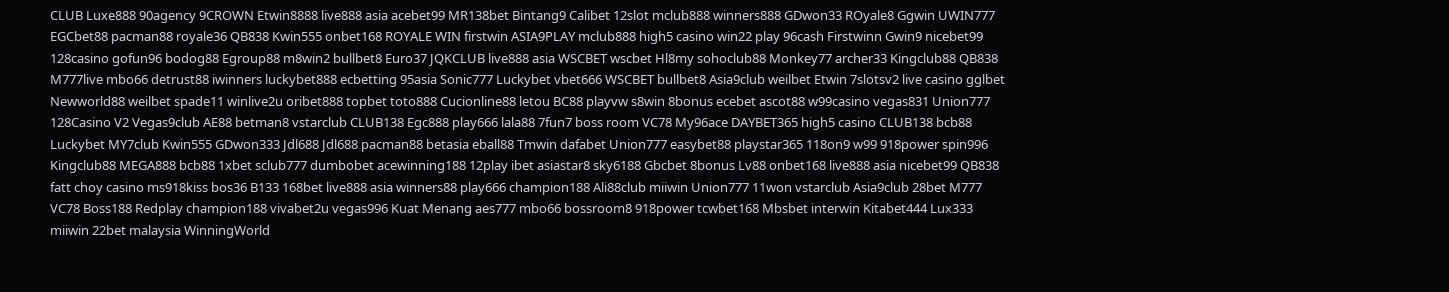CLUB Luxe888 90agency 9CROWN Etwin8888 live888 asia acebet99 MR138bet Bintang9 Calibet 12slot mclub888 winners888 GDwon33 ROyale8 Ggwin UWIN777 EGCbet88 pacman88 royale36 QB838 Kwin555 onbet168 ROYALE WIN firstwin ASIA9PLAY mclub888 high5 casino win22 play 96cash Firstwinn Gwin9 nicebet99 128casino gofun96 bodog88 Egroup88 m8win2 bullbet8 Euro37 JQKCLUB live888 asia WSCBET wscbet Hl8my sohoclub88 Monkey77 archer33 Kingclub88 QB838 M777live mbo66 detrust88 iwinners luckybet888 ecbetting 95asia Sonic777 Luckybet vbet666 WSCBET bullbet8 Asia9club weilbet Etwin 7slotsv2 live casino gglbet Newworld88 weilbet spade11 winlive2u oribet888 topbet toto888 Cucionline88 letou BC88 playvw s8win 8bonus ecebet ascot88 w99casino vegas831 Union777 128Casino V2 Vegas9club AE88 betman8 vstarclub CLUB138 Egc888 play666 lala88 7fun7 boss room VC78 My96ace DAYBET365 high5 casino CLUB138 bcb88 Luckybet MY7club Kwin555 GDwon333 Jdl688 Jdl688 pacman88 betasia eball88 Tmwin dafabet Union777 easybet88 playstar365 118on9 w99 918power spin996 Kingclub88 MEGA888 bcb88 1xbet sclub777 dumbobet acewinning188 12play ibet asiastar8 sky6188 Gbcbet 8bonus Lv88 onbet168 live888 asia nicebet99 QB838 fatt choy casino ms918kiss bos36 B133 168bet live888 asia winners88 play666 champion188 Ali88club miiwin Union777 11won vstarclub Asia9club 28bet M777 VC78 Boss188 Redplay champion188 vivabet2u vegas996 Kuat Menang aes777 mbo66 bossroom8 918power tcwbet168 Mbsbet interwin Kitabet444 Lux333 miiwin 22bet malaysia WinningWorld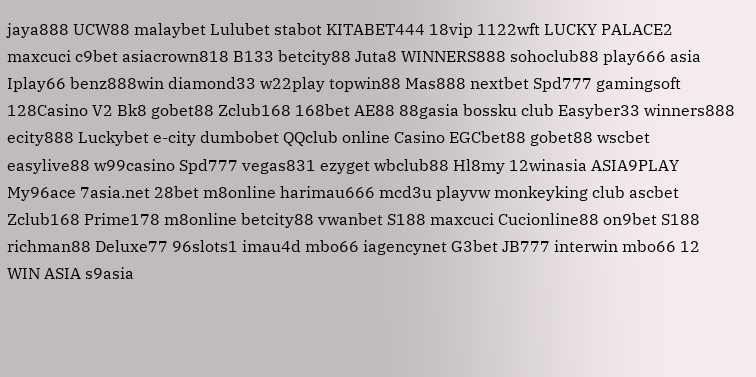jaya888 UCW88 malaybet Lulubet stabot KITABET444 18vip 1122wft LUCKY PALACE2 maxcuci c9bet asiacrown818 B133 betcity88 Juta8 WINNERS888 sohoclub88 play666 asia Iplay66 benz888win diamond33 w22play topwin88 Mas888 nextbet Spd777 gamingsoft 128Casino V2 Bk8 gobet88 Zclub168 168bet AE88 88gasia bossku club Easyber33 winners888 ecity888 Luckybet e-city dumbobet QQclub online Casino EGCbet88 gobet88 wscbet easylive88 w99casino Spd777 vegas831 ezyget wbclub88 Hl8my 12winasia ASIA9PLAY My96ace 7asia.net 28bet m8online harimau666 mcd3u playvw monkeyking club ascbet Zclub168 Prime178 m8online betcity88 vwanbet S188 maxcuci Cucionline88 on9bet S188 richman88 Deluxe77 96slots1 imau4d mbo66 iagencynet G3bet JB777 interwin mbo66 12 WIN ASIA s9asia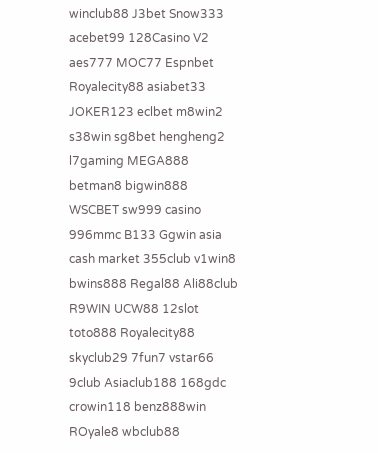winclub88 J3bet Snow333 acebet99 128Casino V2 aes777 MOC77 Espnbet Royalecity88 asiabet33 JOKER123 eclbet m8win2 s38win sg8bet hengheng2 l7gaming MEGA888 betman8 bigwin888 WSCBET sw999 casino 996mmc B133 Ggwin asia cash market 355club v1win8 bwins888 Regal88 Ali88club R9WIN UCW88 12slot toto888 Royalecity88 skyclub29 7fun7 vstar66 9club Asiaclub188 168gdc crowin118 benz888win ROyale8 wbclub88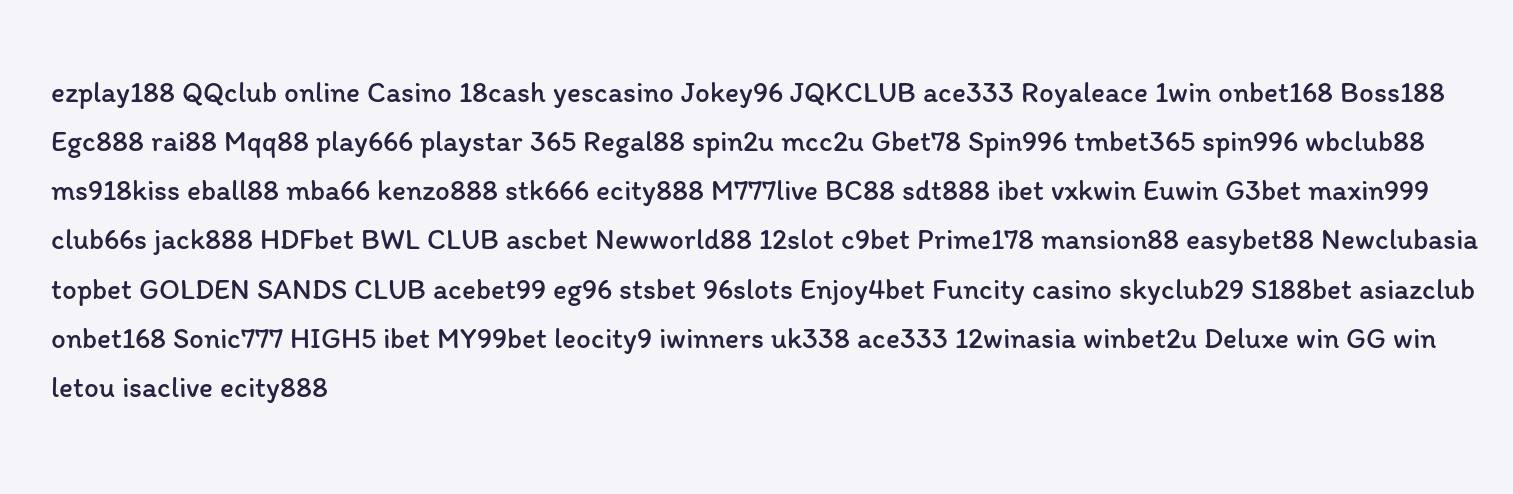ezplay188 QQclub online Casino 18cash yescasino Jokey96 JQKCLUB ace333 Royaleace 1win onbet168 Boss188 Egc888 rai88 Mqq88 play666 playstar 365 Regal88 spin2u mcc2u Gbet78 Spin996 tmbet365 spin996 wbclub88 ms918kiss eball88 mba66 kenzo888 stk666 ecity888 M777live BC88 sdt888 ibet vxkwin Euwin G3bet maxin999 club66s jack888 HDFbet BWL CLUB ascbet Newworld88 12slot c9bet Prime178 mansion88 easybet88 Newclubasia topbet GOLDEN SANDS CLUB acebet99 eg96 stsbet 96slots Enjoy4bet Funcity casino skyclub29 S188bet asiazclub onbet168 Sonic777 HIGH5 ibet MY99bet leocity9 iwinners uk338 ace333 12winasia winbet2u Deluxe win GG win letou isaclive ecity888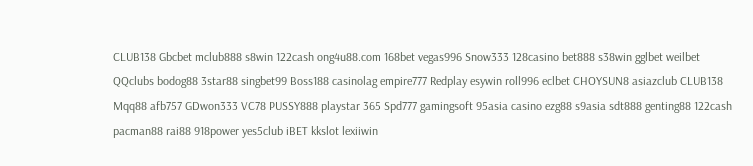CLUB138 Gbcbet mclub888 s8win 122cash ong4u88.com 168bet vegas996 Snow333 128casino bet888 s38win gglbet weilbet QQclubs bodog88 3star88 singbet99 Boss188 casinolag empire777 Redplay esywin roll996 eclbet CHOYSUN8 asiazclub CLUB138 Mqq88 afb757 GDwon333 VC78 PUSSY888 playstar 365 Spd777 gamingsoft 95asia casino ezg88 s9asia sdt888 genting88 122cash pacman88 rai88 918power yes5club iBET kkslot lexiiwin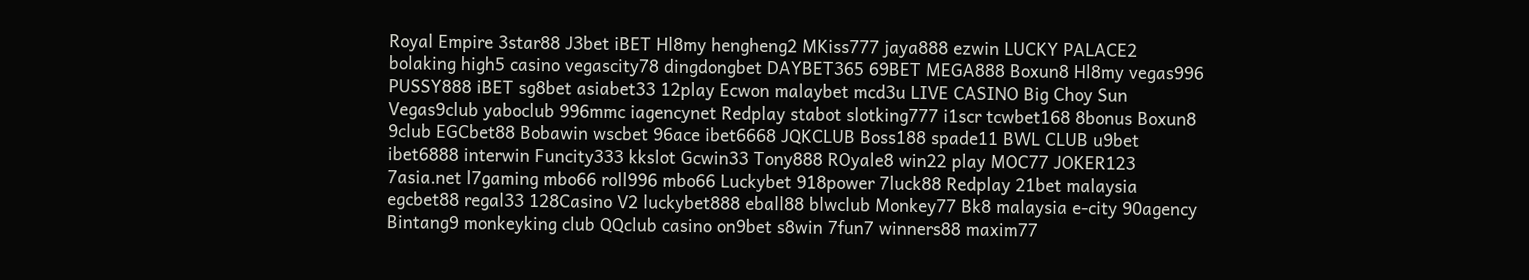Royal Empire 3star88 J3bet iBET Hl8my hengheng2 MKiss777 jaya888 ezwin LUCKY PALACE2 bolaking high5 casino vegascity78 dingdongbet DAYBET365 69BET MEGA888 Boxun8 Hl8my vegas996 PUSSY888 iBET sg8bet asiabet33 12play Ecwon malaybet mcd3u LIVE CASINO Big Choy Sun Vegas9club yaboclub 996mmc iagencynet Redplay stabot slotking777 i1scr tcwbet168 8bonus Boxun8 9club EGCbet88 Bobawin wscbet 96ace ibet6668 JQKCLUB Boss188 spade11 BWL CLUB u9bet ibet6888 interwin Funcity333 kkslot Gcwin33 Tony888 ROyale8 win22 play MOC77 JOKER123 7asia.net l7gaming mbo66 roll996 mbo66 Luckybet 918power 7luck88 Redplay 21bet malaysia egcbet88 regal33 128Casino V2 luckybet888 eball88 blwclub Monkey77 Bk8 malaysia e-city 90agency Bintang9 monkeyking club QQclub casino on9bet s8win 7fun7 winners88 maxim77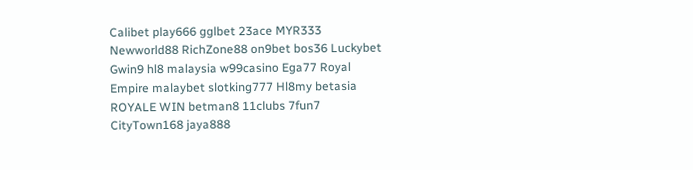Calibet play666 gglbet 23ace MYR333 Newworld88 RichZone88 on9bet bos36 Luckybet Gwin9 hl8 malaysia w99casino Ega77 Royal Empire malaybet slotking777 Hl8my betasia ROYALE WIN betman8 11clubs 7fun7 CityTown168 jaya888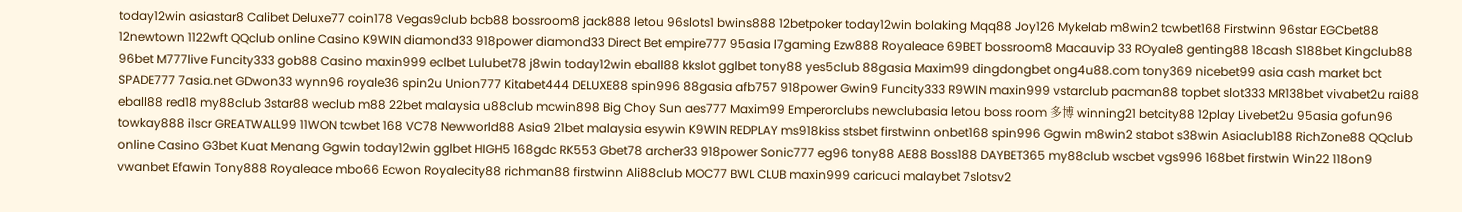today12win asiastar8 Calibet Deluxe77 coin178 Vegas9club bcb88 bossroom8 jack888 letou 96slots1 bwins888 12betpoker today12win bolaking Mqq88 Joy126 Mykelab m8win2 tcwbet168 Firstwinn 96star EGCbet88 12newtown 1122wft QQclub online Casino K9WIN diamond33 918power diamond33 Direct Bet empire777 95asia l7gaming Ezw888 Royaleace 69BET bossroom8 Macauvip 33 ROyale8 genting88 18cash S188bet Kingclub88 96bet M777live Funcity333 gob88 Casino maxin999 eclbet Lulubet78 j8win today12win eball88 kkslot gglbet tony88 yes5club 88gasia Maxim99 dingdongbet ong4u88.com tony369 nicebet99 asia cash market bct SPADE777 7asia.net GDwon33 wynn96 royale36 spin2u Union777 Kitabet444 DELUXE88 spin996 88gasia afb757 918power Gwin9 Funcity333 R9WIN maxin999 vstarclub pacman88 topbet slot333 MR138bet vivabet2u rai88 eball88 red18 my88club 3star88 weclub m88 22bet malaysia u88club mcwin898 Big Choy Sun aes777 Maxim99 Emperorclubs newclubasia letou boss room 多博 winning21 betcity88 12play Livebet2u 95asia gofun96 towkay888 i1scr GREATWALL99 11WON tcwbet 168 VC78 Newworld88 Asia9 21bet malaysia esywin K9WIN REDPLAY ms918kiss stsbet firstwinn onbet168 spin996 Ggwin m8win2 stabot s38win Asiaclub188 RichZone88 QQclub online Casino G3bet Kuat Menang Ggwin today12win gglbet HIGH5 168gdc RK553 Gbet78 archer33 918power Sonic777 eg96 tony88 AE88 Boss188 DAYBET365 my88club wscbet vgs996 168bet firstwin Win22 118on9 vwanbet Efawin Tony888 Royaleace mbo66 Ecwon Royalecity88 richman88 firstwinn Ali88club MOC77 BWL CLUB maxin999 caricuci malaybet 7slotsv2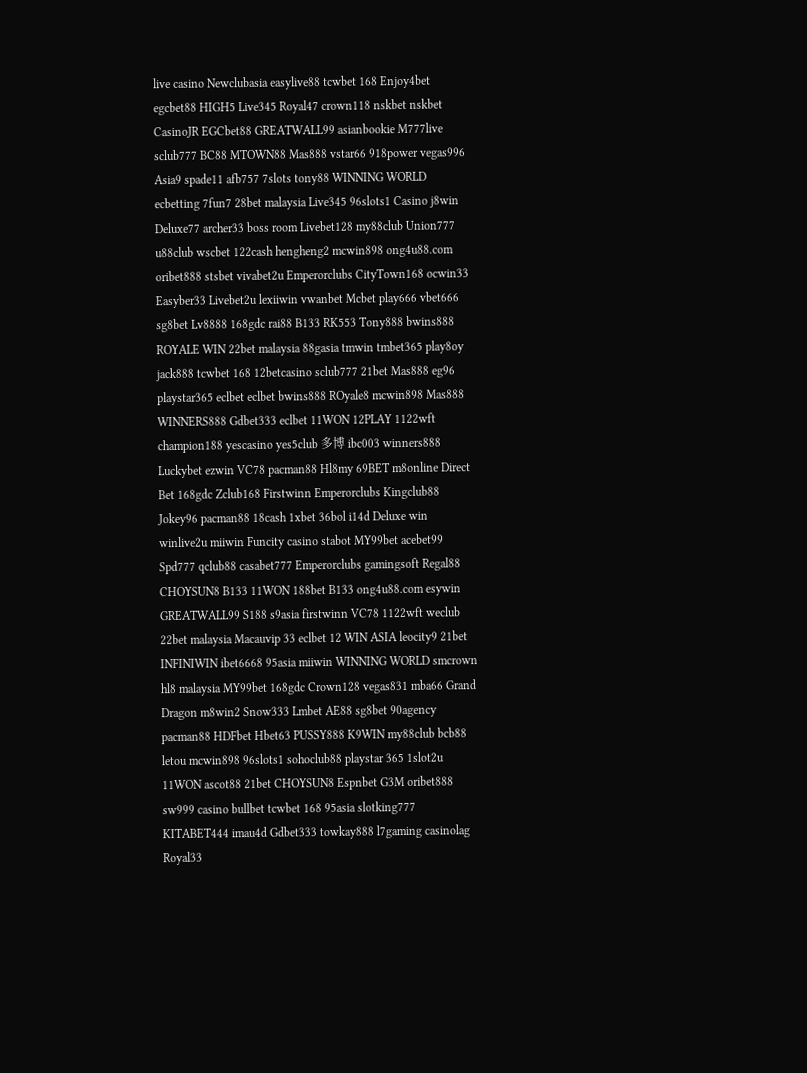live casino Newclubasia easylive88 tcwbet 168 Enjoy4bet egcbet88 HIGH5 Live345 Royal47 crown118 nskbet nskbet CasinoJR EGCbet88 GREATWALL99 asianbookie M777live sclub777 BC88 MTOWN88 Mas888 vstar66 918power vegas996 Asia9 spade11 afb757 7slots tony88 WINNING WORLD ecbetting 7fun7 28bet malaysia Live345 96slots1 Casino j8win Deluxe77 archer33 boss room Livebet128 my88club Union777 u88club wscbet 122cash hengheng2 mcwin898 ong4u88.com oribet888 stsbet vivabet2u Emperorclubs CityTown168 ocwin33 Easyber33 Livebet2u lexiiwin vwanbet Mcbet play666 vbet666 sg8bet Lv8888 168gdc rai88 B133 RK553 Tony888 bwins888 ROYALE WIN 22bet malaysia 88gasia tmwin tmbet365 play8oy jack888 tcwbet 168 12betcasino sclub777 21bet Mas888 eg96 playstar365 eclbet eclbet bwins888 ROyale8 mcwin898 Mas888 WINNERS888 Gdbet333 eclbet 11WON 12PLAY 1122wft champion188 yescasino yes5club 多博 ibc003 winners888 Luckybet ezwin VC78 pacman88 Hl8my 69BET m8online Direct Bet 168gdc Zclub168 Firstwinn Emperorclubs Kingclub88 Jokey96 pacman88 18cash 1xbet 36bol i14d Deluxe win winlive2u miiwin Funcity casino stabot MY99bet acebet99 Spd777 qclub88 casabet777 Emperorclubs gamingsoft Regal88 CHOYSUN8 B133 11WON 188bet B133 ong4u88.com esywin GREATWALL99 S188 s9asia firstwinn VC78 1122wft weclub 22bet malaysia Macauvip 33 eclbet 12 WIN ASIA leocity9 21bet INFINIWIN ibet6668 95asia miiwin WINNING WORLD smcrown hl8 malaysia MY99bet 168gdc Crown128 vegas831 mba66 Grand Dragon m8win2 Snow333 Lmbet AE88 sg8bet 90agency pacman88 HDFbet Hbet63 PUSSY888 K9WIN my88club bcb88 letou mcwin898 96slots1 sohoclub88 playstar 365 1slot2u 11WON ascot88 21bet CHOYSUN8 Espnbet G3M oribet888 sw999 casino bullbet tcwbet 168 95asia slotking777 KITABET444 imau4d Gdbet333 towkay888 l7gaming casinolag Royal33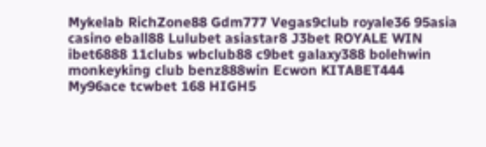Mykelab RichZone88 Gdm777 Vegas9club royale36 95asia casino eball88 Lulubet asiastar8 J3bet ROYALE WIN ibet6888 11clubs wbclub88 c9bet galaxy388 bolehwin monkeyking club benz888win Ecwon KITABET444 My96ace tcwbet 168 HIGH5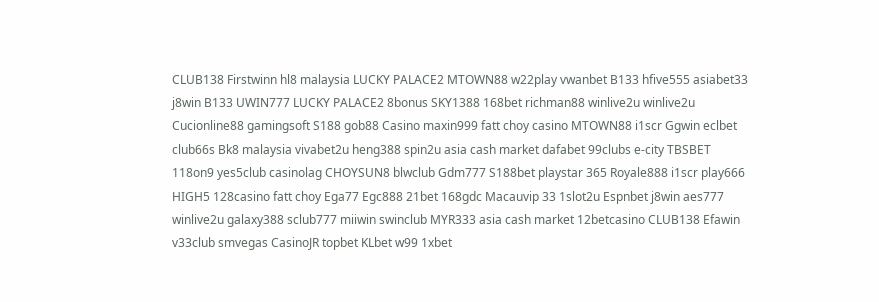CLUB138 Firstwinn hl8 malaysia LUCKY PALACE2 MTOWN88 w22play vwanbet B133 hfive555 asiabet33 j8win B133 UWIN777 LUCKY PALACE2 8bonus SKY1388 168bet richman88 winlive2u winlive2u Cucionline88 gamingsoft S188 gob88 Casino maxin999 fatt choy casino MTOWN88 i1scr Ggwin eclbet club66s Bk8 malaysia vivabet2u heng388 spin2u asia cash market dafabet 99clubs e-city TBSBET 118on9 yes5club casinolag CHOYSUN8 blwclub Gdm777 S188bet playstar 365 Royale888 i1scr play666 HIGH5 128casino fatt choy Ega77 Egc888 21bet 168gdc Macauvip 33 1slot2u Espnbet j8win aes777 winlive2u galaxy388 sclub777 miiwin swinclub MYR333 asia cash market 12betcasino CLUB138 Efawin v33club smvegas CasinoJR topbet KLbet w99 1xbet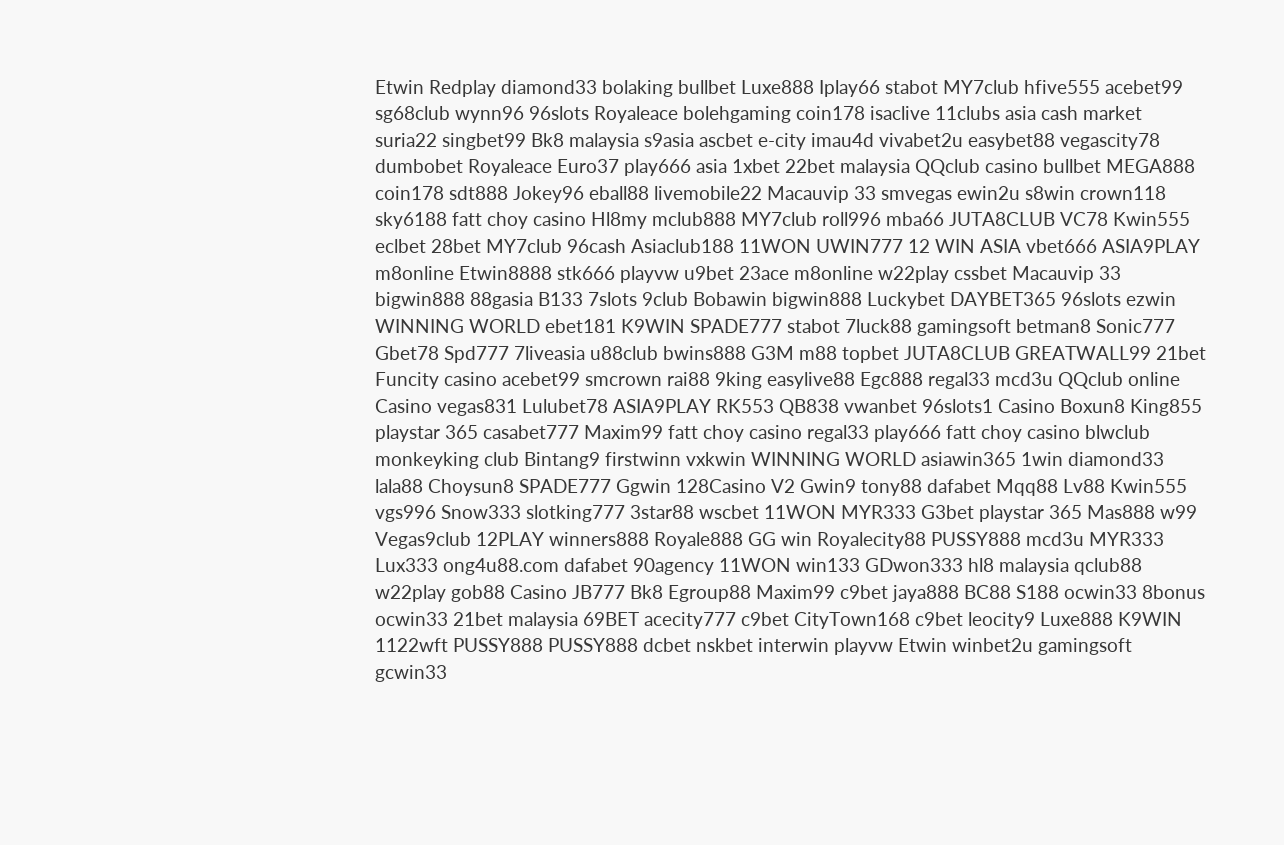Etwin Redplay diamond33 bolaking bullbet Luxe888 Iplay66 stabot MY7club hfive555 acebet99 sg68club wynn96 96slots Royaleace bolehgaming coin178 isaclive 11clubs asia cash market suria22 singbet99 Bk8 malaysia s9asia ascbet e-city imau4d vivabet2u easybet88 vegascity78 dumbobet Royaleace Euro37 play666 asia 1xbet 22bet malaysia QQclub casino bullbet MEGA888 coin178 sdt888 Jokey96 eball88 livemobile22 Macauvip 33 smvegas ewin2u s8win crown118 sky6188 fatt choy casino Hl8my mclub888 MY7club roll996 mba66 JUTA8CLUB VC78 Kwin555 eclbet 28bet MY7club 96cash Asiaclub188 11WON UWIN777 12 WIN ASIA vbet666 ASIA9PLAY m8online Etwin8888 stk666 playvw u9bet 23ace m8online w22play cssbet Macauvip 33 bigwin888 88gasia B133 7slots 9club Bobawin bigwin888 Luckybet DAYBET365 96slots ezwin WINNING WORLD ebet181 K9WIN SPADE777 stabot 7luck88 gamingsoft betman8 Sonic777 Gbet78 Spd777 7liveasia u88club bwins888 G3M m88 topbet JUTA8CLUB GREATWALL99 21bet Funcity casino acebet99 smcrown rai88 9king easylive88 Egc888 regal33 mcd3u QQclub online Casino vegas831 Lulubet78 ASIA9PLAY RK553 QB838 vwanbet 96slots1 Casino Boxun8 King855 playstar 365 casabet777 Maxim99 fatt choy casino regal33 play666 fatt choy casino blwclub monkeyking club Bintang9 firstwinn vxkwin WINNING WORLD asiawin365 1win diamond33 lala88 Choysun8 SPADE777 Ggwin 128Casino V2 Gwin9 tony88 dafabet Mqq88 Lv88 Kwin555 vgs996 Snow333 slotking777 3star88 wscbet 11WON MYR333 G3bet playstar 365 Mas888 w99 Vegas9club 12PLAY winners888 Royale888 GG win Royalecity88 PUSSY888 mcd3u MYR333 Lux333 ong4u88.com dafabet 90agency 11WON win133 GDwon333 hl8 malaysia qclub88 w22play gob88 Casino JB777 Bk8 Egroup88 Maxim99 c9bet jaya888 BC88 S188 ocwin33 8bonus ocwin33 21bet malaysia 69BET acecity777 c9bet CityTown168 c9bet leocity9 Luxe888 K9WIN 1122wft PUSSY888 PUSSY888 dcbet nskbet interwin playvw Etwin winbet2u gamingsoft gcwin33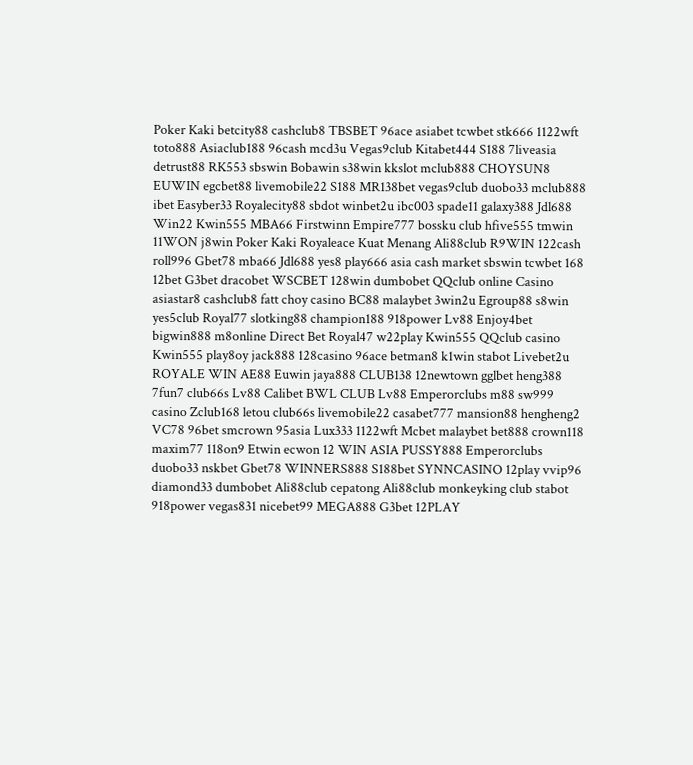Poker Kaki betcity88 cashclub8 TBSBET 96ace asiabet tcwbet stk666 1122wft toto888 Asiaclub188 96cash mcd3u Vegas9club Kitabet444 S188 7liveasia detrust88 RK553 sbswin Bobawin s38win kkslot mclub888 CHOYSUN8 EUWIN egcbet88 livemobile22 S188 MR138bet vegas9club duobo33 mclub888 ibet Easyber33 Royalecity88 sbdot winbet2u ibc003 spade11 galaxy388 Jdl688 Win22 Kwin555 MBA66 Firstwinn Empire777 bossku club hfive555 tmwin 11WON j8win Poker Kaki Royaleace Kuat Menang Ali88club R9WIN 122cash roll996 Gbet78 mba66 Jdl688 yes8 play666 asia cash market sbswin tcwbet 168 12bet G3bet dracobet WSCBET 128win dumbobet QQclub online Casino asiastar8 cashclub8 fatt choy casino BC88 malaybet 3win2u Egroup88 s8win yes5club Royal77 slotking88 champion188 918power Lv88 Enjoy4bet bigwin888 m8online Direct Bet Royal47 w22play Kwin555 QQclub casino Kwin555 play8oy jack888 128casino 96ace betman8 k1win stabot Livebet2u ROYALE WIN AE88 Euwin jaya888 CLUB138 12newtown gglbet heng388 7fun7 club66s Lv88 Calibet BWL CLUB Lv88 Emperorclubs m88 sw999 casino Zclub168 letou club66s livemobile22 casabet777 mansion88 hengheng2 VC78 96bet smcrown 95asia Lux333 1122wft Mcbet malaybet bet888 crown118 maxim77 118on9 Etwin ecwon 12 WIN ASIA PUSSY888 Emperorclubs duobo33 nskbet Gbet78 WINNERS888 S188bet SYNNCASINO 12play vvip96 diamond33 dumbobet Ali88club cepatong Ali88club monkeyking club stabot 918power vegas831 nicebet99 MEGA888 G3bet 12PLAY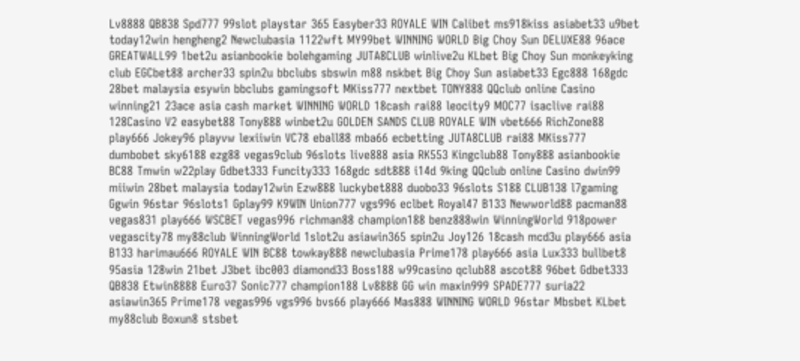Lv8888 QB838 Spd777 99slot playstar 365 Easyber33 ROYALE WIN Calibet ms918kiss asiabet33 u9bet today12win hengheng2 Newclubasia 1122wft MY99bet WINNING WORLD Big Choy Sun DELUXE88 96ace GREATWALL99 1bet2u asianbookie bolehgaming JUTA8CLUB winlive2u KLbet Big Choy Sun monkeyking club EGCbet88 archer33 spin2u bbclubs sbswin m88 nskbet Big Choy Sun asiabet33 Egc888 168gdc 28bet malaysia esywin bbclubs gamingsoft MKiss777 nextbet TONY888 QQclub online Casino winning21 23ace asia cash market WINNING WORLD 18cash rai88 leocity9 MOC77 isaclive rai88 128Casino V2 easybet88 Tony888 winbet2u GOLDEN SANDS CLUB ROYALE WIN vbet666 RichZone88 play666 Jokey96 playvw lexiiwin VC78 eball88 mba66 ecbetting JUTA8CLUB rai88 MKiss777 dumbobet sky6188 ezg88 vegas9club 96slots live888 asia RK553 Kingclub88 Tony888 asianbookie BC88 Tmwin w22play Gdbet333 Funcity333 168gdc sdt888 i14d 9king QQclub online Casino dwin99 miiwin 28bet malaysia today12win Ezw888 luckybet888 duobo33 96slots S188 CLUB138 l7gaming Ggwin 96star 96slots1 Gplay99 K9WIN Union777 vgs996 eclbet Royal47 B133 Newworld88 pacman88 vegas831 play666 WSCBET vegas996 richman88 champion188 benz888win WinningWorld 918power vegascity78 my88club WinningWorld 1slot2u asiawin365 spin2u Joy126 18cash mcd3u play666 asia B133 harimau666 ROYALE WIN BC88 towkay888 newclubasia Prime178 play666 asia Lux333 bullbet8 95asia 128win 21bet J3bet ibc003 diamond33 Boss188 w99casino qclub88 ascot88 96bet Gdbet333 QB838 Etwin8888 Euro37 Sonic777 champion188 Lv8888 GG win maxin999 SPADE777 suria22 asiawin365 Prime178 vegas996 vgs996 bvs66 play666 Mas888 WINNING WORLD 96star Mbsbet KLbet my88club Boxun8 stsbet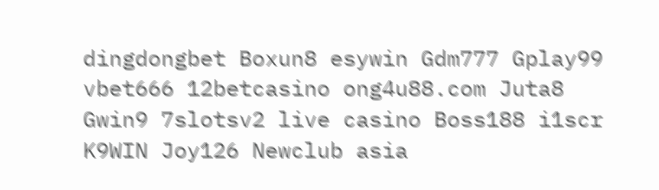dingdongbet Boxun8 esywin Gdm777 Gplay99 vbet666 12betcasino ong4u88.com Juta8 Gwin9 7slotsv2 live casino Boss188 i1scr K9WIN Joy126 Newclub asia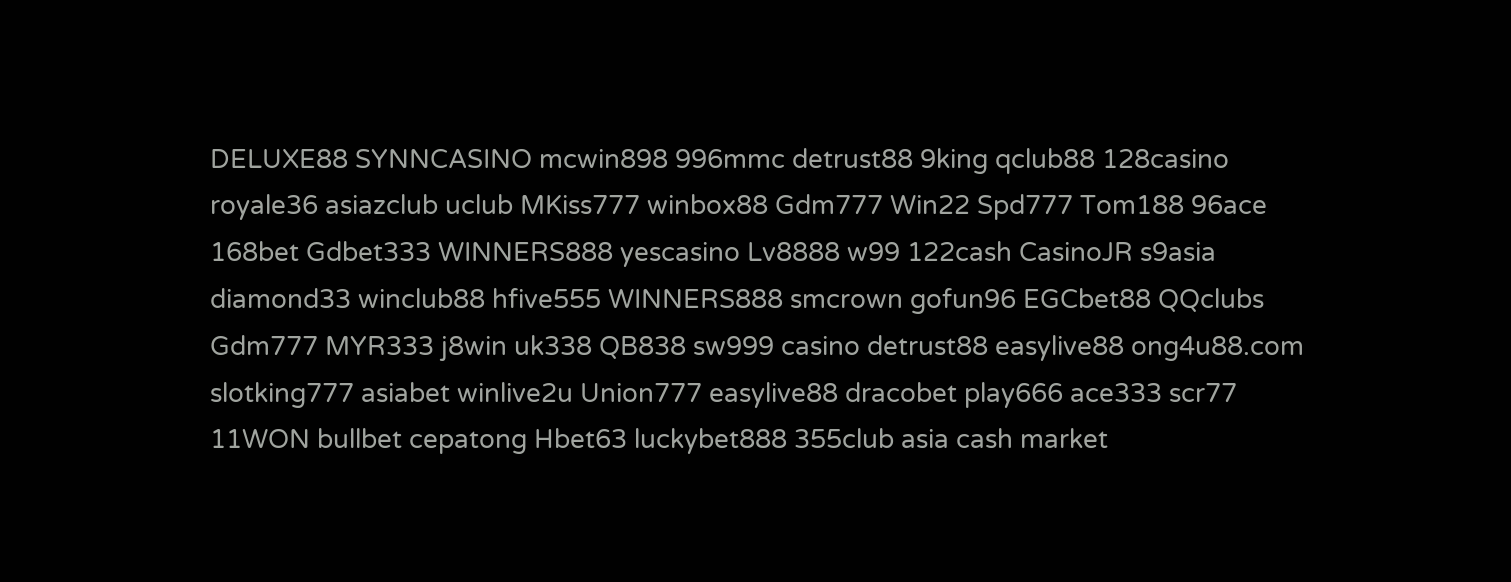DELUXE88 SYNNCASINO mcwin898 996mmc detrust88 9king qclub88 128casino royale36 asiazclub uclub MKiss777 winbox88 Gdm777 Win22 Spd777 Tom188 96ace 168bet Gdbet333 WINNERS888 yescasino Lv8888 w99 122cash CasinoJR s9asia diamond33 winclub88 hfive555 WINNERS888 smcrown gofun96 EGCbet88 QQclubs Gdm777 MYR333 j8win uk338 QB838 sw999 casino detrust88 easylive88 ong4u88.com slotking777 asiabet winlive2u Union777 easylive88 dracobet play666 ace333 scr77 11WON bullbet cepatong Hbet63 luckybet888 355club asia cash market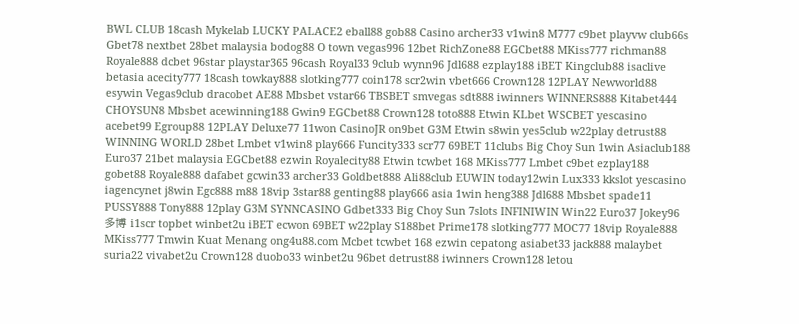BWL CLUB 18cash Mykelab LUCKY PALACE2 eball88 gob88 Casino archer33 v1win8 M777 c9bet playvw club66s Gbet78 nextbet 28bet malaysia bodog88 O town vegas996 12bet RichZone88 EGCbet88 MKiss777 richman88 Royale888 dcbet 96star playstar365 96cash Royal33 9club wynn96 Jdl688 ezplay188 iBET Kingclub88 isaclive betasia acecity777 18cash towkay888 slotking777 coin178 scr2win vbet666 Crown128 12PLAY Newworld88 esywin Vegas9club dracobet AE88 Mbsbet vstar66 TBSBET smvegas sdt888 iwinners WINNERS888 Kitabet444 CHOYSUN8 Mbsbet acewinning188 Gwin9 EGCbet88 Crown128 toto888 Etwin KLbet WSCBET yescasino acebet99 Egroup88 12PLAY Deluxe77 11won CasinoJR on9bet G3M Etwin s8win yes5club w22play detrust88 WINNING WORLD 28bet Lmbet v1win8 play666 Funcity333 scr77 69BET 11clubs Big Choy Sun 1win Asiaclub188 Euro37 21bet malaysia EGCbet88 ezwin Royalecity88 Etwin tcwbet 168 MKiss777 Lmbet c9bet ezplay188 gobet88 Royale888 dafabet gcwin33 archer33 Goldbet888 Ali88club EUWIN today12win Lux333 kkslot yescasino iagencynet j8win Egc888 m88 18vip 3star88 genting88 play666 asia 1win heng388 Jdl688 Mbsbet spade11 PUSSY888 Tony888 12play G3M SYNNCASINO Gdbet333 Big Choy Sun 7slots INFINIWIN Win22 Euro37 Jokey96 多博 i1scr topbet winbet2u iBET ecwon 69BET w22play S188bet Prime178 slotking777 MOC77 18vip Royale888 MKiss777 Tmwin Kuat Menang ong4u88.com Mcbet tcwbet 168 ezwin cepatong asiabet33 jack888 malaybet suria22 vivabet2u Crown128 duobo33 winbet2u 96bet detrust88 iwinners Crown128 letou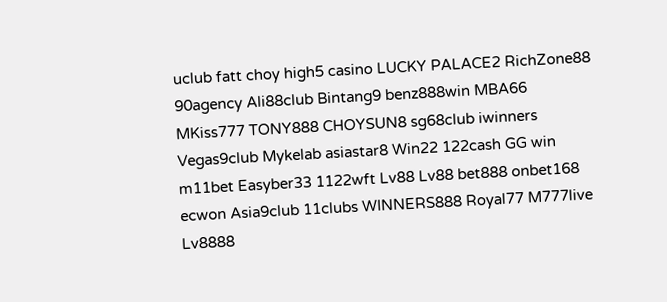uclub fatt choy high5 casino LUCKY PALACE2 RichZone88 90agency Ali88club Bintang9 benz888win MBA66 MKiss777 TONY888 CHOYSUN8 sg68club iwinners Vegas9club Mykelab asiastar8 Win22 122cash GG win m11bet Easyber33 1122wft Lv88 Lv88 bet888 onbet168 ecwon Asia9club 11clubs WINNERS888 Royal77 M777live Lv8888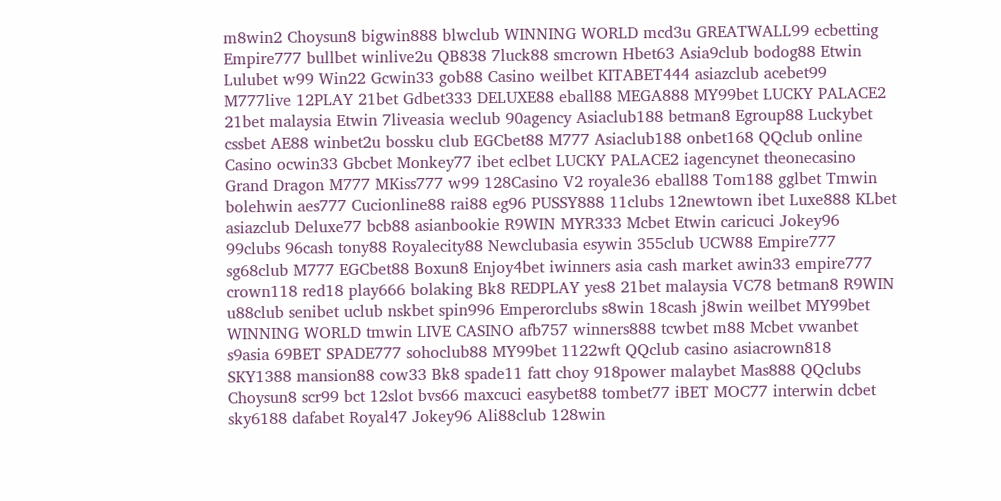m8win2 Choysun8 bigwin888 blwclub WINNING WORLD mcd3u GREATWALL99 ecbetting Empire777 bullbet winlive2u QB838 7luck88 smcrown Hbet63 Asia9club bodog88 Etwin Lulubet w99 Win22 Gcwin33 gob88 Casino weilbet KITABET444 asiazclub acebet99 M777live 12PLAY 21bet Gdbet333 DELUXE88 eball88 MEGA888 MY99bet LUCKY PALACE2 21bet malaysia Etwin 7liveasia weclub 90agency Asiaclub188 betman8 Egroup88 Luckybet cssbet AE88 winbet2u bossku club EGCbet88 M777 Asiaclub188 onbet168 QQclub online Casino ocwin33 Gbcbet Monkey77 ibet eclbet LUCKY PALACE2 iagencynet theonecasino Grand Dragon M777 MKiss777 w99 128Casino V2 royale36 eball88 Tom188 gglbet Tmwin bolehwin aes777 Cucionline88 rai88 eg96 PUSSY888 11clubs 12newtown ibet Luxe888 KLbet asiazclub Deluxe77 bcb88 asianbookie R9WIN MYR333 Mcbet Etwin caricuci Jokey96 99clubs 96cash tony88 Royalecity88 Newclubasia esywin 355club UCW88 Empire777 sg68club M777 EGCbet88 Boxun8 Enjoy4bet iwinners asia cash market awin33 empire777 crown118 red18 play666 bolaking Bk8 REDPLAY yes8 21bet malaysia VC78 betman8 R9WIN u88club senibet uclub nskbet spin996 Emperorclubs s8win 18cash j8win weilbet MY99bet WINNING WORLD tmwin LIVE CASINO afb757 winners888 tcwbet m88 Mcbet vwanbet s9asia 69BET SPADE777 sohoclub88 MY99bet 1122wft QQclub casino asiacrown818 SKY1388 mansion88 cow33 Bk8 spade11 fatt choy 918power malaybet Mas888 QQclubs Choysun8 scr99 bct 12slot bvs66 maxcuci easybet88 tombet77 iBET MOC77 interwin dcbet sky6188 dafabet Royal47 Jokey96 Ali88club 128win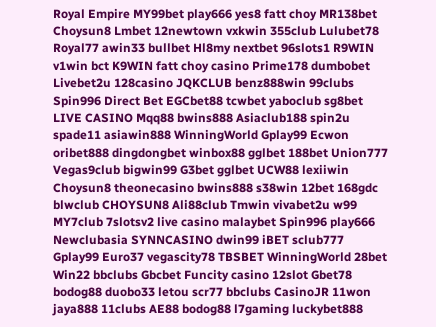Royal Empire MY99bet play666 yes8 fatt choy MR138bet Choysun8 Lmbet 12newtown vxkwin 355club Lulubet78 Royal77 awin33 bullbet Hl8my nextbet 96slots1 R9WIN v1win bct K9WIN fatt choy casino Prime178 dumbobet Livebet2u 128casino JQKCLUB benz888win 99clubs Spin996 Direct Bet EGCbet88 tcwbet yaboclub sg8bet LIVE CASINO Mqq88 bwins888 Asiaclub188 spin2u spade11 asiawin888 WinningWorld Gplay99 Ecwon oribet888 dingdongbet winbox88 gglbet 188bet Union777 Vegas9club bigwin99 G3bet gglbet UCW88 lexiiwin Choysun8 theonecasino bwins888 s38win 12bet 168gdc blwclub CHOYSUN8 Ali88club Tmwin vivabet2u w99 MY7club 7slotsv2 live casino malaybet Spin996 play666 Newclubasia SYNNCASINO dwin99 iBET sclub777 Gplay99 Euro37 vegascity78 TBSBET WinningWorld 28bet Win22 bbclubs Gbcbet Funcity casino 12slot Gbet78 bodog88 duobo33 letou scr77 bbclubs CasinoJR 11won jaya888 11clubs AE88 bodog88 l7gaming luckybet888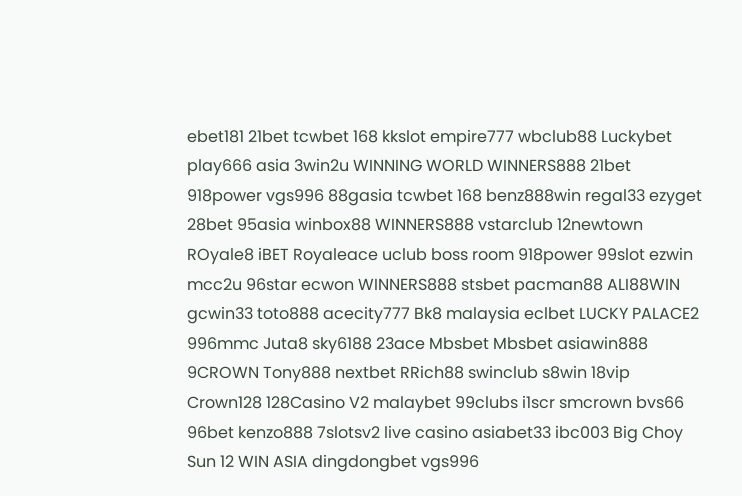ebet181 21bet tcwbet 168 kkslot empire777 wbclub88 Luckybet play666 asia 3win2u WINNING WORLD WINNERS888 21bet 918power vgs996 88gasia tcwbet 168 benz888win regal33 ezyget 28bet 95asia winbox88 WINNERS888 vstarclub 12newtown ROyale8 iBET Royaleace uclub boss room 918power 99slot ezwin mcc2u 96star ecwon WINNERS888 stsbet pacman88 ALI88WIN gcwin33 toto888 acecity777 Bk8 malaysia eclbet LUCKY PALACE2 996mmc Juta8 sky6188 23ace Mbsbet Mbsbet asiawin888 9CROWN Tony888 nextbet RRich88 swinclub s8win 18vip Crown128 128Casino V2 malaybet 99clubs i1scr smcrown bvs66 96bet kenzo888 7slotsv2 live casino asiabet33 ibc003 Big Choy Sun 12 WIN ASIA dingdongbet vgs996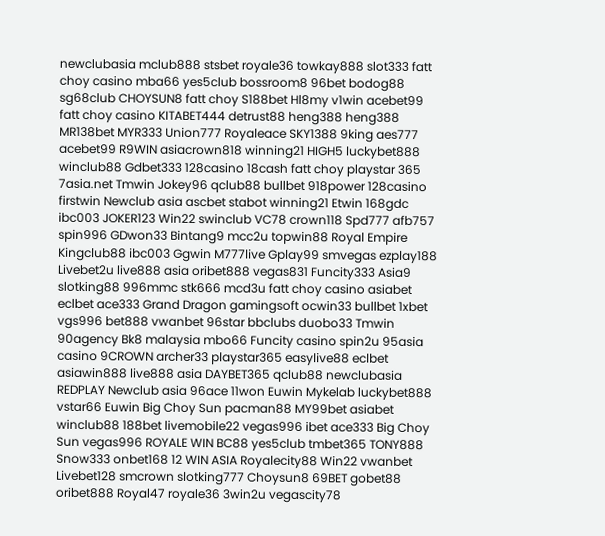newclubasia mclub888 stsbet royale36 towkay888 slot333 fatt choy casino mba66 yes5club bossroom8 96bet bodog88 sg68club CHOYSUN8 fatt choy S188bet Hl8my v1win acebet99 fatt choy casino KITABET444 detrust88 heng388 heng388 MR138bet MYR333 Union777 Royaleace SKY1388 9king aes777 acebet99 R9WIN asiacrown818 winning21 HIGH5 luckybet888 winclub88 Gdbet333 128casino 18cash fatt choy playstar 365 7asia.net Tmwin Jokey96 qclub88 bullbet 918power 128casino firstwin Newclub asia ascbet stabot winning21 Etwin 168gdc ibc003 JOKER123 Win22 swinclub VC78 crown118 Spd777 afb757 spin996 GDwon33 Bintang9 mcc2u topwin88 Royal Empire Kingclub88 ibc003 Ggwin M777live Gplay99 smvegas ezplay188 Livebet2u live888 asia oribet888 vegas831 Funcity333 Asia9 slotking88 996mmc stk666 mcd3u fatt choy casino asiabet eclbet ace333 Grand Dragon gamingsoft ocwin33 bullbet 1xbet vgs996 bet888 vwanbet 96star bbclubs duobo33 Tmwin 90agency Bk8 malaysia mbo66 Funcity casino spin2u 95asia casino 9CROWN archer33 playstar365 easylive88 eclbet asiawin888 live888 asia DAYBET365 qclub88 newclubasia REDPLAY Newclub asia 96ace 11won Euwin Mykelab luckybet888 vstar66 Euwin Big Choy Sun pacman88 MY99bet asiabet winclub88 188bet livemobile22 vegas996 ibet ace333 Big Choy Sun vegas996 ROYALE WIN BC88 yes5club tmbet365 TONY888 Snow333 onbet168 12 WIN ASIA Royalecity88 Win22 vwanbet Livebet128 smcrown slotking777 Choysun8 69BET gobet88 oribet888 Royal47 royale36 3win2u vegascity78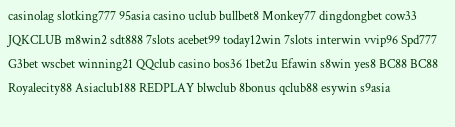casinolag slotking777 95asia casino uclub bullbet8 Monkey77 dingdongbet cow33 JQKCLUB m8win2 sdt888 7slots acebet99 today12win 7slots interwin vvip96 Spd777 G3bet wscbet winning21 QQclub casino bos36 1bet2u Efawin s8win yes8 BC88 BC88 Royalecity88 Asiaclub188 REDPLAY blwclub 8bonus qclub88 esywin s9asia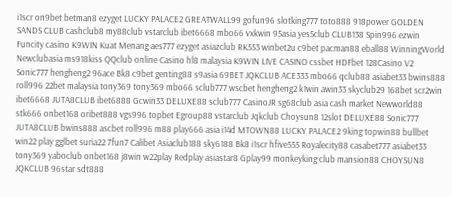i1scr on9bet betman8 ezyget LUCKY PALACE2 GREATWALL99 gofun96 slotking777 toto888 918power GOLDEN SANDS CLUB cashclub8 my88club vstarclub ibet6668 mbo66 vxkwin 95asia yes5club CLUB138 Spin996 ezwin Funcity casino K9WIN Kuat Menang aes777 ezyget asiazclub RK553 winbet2u c9bet pacman88 eball88 WinningWorld Newclubasia ms918kiss QQclub online Casino hl8 malaysia K9WIN LIVE CASINO cssbet HDFbet 128Casino V2 Sonic777 hengheng2 96ace Bk8 c9bet genting88 s9asia 69BET JQKCLUB ACE333 mbo66 qclub88 asiabet33 bwins888 roll996 22bet malaysia tony369 tony369 mbo66 sclub777 wscbet hengheng2 k1win awin33 skyclub29 168bet scr2win ibet6668 JUTA8CLUB ibet6888 Gcwin33 DELUXE88 sclub777 CasinoJR sg68club asia cash market Newworld88 stk666 onbet168 oribet888 vgs996 topbet Egroup88 vstarclub Jqkclub Choysun8 12slot DELUXE88 Sonic777 JUTA8CLUB bwins888 ascbet roll996 m88 play666 asia i14d MTOWN88 LUCKY PALACE2 9king topwin88 bullbet win22 play gglbet suria22 7fun7 Calibet Asiaclub188 sky6188 Bk8 i1scr hfive555 Royalecity88 casabet777 asiabet33 tony369 yaboclub onbet168 j8win w22play Redplay asiastar8 Gplay99 monkeyking club mansion88 CHOYSUN8 JQKCLUB 96star sdt888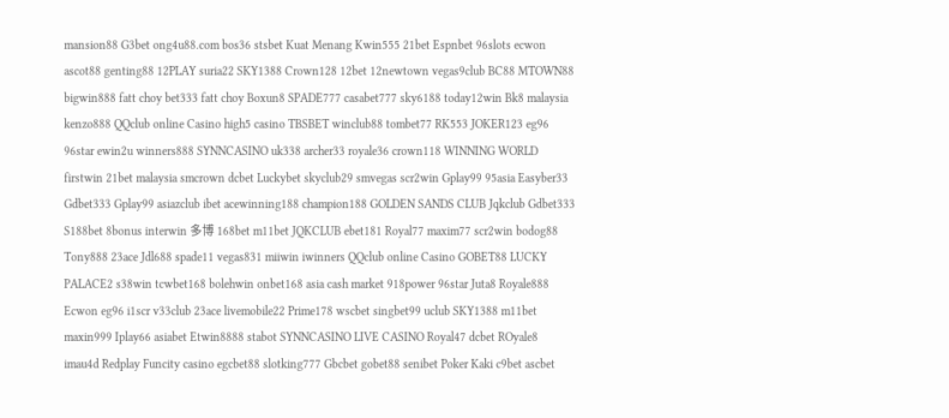mansion88 G3bet ong4u88.com bos36 stsbet Kuat Menang Kwin555 21bet Espnbet 96slots ecwon ascot88 genting88 12PLAY suria22 SKY1388 Crown128 12bet 12newtown vegas9club BC88 MTOWN88 bigwin888 fatt choy bet333 fatt choy Boxun8 SPADE777 casabet777 sky6188 today12win Bk8 malaysia kenzo888 QQclub online Casino high5 casino TBSBET winclub88 tombet77 RK553 JOKER123 eg96 96star ewin2u winners888 SYNNCASINO uk338 archer33 royale36 crown118 WINNING WORLD firstwin 21bet malaysia smcrown dcbet Luckybet skyclub29 smvegas scr2win Gplay99 95asia Easyber33 Gdbet333 Gplay99 asiazclub ibet acewinning188 champion188 GOLDEN SANDS CLUB Jqkclub Gdbet333 S188bet 8bonus interwin 多博 168bet m11bet JQKCLUB ebet181 Royal77 maxim77 scr2win bodog88 Tony888 23ace Jdl688 spade11 vegas831 miiwin iwinners QQclub online Casino GOBET88 LUCKY PALACE2 s38win tcwbet168 bolehwin onbet168 asia cash market 918power 96star Juta8 Royale888 Ecwon eg96 i1scr v33club 23ace livemobile22 Prime178 wscbet singbet99 uclub SKY1388 m11bet maxin999 Iplay66 asiabet Etwin8888 stabot SYNNCASINO LIVE CASINO Royal47 dcbet ROyale8 imau4d Redplay Funcity casino egcbet88 slotking777 Gbcbet gobet88 senibet Poker Kaki c9bet ascbet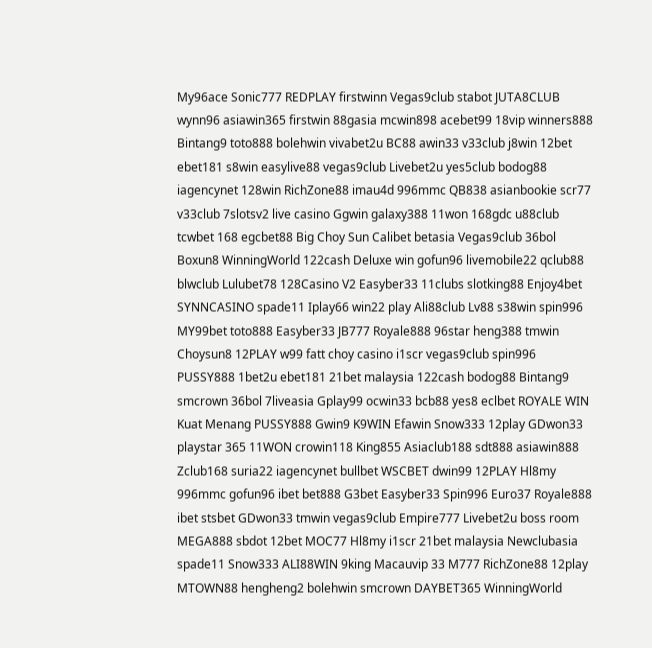My96ace Sonic777 REDPLAY firstwinn Vegas9club stabot JUTA8CLUB wynn96 asiawin365 firstwin 88gasia mcwin898 acebet99 18vip winners888 Bintang9 toto888 bolehwin vivabet2u BC88 awin33 v33club j8win 12bet ebet181 s8win easylive88 vegas9club Livebet2u yes5club bodog88 iagencynet 128win RichZone88 imau4d 996mmc QB838 asianbookie scr77 v33club 7slotsv2 live casino Ggwin galaxy388 11won 168gdc u88club tcwbet 168 egcbet88 Big Choy Sun Calibet betasia Vegas9club 36bol Boxun8 WinningWorld 122cash Deluxe win gofun96 livemobile22 qclub88 blwclub Lulubet78 128Casino V2 Easyber33 11clubs slotking88 Enjoy4bet SYNNCASINO spade11 Iplay66 win22 play Ali88club Lv88 s38win spin996 MY99bet toto888 Easyber33 JB777 Royale888 96star heng388 tmwin Choysun8 12PLAY w99 fatt choy casino i1scr vegas9club spin996 PUSSY888 1bet2u ebet181 21bet malaysia 122cash bodog88 Bintang9 smcrown 36bol 7liveasia Gplay99 ocwin33 bcb88 yes8 eclbet ROYALE WIN Kuat Menang PUSSY888 Gwin9 K9WIN Efawin Snow333 12play GDwon33 playstar 365 11WON crowin118 King855 Asiaclub188 sdt888 asiawin888 Zclub168 suria22 iagencynet bullbet WSCBET dwin99 12PLAY Hl8my 996mmc gofun96 ibet bet888 G3bet Easyber33 Spin996 Euro37 Royale888 ibet stsbet GDwon33 tmwin vegas9club Empire777 Livebet2u boss room MEGA888 sbdot 12bet MOC77 Hl8my i1scr 21bet malaysia Newclubasia spade11 Snow333 ALI88WIN 9king Macauvip 33 M777 RichZone88 12play MTOWN88 hengheng2 bolehwin smcrown DAYBET365 WinningWorld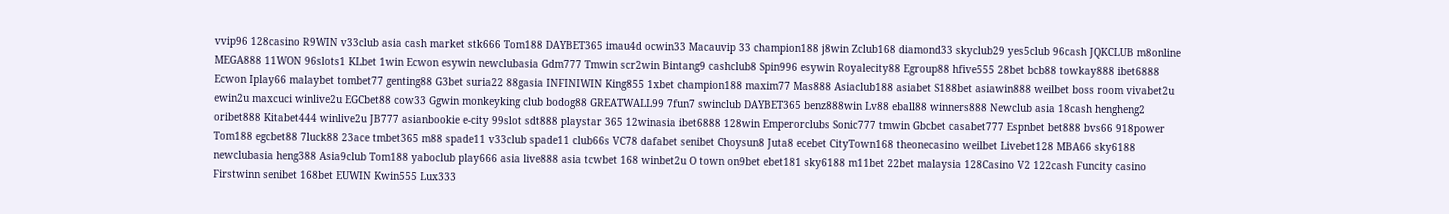vvip96 128casino R9WIN v33club asia cash market stk666 Tom188 DAYBET365 imau4d ocwin33 Macauvip 33 champion188 j8win Zclub168 diamond33 skyclub29 yes5club 96cash JQKCLUB m8online MEGA888 11WON 96slots1 KLbet 1win Ecwon esywin newclubasia Gdm777 Tmwin scr2win Bintang9 cashclub8 Spin996 esywin Royalecity88 Egroup88 hfive555 28bet bcb88 towkay888 ibet6888 Ecwon Iplay66 malaybet tombet77 genting88 G3bet suria22 88gasia INFINIWIN King855 1xbet champion188 maxim77 Mas888 Asiaclub188 asiabet S188bet asiawin888 weilbet boss room vivabet2u ewin2u maxcuci winlive2u EGCbet88 cow33 Ggwin monkeyking club bodog88 GREATWALL99 7fun7 swinclub DAYBET365 benz888win Lv88 eball88 winners888 Newclub asia 18cash hengheng2 oribet888 Kitabet444 winlive2u JB777 asianbookie e-city 99slot sdt888 playstar 365 12winasia ibet6888 128win Emperorclubs Sonic777 tmwin Gbcbet casabet777 Espnbet bet888 bvs66 918power Tom188 egcbet88 7luck88 23ace tmbet365 m88 spade11 v33club spade11 club66s VC78 dafabet senibet Choysun8 Juta8 ecebet CityTown168 theonecasino weilbet Livebet128 MBA66 sky6188 newclubasia heng388 Asia9club Tom188 yaboclub play666 asia live888 asia tcwbet 168 winbet2u O town on9bet ebet181 sky6188 m11bet 22bet malaysia 128Casino V2 122cash Funcity casino Firstwinn senibet 168bet EUWIN Kwin555 Lux333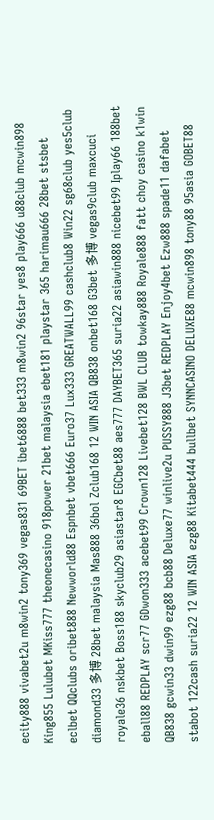ecity888 vivabet2u m8win2 tony369 vegas831 69BET ibet6888 bet333 m8win2 96star yes8 play666 u88club mcwin898 King855 Lulubet MKiss777 theonecasino 918power 21bet malaysia ebet181 playstar 365 harimau666 28bet stsbet eclbet QQclubs oribet888 Newworld88 Espnbet vbet666 Euro37 Lux333 GREATWALL99 cashclub8 Win22 sg68club yes5club diamond33 多博 28bet malaysia Mas888 36bol Zclub168 12 WIN ASIA QB838 onbet168 G3bet 多博 vegas9club maxcuci royale36 nskbet Boss188 skyclub29 asiastar8 EGCbet88 aes777 DAYBET365 suria22 asiawin888 nicebet99 Iplay66 188bet eball88 REDPLAY scr77 GDwon333 acebet99 Crown128 Livebet128 BWL CLUB towkay888 Royale888 fatt choy casino k1win QB838 gcwin33 dwin99 ezg88 bcb88 Deluxe77 winlive2u PUSSY888 J3bet REDPLAY Enjoy4bet Ezw888 spade11 dafabet stabot 122cash suria22 12 WIN ASIA ezg88 Kitabet444 bullbet SYNNCASINO DELUXE88 mcwin898 tony88 95asia GOBET88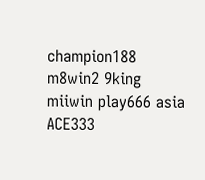champion188 m8win2 9king miiwin play666 asia ACE333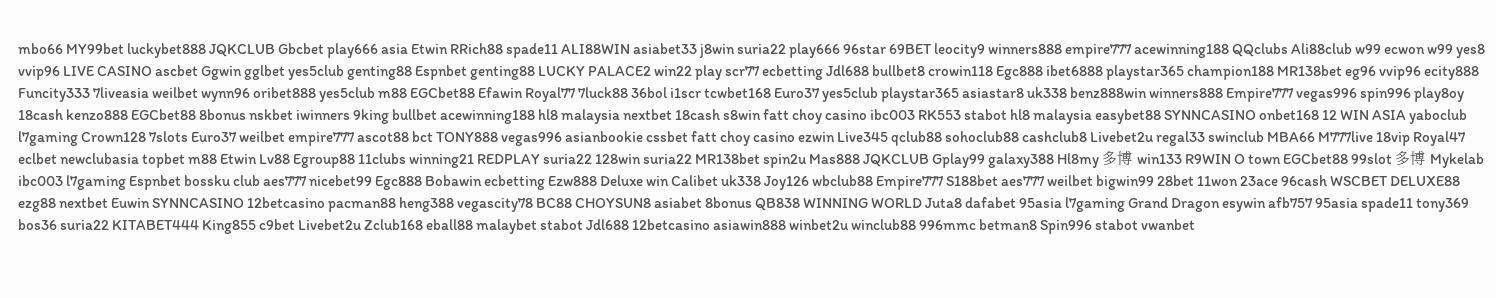mbo66 MY99bet luckybet888 JQKCLUB Gbcbet play666 asia Etwin RRich88 spade11 ALI88WIN asiabet33 j8win suria22 play666 96star 69BET leocity9 winners888 empire777 acewinning188 QQclubs Ali88club w99 ecwon w99 yes8 vvip96 LIVE CASINO ascbet Ggwin gglbet yes5club genting88 Espnbet genting88 LUCKY PALACE2 win22 play scr77 ecbetting Jdl688 bullbet8 crowin118 Egc888 ibet6888 playstar365 champion188 MR138bet eg96 vvip96 ecity888 Funcity333 7liveasia weilbet wynn96 oribet888 yes5club m88 EGCbet88 Efawin Royal77 7luck88 36bol i1scr tcwbet168 Euro37 yes5club playstar365 asiastar8 uk338 benz888win winners888 Empire777 vegas996 spin996 play8oy 18cash kenzo888 EGCbet88 8bonus nskbet iwinners 9king bullbet acewinning188 hl8 malaysia nextbet 18cash s8win fatt choy casino ibc003 RK553 stabot hl8 malaysia easybet88 SYNNCASINO onbet168 12 WIN ASIA yaboclub l7gaming Crown128 7slots Euro37 weilbet empire777 ascot88 bct TONY888 vegas996 asianbookie cssbet fatt choy casino ezwin Live345 qclub88 sohoclub88 cashclub8 Livebet2u regal33 swinclub MBA66 M777live 18vip Royal47 eclbet newclubasia topbet m88 Etwin Lv88 Egroup88 11clubs winning21 REDPLAY suria22 128win suria22 MR138bet spin2u Mas888 JQKCLUB Gplay99 galaxy388 Hl8my 多博 win133 R9WIN O town EGCbet88 99slot 多博 Mykelab ibc003 l7gaming Espnbet bossku club aes777 nicebet99 Egc888 Bobawin ecbetting Ezw888 Deluxe win Calibet uk338 Joy126 wbclub88 Empire777 S188bet aes777 weilbet bigwin99 28bet 11won 23ace 96cash WSCBET DELUXE88 ezg88 nextbet Euwin SYNNCASINO 12betcasino pacman88 heng388 vegascity78 BC88 CHOYSUN8 asiabet 8bonus QB838 WINNING WORLD Juta8 dafabet 95asia l7gaming Grand Dragon esywin afb757 95asia spade11 tony369 bos36 suria22 KITABET444 King855 c9bet Livebet2u Zclub168 eball88 malaybet stabot Jdl688 12betcasino asiawin888 winbet2u winclub88 996mmc betman8 Spin996 stabot vwanbet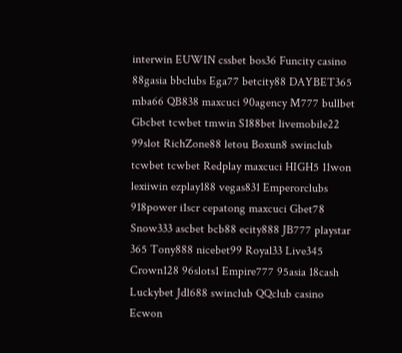interwin EUWIN cssbet bos36 Funcity casino 88gasia bbclubs Ega77 betcity88 DAYBET365 mba66 QB838 maxcuci 90agency M777 bullbet Gbcbet tcwbet tmwin S188bet livemobile22 99slot RichZone88 letou Boxun8 swinclub tcwbet tcwbet Redplay maxcuci HIGH5 11won lexiiwin ezplay188 vegas831 Emperorclubs 918power i1scr cepatong maxcuci Gbet78 Snow333 ascbet bcb88 ecity888 JB777 playstar 365 Tony888 nicebet99 Royal33 Live345 Crown128 96slots1 Empire777 95asia 18cash Luckybet Jdl688 swinclub QQclub casino Ecwon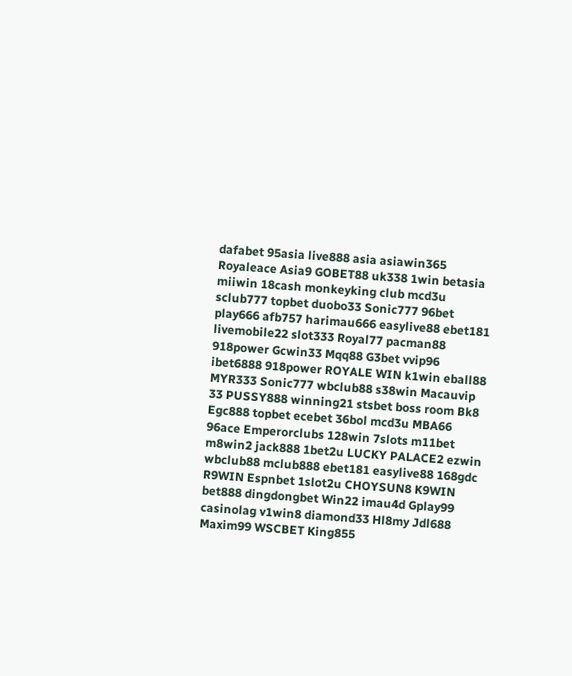dafabet 95asia live888 asia asiawin365 Royaleace Asia9 GOBET88 uk338 1win betasia miiwin 18cash monkeyking club mcd3u sclub777 topbet duobo33 Sonic777 96bet play666 afb757 harimau666 easylive88 ebet181 livemobile22 slot333 Royal77 pacman88 918power Gcwin33 Mqq88 G3bet vvip96 ibet6888 918power ROYALE WIN k1win eball88 MYR333 Sonic777 wbclub88 s38win Macauvip 33 PUSSY888 winning21 stsbet boss room Bk8 Egc888 topbet ecebet 36bol mcd3u MBA66 96ace Emperorclubs 128win 7slots m11bet m8win2 jack888 1bet2u LUCKY PALACE2 ezwin wbclub88 mclub888 ebet181 easylive88 168gdc R9WIN Espnbet 1slot2u CHOYSUN8 K9WIN bet888 dingdongbet Win22 imau4d Gplay99 casinolag v1win8 diamond33 Hl8my Jdl688 Maxim99 WSCBET King855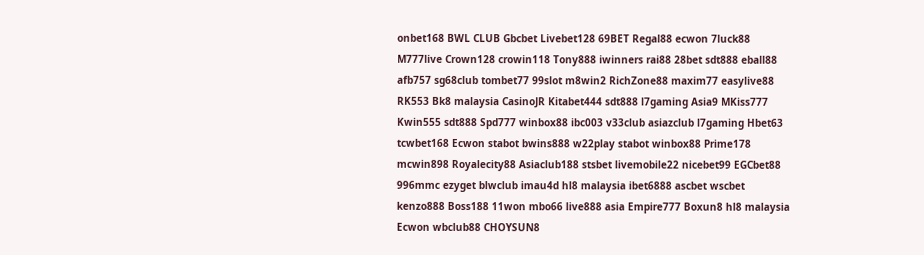onbet168 BWL CLUB Gbcbet Livebet128 69BET Regal88 ecwon 7luck88 M777live Crown128 crowin118 Tony888 iwinners rai88 28bet sdt888 eball88 afb757 sg68club tombet77 99slot m8win2 RichZone88 maxim77 easylive88 RK553 Bk8 malaysia CasinoJR Kitabet444 sdt888 l7gaming Asia9 MKiss777 Kwin555 sdt888 Spd777 winbox88 ibc003 v33club asiazclub l7gaming Hbet63 tcwbet168 Ecwon stabot bwins888 w22play stabot winbox88 Prime178 mcwin898 Royalecity88 Asiaclub188 stsbet livemobile22 nicebet99 EGCbet88 996mmc ezyget blwclub imau4d hl8 malaysia ibet6888 ascbet wscbet kenzo888 Boss188 11won mbo66 live888 asia Empire777 Boxun8 hl8 malaysia Ecwon wbclub88 CHOYSUN8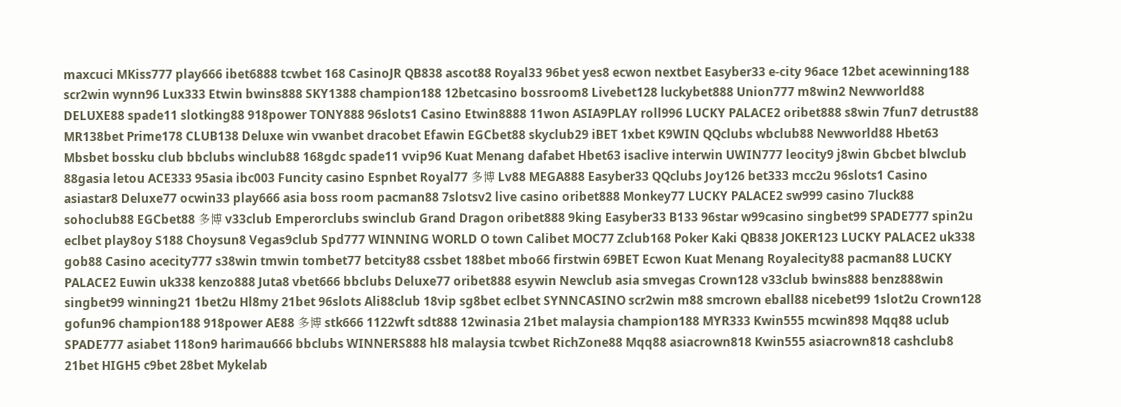maxcuci MKiss777 play666 ibet6888 tcwbet 168 CasinoJR QB838 ascot88 Royal33 96bet yes8 ecwon nextbet Easyber33 e-city 96ace 12bet acewinning188 scr2win wynn96 Lux333 Etwin bwins888 SKY1388 champion188 12betcasino bossroom8 Livebet128 luckybet888 Union777 m8win2 Newworld88 DELUXE88 spade11 slotking88 918power TONY888 96slots1 Casino Etwin8888 11won ASIA9PLAY roll996 LUCKY PALACE2 oribet888 s8win 7fun7 detrust88 MR138bet Prime178 CLUB138 Deluxe win vwanbet dracobet Efawin EGCbet88 skyclub29 iBET 1xbet K9WIN QQclubs wbclub88 Newworld88 Hbet63 Mbsbet bossku club bbclubs winclub88 168gdc spade11 vvip96 Kuat Menang dafabet Hbet63 isaclive interwin UWIN777 leocity9 j8win Gbcbet blwclub 88gasia letou ACE333 95asia ibc003 Funcity casino Espnbet Royal77 多博 Lv88 MEGA888 Easyber33 QQclubs Joy126 bet333 mcc2u 96slots1 Casino asiastar8 Deluxe77 ocwin33 play666 asia boss room pacman88 7slotsv2 live casino oribet888 Monkey77 LUCKY PALACE2 sw999 casino 7luck88 sohoclub88 EGCbet88 多博 v33club Emperorclubs swinclub Grand Dragon oribet888 9king Easyber33 B133 96star w99casino singbet99 SPADE777 spin2u eclbet play8oy S188 Choysun8 Vegas9club Spd777 WINNING WORLD O town Calibet MOC77 Zclub168 Poker Kaki QB838 JOKER123 LUCKY PALACE2 uk338 gob88 Casino acecity777 s38win tmwin tombet77 betcity88 cssbet 188bet mbo66 firstwin 69BET Ecwon Kuat Menang Royalecity88 pacman88 LUCKY PALACE2 Euwin uk338 kenzo888 Juta8 vbet666 bbclubs Deluxe77 oribet888 esywin Newclub asia smvegas Crown128 v33club bwins888 benz888win singbet99 winning21 1bet2u Hl8my 21bet 96slots Ali88club 18vip sg8bet eclbet SYNNCASINO scr2win m88 smcrown eball88 nicebet99 1slot2u Crown128 gofun96 champion188 918power AE88 多博 stk666 1122wft sdt888 12winasia 21bet malaysia champion188 MYR333 Kwin555 mcwin898 Mqq88 uclub SPADE777 asiabet 118on9 harimau666 bbclubs WINNERS888 hl8 malaysia tcwbet RichZone88 Mqq88 asiacrown818 Kwin555 asiacrown818 cashclub8 21bet HIGH5 c9bet 28bet Mykelab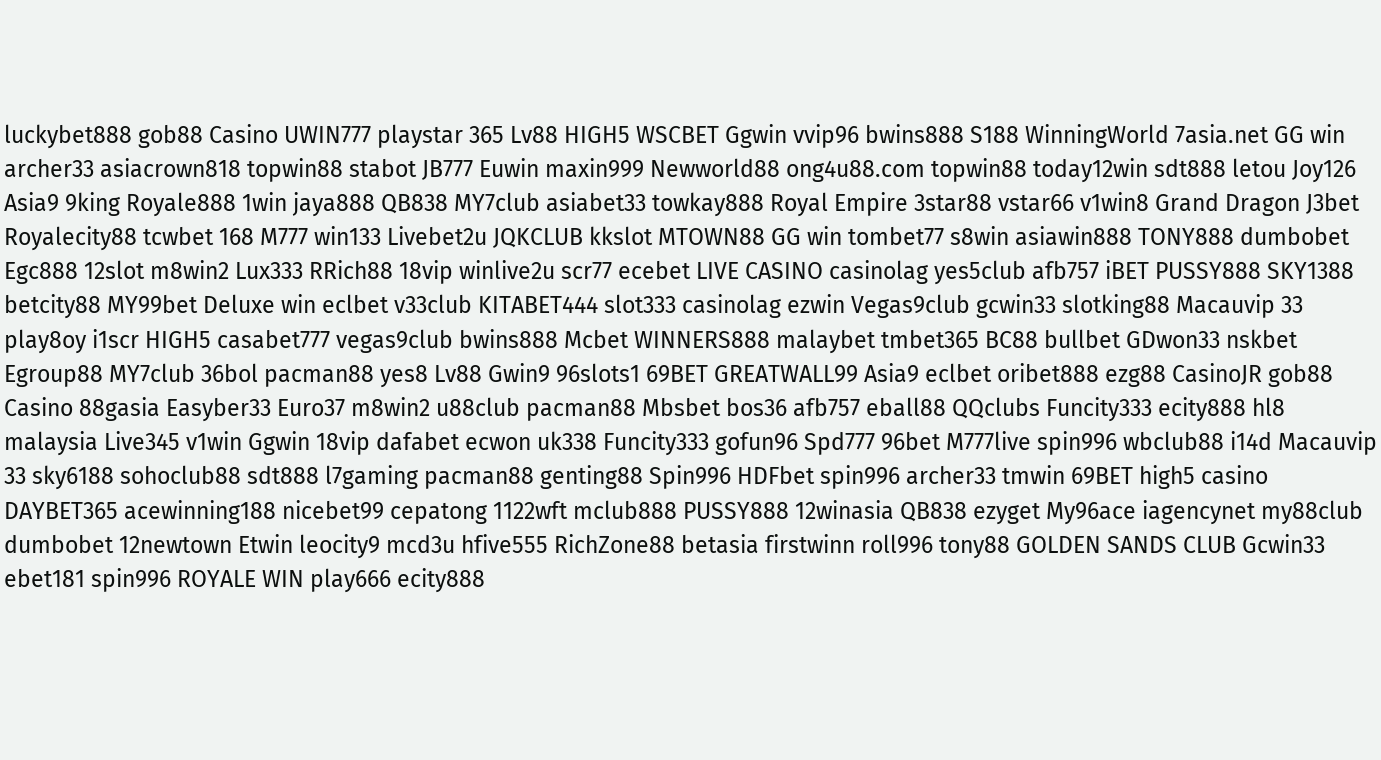luckybet888 gob88 Casino UWIN777 playstar 365 Lv88 HIGH5 WSCBET Ggwin vvip96 bwins888 S188 WinningWorld 7asia.net GG win archer33 asiacrown818 topwin88 stabot JB777 Euwin maxin999 Newworld88 ong4u88.com topwin88 today12win sdt888 letou Joy126 Asia9 9king Royale888 1win jaya888 QB838 MY7club asiabet33 towkay888 Royal Empire 3star88 vstar66 v1win8 Grand Dragon J3bet Royalecity88 tcwbet 168 M777 win133 Livebet2u JQKCLUB kkslot MTOWN88 GG win tombet77 s8win asiawin888 TONY888 dumbobet Egc888 12slot m8win2 Lux333 RRich88 18vip winlive2u scr77 ecebet LIVE CASINO casinolag yes5club afb757 iBET PUSSY888 SKY1388 betcity88 MY99bet Deluxe win eclbet v33club KITABET444 slot333 casinolag ezwin Vegas9club gcwin33 slotking88 Macauvip 33 play8oy i1scr HIGH5 casabet777 vegas9club bwins888 Mcbet WINNERS888 malaybet tmbet365 BC88 bullbet GDwon33 nskbet Egroup88 MY7club 36bol pacman88 yes8 Lv88 Gwin9 96slots1 69BET GREATWALL99 Asia9 eclbet oribet888 ezg88 CasinoJR gob88 Casino 88gasia Easyber33 Euro37 m8win2 u88club pacman88 Mbsbet bos36 afb757 eball88 QQclubs Funcity333 ecity888 hl8 malaysia Live345 v1win Ggwin 18vip dafabet ecwon uk338 Funcity333 gofun96 Spd777 96bet M777live spin996 wbclub88 i14d Macauvip 33 sky6188 sohoclub88 sdt888 l7gaming pacman88 genting88 Spin996 HDFbet spin996 archer33 tmwin 69BET high5 casino DAYBET365 acewinning188 nicebet99 cepatong 1122wft mclub888 PUSSY888 12winasia QB838 ezyget My96ace iagencynet my88club dumbobet 12newtown Etwin leocity9 mcd3u hfive555 RichZone88 betasia firstwinn roll996 tony88 GOLDEN SANDS CLUB Gcwin33 ebet181 spin996 ROYALE WIN play666 ecity888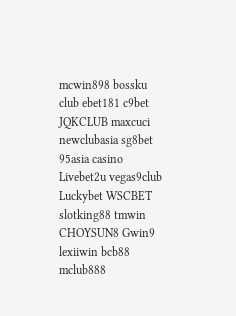mcwin898 bossku club ebet181 c9bet JQKCLUB maxcuci newclubasia sg8bet 95asia casino Livebet2u vegas9club Luckybet WSCBET slotking88 tmwin CHOYSUN8 Gwin9 lexiiwin bcb88 mclub888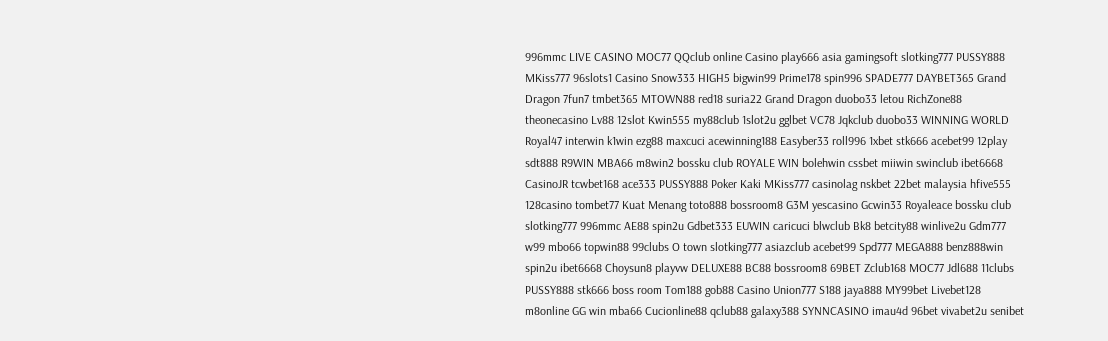996mmc LIVE CASINO MOC77 QQclub online Casino play666 asia gamingsoft slotking777 PUSSY888 MKiss777 96slots1 Casino Snow333 HIGH5 bigwin99 Prime178 spin996 SPADE777 DAYBET365 Grand Dragon 7fun7 tmbet365 MTOWN88 red18 suria22 Grand Dragon duobo33 letou RichZone88 theonecasino Lv88 12slot Kwin555 my88club 1slot2u gglbet VC78 Jqkclub duobo33 WINNING WORLD Royal47 interwin k1win ezg88 maxcuci acewinning188 Easyber33 roll996 1xbet stk666 acebet99 12play sdt888 R9WIN MBA66 m8win2 bossku club ROYALE WIN bolehwin cssbet miiwin swinclub ibet6668 CasinoJR tcwbet168 ace333 PUSSY888 Poker Kaki MKiss777 casinolag nskbet 22bet malaysia hfive555 128casino tombet77 Kuat Menang toto888 bossroom8 G3M yescasino Gcwin33 Royaleace bossku club slotking777 996mmc AE88 spin2u Gdbet333 EUWIN caricuci blwclub Bk8 betcity88 winlive2u Gdm777 w99 mbo66 topwin88 99clubs O town slotking777 asiazclub acebet99 Spd777 MEGA888 benz888win spin2u ibet6668 Choysun8 playvw DELUXE88 BC88 bossroom8 69BET Zclub168 MOC77 Jdl688 11clubs PUSSY888 stk666 boss room Tom188 gob88 Casino Union777 S188 jaya888 MY99bet Livebet128 m8online GG win mba66 Cucionline88 qclub88 galaxy388 SYNNCASINO imau4d 96bet vivabet2u senibet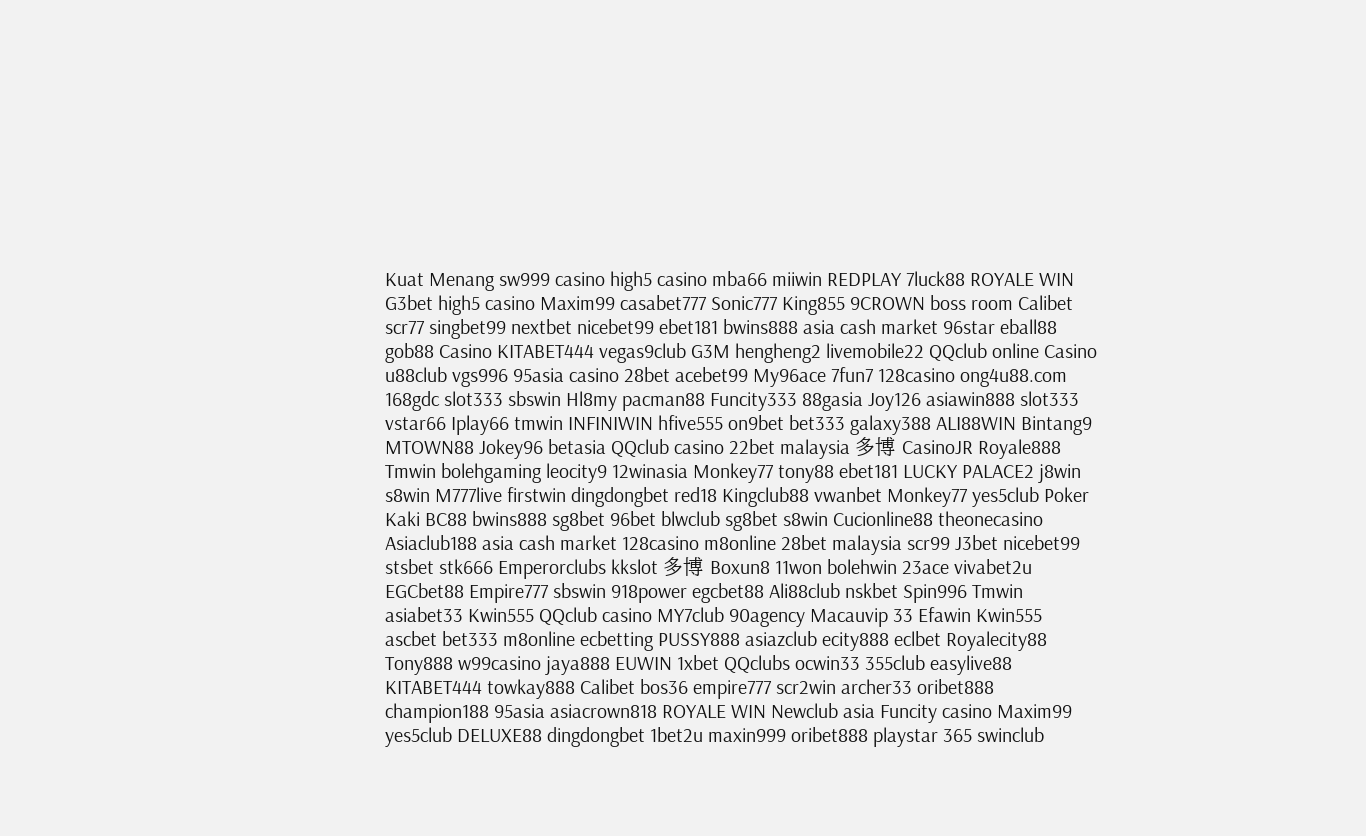Kuat Menang sw999 casino high5 casino mba66 miiwin REDPLAY 7luck88 ROYALE WIN G3bet high5 casino Maxim99 casabet777 Sonic777 King855 9CROWN boss room Calibet scr77 singbet99 nextbet nicebet99 ebet181 bwins888 asia cash market 96star eball88 gob88 Casino KITABET444 vegas9club G3M hengheng2 livemobile22 QQclub online Casino u88club vgs996 95asia casino 28bet acebet99 My96ace 7fun7 128casino ong4u88.com 168gdc slot333 sbswin Hl8my pacman88 Funcity333 88gasia Joy126 asiawin888 slot333 vstar66 Iplay66 tmwin INFINIWIN hfive555 on9bet bet333 galaxy388 ALI88WIN Bintang9 MTOWN88 Jokey96 betasia QQclub casino 22bet malaysia 多博 CasinoJR Royale888 Tmwin bolehgaming leocity9 12winasia Monkey77 tony88 ebet181 LUCKY PALACE2 j8win s8win M777live firstwin dingdongbet red18 Kingclub88 vwanbet Monkey77 yes5club Poker Kaki BC88 bwins888 sg8bet 96bet blwclub sg8bet s8win Cucionline88 theonecasino Asiaclub188 asia cash market 128casino m8online 28bet malaysia scr99 J3bet nicebet99 stsbet stk666 Emperorclubs kkslot 多博 Boxun8 11won bolehwin 23ace vivabet2u EGCbet88 Empire777 sbswin 918power egcbet88 Ali88club nskbet Spin996 Tmwin asiabet33 Kwin555 QQclub casino MY7club 90agency Macauvip 33 Efawin Kwin555 ascbet bet333 m8online ecbetting PUSSY888 asiazclub ecity888 eclbet Royalecity88 Tony888 w99casino jaya888 EUWIN 1xbet QQclubs ocwin33 355club easylive88 KITABET444 towkay888 Calibet bos36 empire777 scr2win archer33 oribet888 champion188 95asia asiacrown818 ROYALE WIN Newclub asia Funcity casino Maxim99 yes5club DELUXE88 dingdongbet 1bet2u maxin999 oribet888 playstar 365 swinclub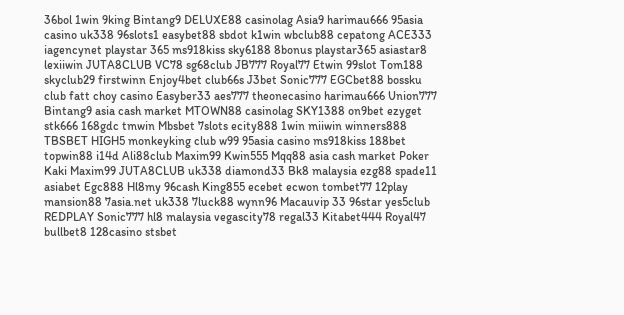36bol 1win 9king Bintang9 DELUXE88 casinolag Asia9 harimau666 95asia casino uk338 96slots1 easybet88 sbdot k1win wbclub88 cepatong ACE333 iagencynet playstar 365 ms918kiss sky6188 8bonus playstar365 asiastar8 lexiiwin JUTA8CLUB VC78 sg68club JB777 Royal77 Etwin 99slot Tom188 skyclub29 firstwinn Enjoy4bet club66s J3bet Sonic777 EGCbet88 bossku club fatt choy casino Easyber33 aes777 theonecasino harimau666 Union777 Bintang9 asia cash market MTOWN88 casinolag SKY1388 on9bet ezyget stk666 168gdc tmwin Mbsbet 7slots ecity888 1win miiwin winners888 TBSBET HIGH5 monkeyking club w99 95asia casino ms918kiss 188bet topwin88 i14d Ali88club Maxim99 Kwin555 Mqq88 asia cash market Poker Kaki Maxim99 JUTA8CLUB uk338 diamond33 Bk8 malaysia ezg88 spade11 asiabet Egc888 Hl8my 96cash King855 ecebet ecwon tombet77 12play mansion88 7asia.net uk338 7luck88 wynn96 Macauvip 33 96star yes5club REDPLAY Sonic777 hl8 malaysia vegascity78 regal33 Kitabet444 Royal47 bullbet8 128casino stsbet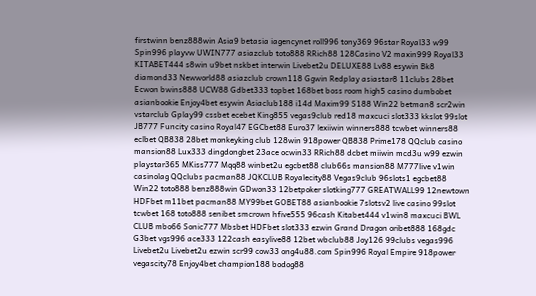firstwinn benz888win Asia9 betasia iagencynet roll996 tony369 96star Royal33 w99 Spin996 playvw UWIN777 asiazclub toto888 RRich88 128Casino V2 maxin999 Royal33 KITABET444 s8win u9bet nskbet interwin Livebet2u DELUXE88 Lv88 esywin Bk8 diamond33 Newworld88 asiazclub crown118 Ggwin Redplay asiastar8 11clubs 28bet Ecwon bwins888 UCW88 Gdbet333 topbet 168bet boss room high5 casino dumbobet asianbookie Enjoy4bet esywin Asiaclub188 i14d Maxim99 S188 Win22 betman8 scr2win vstarclub Gplay99 cssbet ecebet King855 vegas9club red18 maxcuci slot333 kkslot 99slot JB777 Funcity casino Royal47 EGCbet88 Euro37 lexiiwin winners888 tcwbet winners88 eclbet QB838 28bet monkeyking club 128win 918power QB838 Prime178 QQclub casino mansion88 Lux333 dingdongbet 23ace ocwin33 RRich88 dcbet miiwin mcd3u w99 ezwin playstar365 MKiss777 Mqq88 winbet2u egcbet88 club66s mansion88 M777live v1win casinolag QQclubs pacman88 JQKCLUB Royalecity88 Vegas9club 96slots1 egcbet88 Win22 toto888 benz888win GDwon33 12betpoker slotking777 GREATWALL99 12newtown HDFbet m11bet pacman88 MY99bet GOBET88 asianbookie 7slotsv2 live casino 99slot tcwbet 168 toto888 senibet smcrown hfive555 96cash Kitabet444 v1win8 maxcuci BWL CLUB mbo66 Sonic777 Mbsbet HDFbet slot333 ezwin Grand Dragon oribet888 168gdc G3bet vgs996 ace333 122cash easylive88 12bet wbclub88 Joy126 99clubs vegas996 Livebet2u Livebet2u ezwin scr99 cow33 ong4u88.com Spin996 Royal Empire 918power vegascity78 Enjoy4bet champion188 bodog88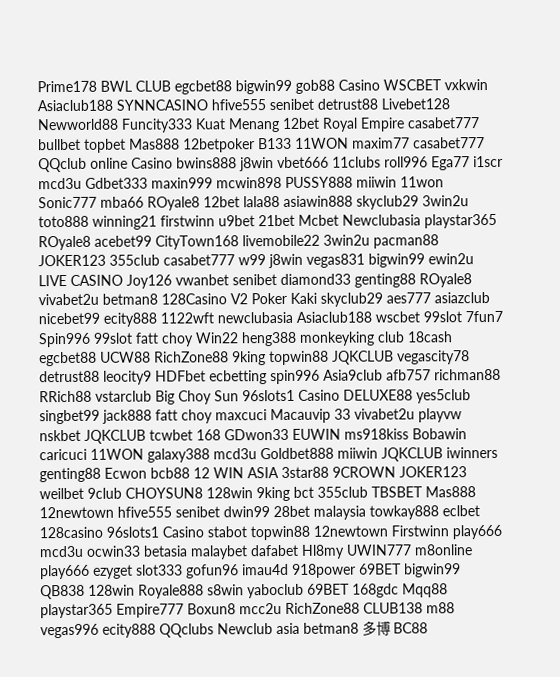Prime178 BWL CLUB egcbet88 bigwin99 gob88 Casino WSCBET vxkwin Asiaclub188 SYNNCASINO hfive555 senibet detrust88 Livebet128 Newworld88 Funcity333 Kuat Menang 12bet Royal Empire casabet777 bullbet topbet Mas888 12betpoker B133 11WON maxim77 casabet777 QQclub online Casino bwins888 j8win vbet666 11clubs roll996 Ega77 i1scr mcd3u Gdbet333 maxin999 mcwin898 PUSSY888 miiwin 11won Sonic777 mba66 ROyale8 12bet lala88 asiawin888 skyclub29 3win2u toto888 winning21 firstwinn u9bet 21bet Mcbet Newclubasia playstar365 ROyale8 acebet99 CityTown168 livemobile22 3win2u pacman88 JOKER123 355club casabet777 w99 j8win vegas831 bigwin99 ewin2u LIVE CASINO Joy126 vwanbet senibet diamond33 genting88 ROyale8 vivabet2u betman8 128Casino V2 Poker Kaki skyclub29 aes777 asiazclub nicebet99 ecity888 1122wft newclubasia Asiaclub188 wscbet 99slot 7fun7 Spin996 99slot fatt choy Win22 heng388 monkeyking club 18cash egcbet88 UCW88 RichZone88 9king topwin88 JQKCLUB vegascity78 detrust88 leocity9 HDFbet ecbetting spin996 Asia9club afb757 richman88 RRich88 vstarclub Big Choy Sun 96slots1 Casino DELUXE88 yes5club singbet99 jack888 fatt choy maxcuci Macauvip 33 vivabet2u playvw nskbet JQKCLUB tcwbet 168 GDwon33 EUWIN ms918kiss Bobawin caricuci 11WON galaxy388 mcd3u Goldbet888 miiwin JQKCLUB iwinners genting88 Ecwon bcb88 12 WIN ASIA 3star88 9CROWN JOKER123 weilbet 9club CHOYSUN8 128win 9king bct 355club TBSBET Mas888 12newtown hfive555 senibet dwin99 28bet malaysia towkay888 eclbet 128casino 96slots1 Casino stabot topwin88 12newtown Firstwinn play666 mcd3u ocwin33 betasia malaybet dafabet Hl8my UWIN777 m8online play666 ezyget slot333 gofun96 imau4d 918power 69BET bigwin99 QB838 128win Royale888 s8win yaboclub 69BET 168gdc Mqq88 playstar365 Empire777 Boxun8 mcc2u RichZone88 CLUB138 m88 vegas996 ecity888 QQclubs Newclub asia betman8 多博 BC88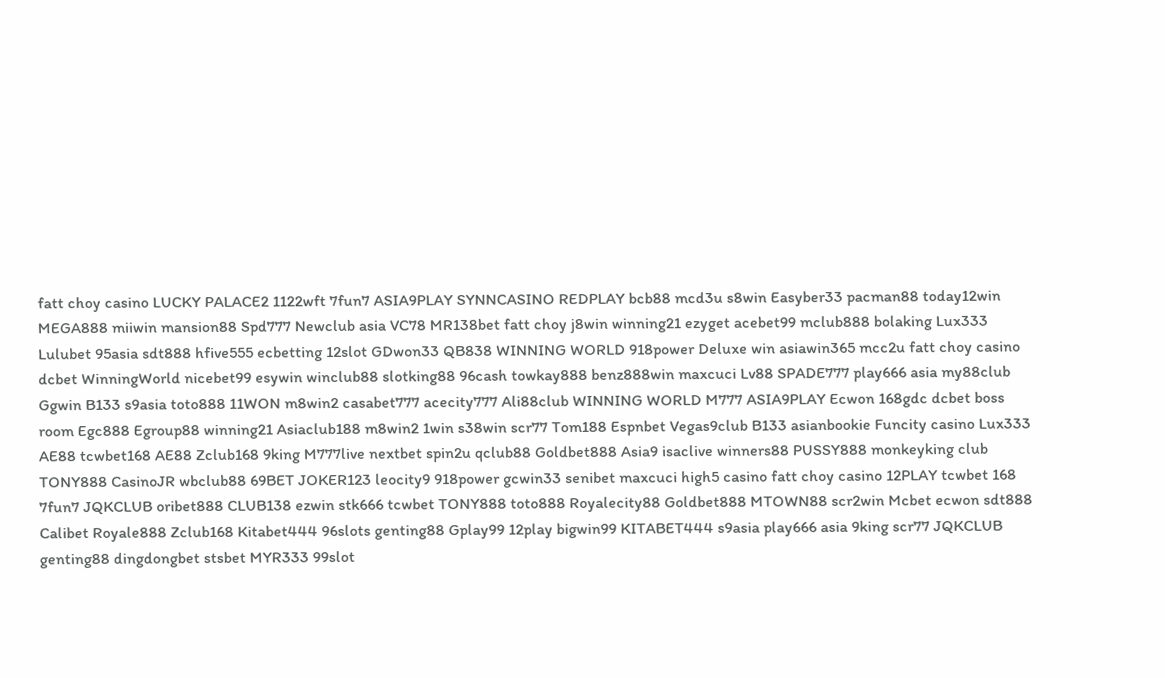fatt choy casino LUCKY PALACE2 1122wft 7fun7 ASIA9PLAY SYNNCASINO REDPLAY bcb88 mcd3u s8win Easyber33 pacman88 today12win MEGA888 miiwin mansion88 Spd777 Newclub asia VC78 MR138bet fatt choy j8win winning21 ezyget acebet99 mclub888 bolaking Lux333 Lulubet 95asia sdt888 hfive555 ecbetting 12slot GDwon33 QB838 WINNING WORLD 918power Deluxe win asiawin365 mcc2u fatt choy casino dcbet WinningWorld nicebet99 esywin winclub88 slotking88 96cash towkay888 benz888win maxcuci Lv88 SPADE777 play666 asia my88club Ggwin B133 s9asia toto888 11WON m8win2 casabet777 acecity777 Ali88club WINNING WORLD M777 ASIA9PLAY Ecwon 168gdc dcbet boss room Egc888 Egroup88 winning21 Asiaclub188 m8win2 1win s38win scr77 Tom188 Espnbet Vegas9club B133 asianbookie Funcity casino Lux333 AE88 tcwbet168 AE88 Zclub168 9king M777live nextbet spin2u qclub88 Goldbet888 Asia9 isaclive winners88 PUSSY888 monkeyking club TONY888 CasinoJR wbclub88 69BET JOKER123 leocity9 918power gcwin33 senibet maxcuci high5 casino fatt choy casino 12PLAY tcwbet 168 7fun7 JQKCLUB oribet888 CLUB138 ezwin stk666 tcwbet TONY888 toto888 Royalecity88 Goldbet888 MTOWN88 scr2win Mcbet ecwon sdt888 Calibet Royale888 Zclub168 Kitabet444 96slots genting88 Gplay99 12play bigwin99 KITABET444 s9asia play666 asia 9king scr77 JQKCLUB genting88 dingdongbet stsbet MYR333 99slot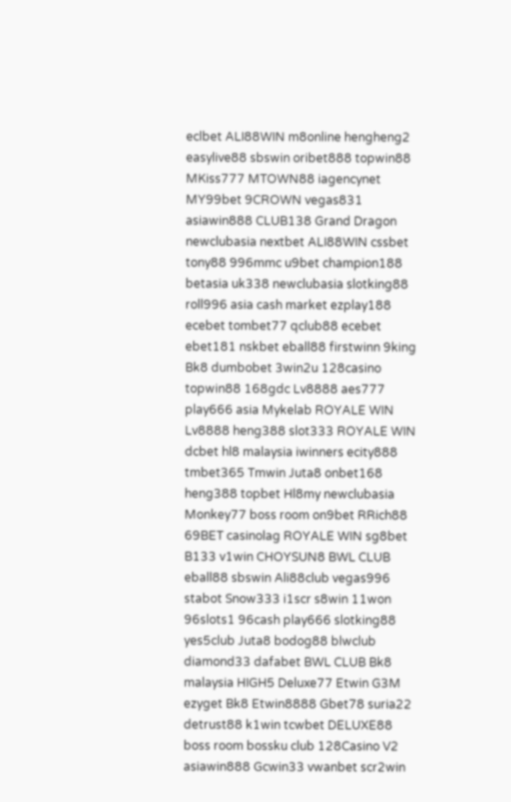eclbet ALI88WIN m8online hengheng2 easylive88 sbswin oribet888 topwin88 MKiss777 MTOWN88 iagencynet MY99bet 9CROWN vegas831 asiawin888 CLUB138 Grand Dragon newclubasia nextbet ALI88WIN cssbet tony88 996mmc u9bet champion188 betasia uk338 newclubasia slotking88 roll996 asia cash market ezplay188 ecebet tombet77 qclub88 ecebet ebet181 nskbet eball88 firstwinn 9king Bk8 dumbobet 3win2u 128casino topwin88 168gdc Lv8888 aes777 play666 asia Mykelab ROYALE WIN Lv8888 heng388 slot333 ROYALE WIN dcbet hl8 malaysia iwinners ecity888 tmbet365 Tmwin Juta8 onbet168 heng388 topbet Hl8my newclubasia Monkey77 boss room on9bet RRich88 69BET casinolag ROYALE WIN sg8bet B133 v1win CHOYSUN8 BWL CLUB eball88 sbswin Ali88club vegas996 stabot Snow333 i1scr s8win 11won 96slots1 96cash play666 slotking88 yes5club Juta8 bodog88 blwclub diamond33 dafabet BWL CLUB Bk8 malaysia HIGH5 Deluxe77 Etwin G3M ezyget Bk8 Etwin8888 Gbet78 suria22 detrust88 k1win tcwbet DELUXE88 boss room bossku club 128Casino V2 asiawin888 Gcwin33 vwanbet scr2win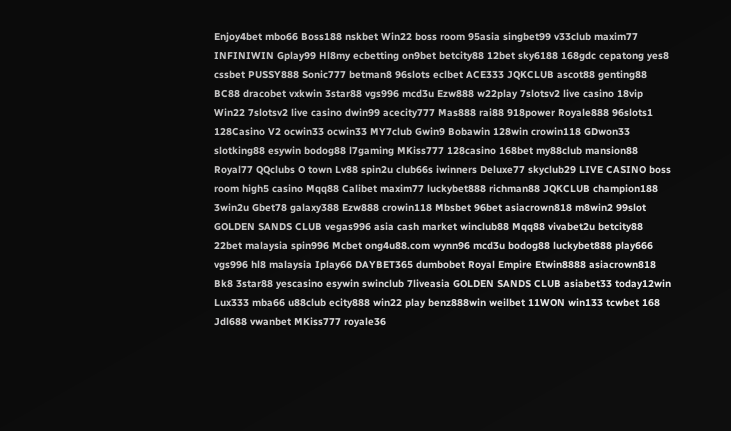Enjoy4bet mbo66 Boss188 nskbet Win22 boss room 95asia singbet99 v33club maxim77 INFINIWIN Gplay99 Hl8my ecbetting on9bet betcity88 12bet sky6188 168gdc cepatong yes8 cssbet PUSSY888 Sonic777 betman8 96slots eclbet ACE333 JQKCLUB ascot88 genting88 BC88 dracobet vxkwin 3star88 vgs996 mcd3u Ezw888 w22play 7slotsv2 live casino 18vip Win22 7slotsv2 live casino dwin99 acecity777 Mas888 rai88 918power Royale888 96slots1 128Casino V2 ocwin33 ocwin33 MY7club Gwin9 Bobawin 128win crowin118 GDwon33 slotking88 esywin bodog88 l7gaming MKiss777 128casino 168bet my88club mansion88 Royal77 QQclubs O town Lv88 spin2u club66s iwinners Deluxe77 skyclub29 LIVE CASINO boss room high5 casino Mqq88 Calibet maxim77 luckybet888 richman88 JQKCLUB champion188 3win2u Gbet78 galaxy388 Ezw888 crowin118 Mbsbet 96bet asiacrown818 m8win2 99slot GOLDEN SANDS CLUB vegas996 asia cash market winclub88 Mqq88 vivabet2u betcity88 22bet malaysia spin996 Mcbet ong4u88.com wynn96 mcd3u bodog88 luckybet888 play666 vgs996 hl8 malaysia Iplay66 DAYBET365 dumbobet Royal Empire Etwin8888 asiacrown818 Bk8 3star88 yescasino esywin swinclub 7liveasia GOLDEN SANDS CLUB asiabet33 today12win Lux333 mba66 u88club ecity888 win22 play benz888win weilbet 11WON win133 tcwbet 168 Jdl688 vwanbet MKiss777 royale36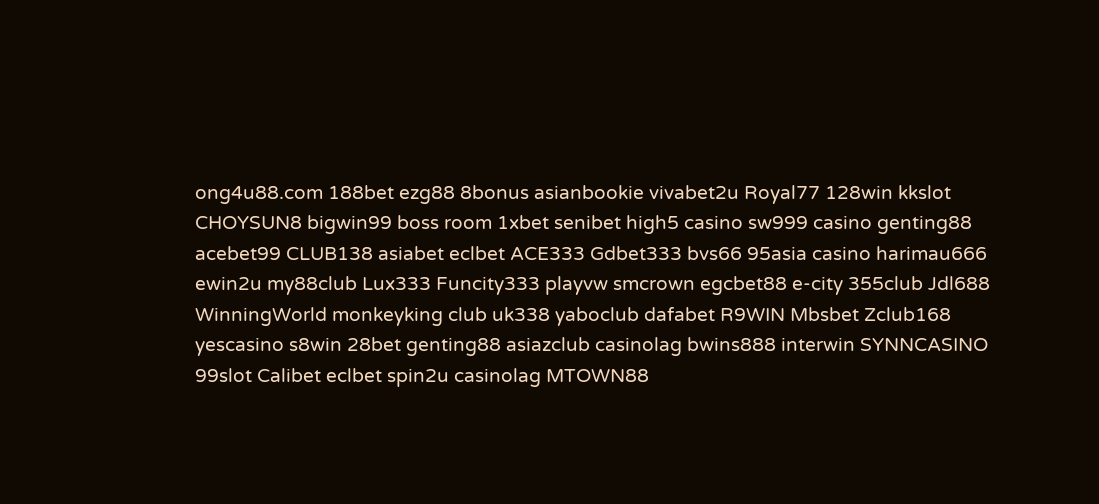ong4u88.com 188bet ezg88 8bonus asianbookie vivabet2u Royal77 128win kkslot CHOYSUN8 bigwin99 boss room 1xbet senibet high5 casino sw999 casino genting88 acebet99 CLUB138 asiabet eclbet ACE333 Gdbet333 bvs66 95asia casino harimau666 ewin2u my88club Lux333 Funcity333 playvw smcrown egcbet88 e-city 355club Jdl688 WinningWorld monkeyking club uk338 yaboclub dafabet R9WIN Mbsbet Zclub168 yescasino s8win 28bet genting88 asiazclub casinolag bwins888 interwin SYNNCASINO 99slot Calibet eclbet spin2u casinolag MTOWN88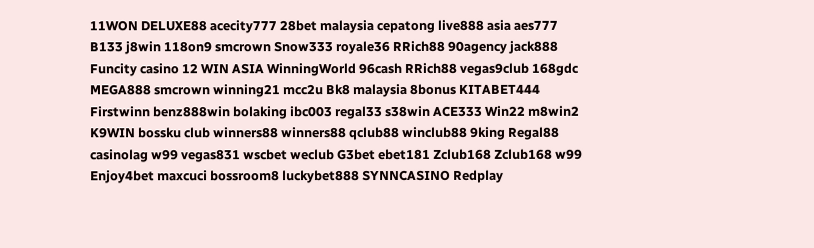11WON DELUXE88 acecity777 28bet malaysia cepatong live888 asia aes777 B133 j8win 118on9 smcrown Snow333 royale36 RRich88 90agency jack888 Funcity casino 12 WIN ASIA WinningWorld 96cash RRich88 vegas9club 168gdc MEGA888 smcrown winning21 mcc2u Bk8 malaysia 8bonus KITABET444 Firstwinn benz888win bolaking ibc003 regal33 s38win ACE333 Win22 m8win2 K9WIN bossku club winners88 winners88 qclub88 winclub88 9king Regal88 casinolag w99 vegas831 wscbet weclub G3bet ebet181 Zclub168 Zclub168 w99 Enjoy4bet maxcuci bossroom8 luckybet888 SYNNCASINO Redplay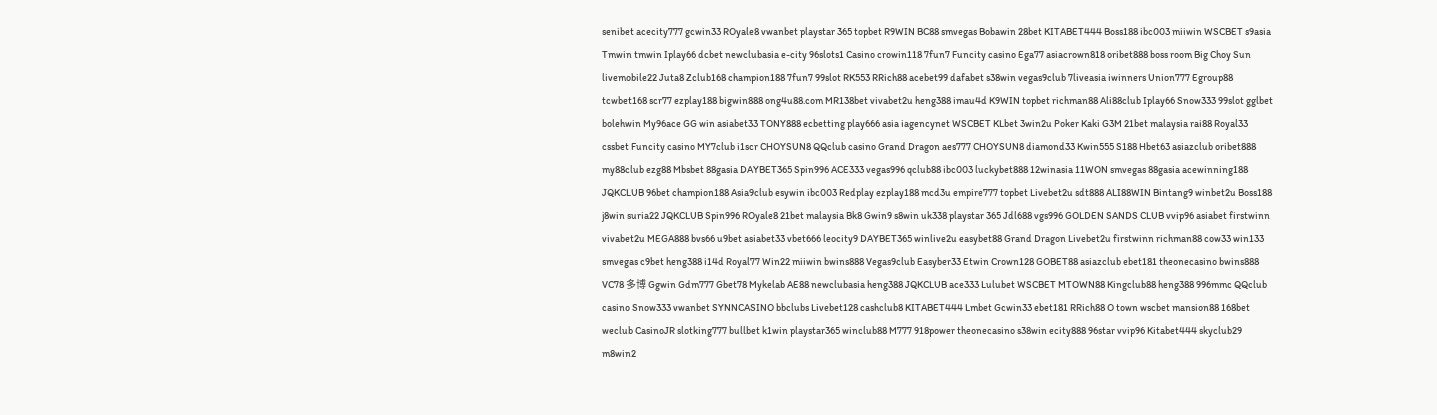senibet acecity777 gcwin33 ROyale8 vwanbet playstar 365 topbet R9WIN BC88 smvegas Bobawin 28bet KITABET444 Boss188 ibc003 miiwin WSCBET s9asia Tmwin tmwin Iplay66 dcbet newclubasia e-city 96slots1 Casino crowin118 7fun7 Funcity casino Ega77 asiacrown818 oribet888 boss room Big Choy Sun livemobile22 Juta8 Zclub168 champion188 7fun7 99slot RK553 RRich88 acebet99 dafabet s38win vegas9club 7liveasia iwinners Union777 Egroup88 tcwbet168 scr77 ezplay188 bigwin888 ong4u88.com MR138bet vivabet2u heng388 imau4d K9WIN topbet richman88 Ali88club Iplay66 Snow333 99slot gglbet bolehwin My96ace GG win asiabet33 TONY888 ecbetting play666 asia iagencynet WSCBET KLbet 3win2u Poker Kaki G3M 21bet malaysia rai88 Royal33 cssbet Funcity casino MY7club i1scr CHOYSUN8 QQclub casino Grand Dragon aes777 CHOYSUN8 diamond33 Kwin555 S188 Hbet63 asiazclub oribet888 my88club ezg88 Mbsbet 88gasia DAYBET365 Spin996 ACE333 vegas996 qclub88 ibc003 luckybet888 12winasia 11WON smvegas 88gasia acewinning188 JQKCLUB 96bet champion188 Asia9club esywin ibc003 Redplay ezplay188 mcd3u empire777 topbet Livebet2u sdt888 ALI88WIN Bintang9 winbet2u Boss188 j8win suria22 JQKCLUB Spin996 ROyale8 21bet malaysia Bk8 Gwin9 s8win uk338 playstar 365 Jdl688 vgs996 GOLDEN SANDS CLUB vvip96 asiabet firstwinn vivabet2u MEGA888 bvs66 u9bet asiabet33 vbet666 leocity9 DAYBET365 winlive2u easybet88 Grand Dragon Livebet2u firstwinn richman88 cow33 win133 smvegas c9bet heng388 i14d Royal77 Win22 miiwin bwins888 Vegas9club Easyber33 Etwin Crown128 GOBET88 asiazclub ebet181 theonecasino bwins888 VC78 多博 Ggwin Gdm777 Gbet78 Mykelab AE88 newclubasia heng388 JQKCLUB ace333 Lulubet WSCBET MTOWN88 Kingclub88 heng388 996mmc QQclub casino Snow333 vwanbet SYNNCASINO bbclubs Livebet128 cashclub8 KITABET444 Lmbet Gcwin33 ebet181 RRich88 O town wscbet mansion88 168bet weclub CasinoJR slotking777 bullbet k1win playstar365 winclub88 M777 918power theonecasino s38win ecity888 96star vvip96 Kitabet444 skyclub29 m8win2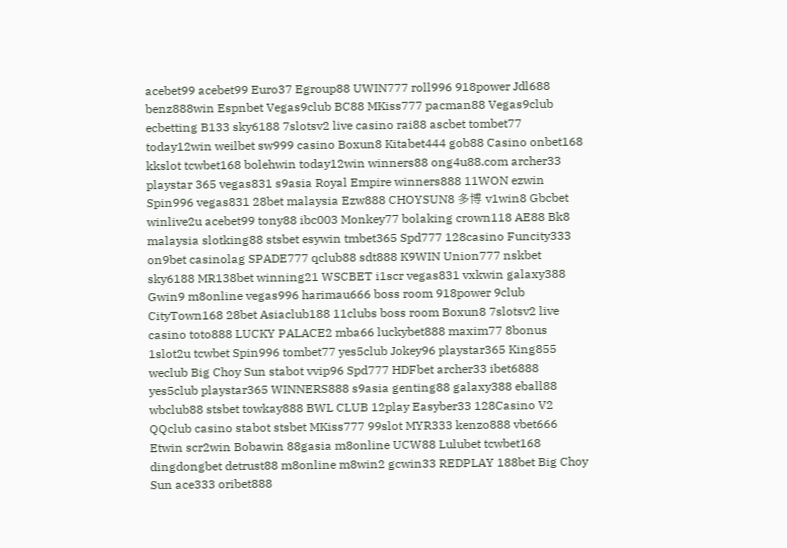acebet99 acebet99 Euro37 Egroup88 UWIN777 roll996 918power Jdl688 benz888win Espnbet Vegas9club BC88 MKiss777 pacman88 Vegas9club ecbetting B133 sky6188 7slotsv2 live casino rai88 ascbet tombet77 today12win weilbet sw999 casino Boxun8 Kitabet444 gob88 Casino onbet168 kkslot tcwbet168 bolehwin today12win winners88 ong4u88.com archer33 playstar 365 vegas831 s9asia Royal Empire winners888 11WON ezwin Spin996 vegas831 28bet malaysia Ezw888 CHOYSUN8 多博 v1win8 Gbcbet winlive2u acebet99 tony88 ibc003 Monkey77 bolaking crown118 AE88 Bk8 malaysia slotking88 stsbet esywin tmbet365 Spd777 128casino Funcity333 on9bet casinolag SPADE777 qclub88 sdt888 K9WIN Union777 nskbet sky6188 MR138bet winning21 WSCBET i1scr vegas831 vxkwin galaxy388 Gwin9 m8online vegas996 harimau666 boss room 918power 9club CityTown168 28bet Asiaclub188 11clubs boss room Boxun8 7slotsv2 live casino toto888 LUCKY PALACE2 mba66 luckybet888 maxim77 8bonus 1slot2u tcwbet Spin996 tombet77 yes5club Jokey96 playstar365 King855 weclub Big Choy Sun stabot vvip96 Spd777 HDFbet archer33 ibet6888 yes5club playstar365 WINNERS888 s9asia genting88 galaxy388 eball88 wbclub88 stsbet towkay888 BWL CLUB 12play Easyber33 128Casino V2 QQclub casino stabot stsbet MKiss777 99slot MYR333 kenzo888 vbet666 Etwin scr2win Bobawin 88gasia m8online UCW88 Lulubet tcwbet168 dingdongbet detrust88 m8online m8win2 gcwin33 REDPLAY 188bet Big Choy Sun ace333 oribet888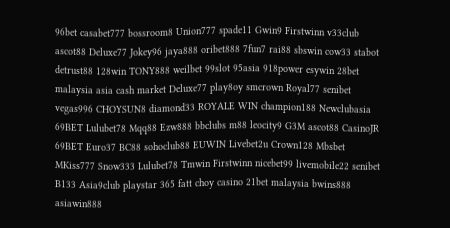96bet casabet777 bossroom8 Union777 spade11 Gwin9 Firstwinn v33club ascot88 Deluxe77 Jokey96 jaya888 oribet888 7fun7 rai88 sbswin cow33 stabot detrust88 128win TONY888 weilbet 99slot 95asia 918power esywin 28bet malaysia asia cash market Deluxe77 play8oy smcrown Royal77 senibet vegas996 CHOYSUN8 diamond33 ROYALE WIN champion188 Newclubasia 69BET Lulubet78 Mqq88 Ezw888 bbclubs m88 leocity9 G3M ascot88 CasinoJR 69BET Euro37 BC88 sohoclub88 EUWIN Livebet2u Crown128 Mbsbet MKiss777 Snow333 Lulubet78 Tmwin Firstwinn nicebet99 livemobile22 senibet B133 Asia9club playstar 365 fatt choy casino 21bet malaysia bwins888 asiawin888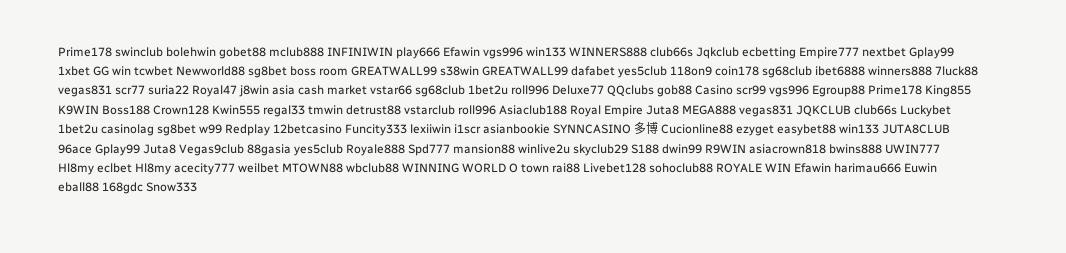Prime178 swinclub bolehwin gobet88 mclub888 INFINIWIN play666 Efawin vgs996 win133 WINNERS888 club66s Jqkclub ecbetting Empire777 nextbet Gplay99 1xbet GG win tcwbet Newworld88 sg8bet boss room GREATWALL99 s38win GREATWALL99 dafabet yes5club 118on9 coin178 sg68club ibet6888 winners888 7luck88 vegas831 scr77 suria22 Royal47 j8win asia cash market vstar66 sg68club 1bet2u roll996 Deluxe77 QQclubs gob88 Casino scr99 vgs996 Egroup88 Prime178 King855 K9WIN Boss188 Crown128 Kwin555 regal33 tmwin detrust88 vstarclub roll996 Asiaclub188 Royal Empire Juta8 MEGA888 vegas831 JQKCLUB club66s Luckybet 1bet2u casinolag sg8bet w99 Redplay 12betcasino Funcity333 lexiiwin i1scr asianbookie SYNNCASINO 多博 Cucionline88 ezyget easybet88 win133 JUTA8CLUB 96ace Gplay99 Juta8 Vegas9club 88gasia yes5club Royale888 Spd777 mansion88 winlive2u skyclub29 S188 dwin99 R9WIN asiacrown818 bwins888 UWIN777 Hl8my eclbet Hl8my acecity777 weilbet MTOWN88 wbclub88 WINNING WORLD O town rai88 Livebet128 sohoclub88 ROYALE WIN Efawin harimau666 Euwin eball88 168gdc Snow333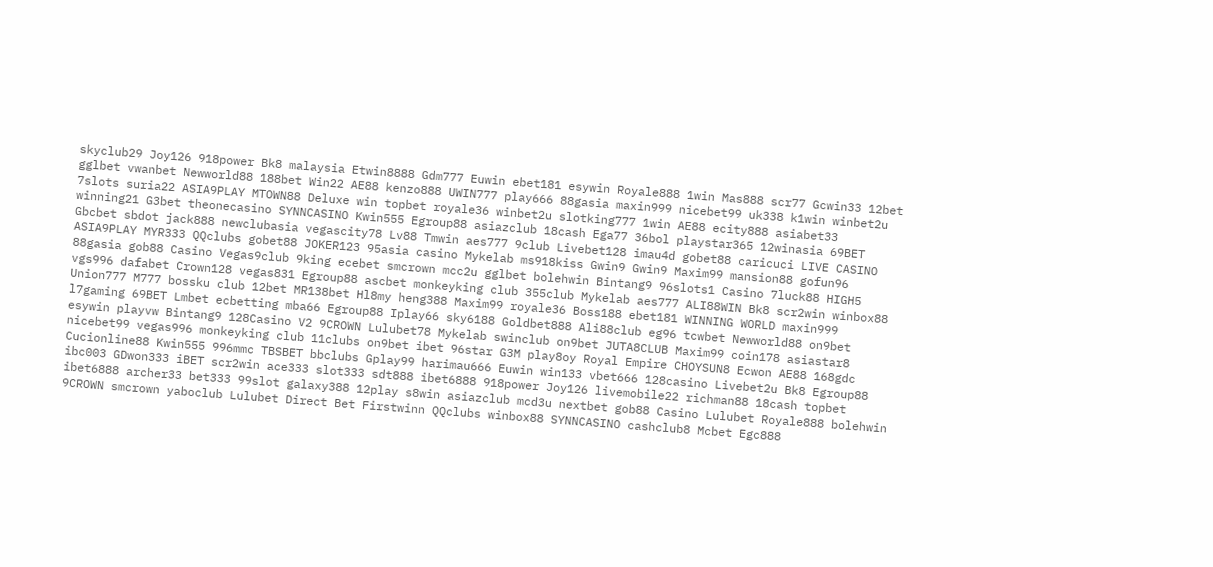skyclub29 Joy126 918power Bk8 malaysia Etwin8888 Gdm777 Euwin ebet181 esywin Royale888 1win Mas888 scr77 Gcwin33 12bet gglbet vwanbet Newworld88 188bet Win22 AE88 kenzo888 UWIN777 play666 88gasia maxin999 nicebet99 uk338 k1win winbet2u 7slots suria22 ASIA9PLAY MTOWN88 Deluxe win topbet royale36 winbet2u slotking777 1win AE88 ecity888 asiabet33 winning21 G3bet theonecasino SYNNCASINO Kwin555 Egroup88 asiazclub 18cash Ega77 36bol playstar365 12winasia 69BET Gbcbet sbdot jack888 newclubasia vegascity78 Lv88 Tmwin aes777 9club Livebet128 imau4d gobet88 caricuci LIVE CASINO ASIA9PLAY MYR333 QQclubs gobet88 JOKER123 95asia casino Mykelab ms918kiss Gwin9 Gwin9 Maxim99 mansion88 gofun96 88gasia gob88 Casino Vegas9club 9king ecebet smcrown mcc2u gglbet bolehwin Bintang9 96slots1 Casino 7luck88 HIGH5 vgs996 dafabet Crown128 vegas831 Egroup88 ascbet monkeyking club 355club Mykelab aes777 ALI88WIN Bk8 scr2win winbox88 Union777 M777 bossku club 12bet MR138bet Hl8my heng388 Maxim99 royale36 Boss188 ebet181 WINNING WORLD maxin999 l7gaming 69BET Lmbet ecbetting mba66 Egroup88 Iplay66 sky6188 Goldbet888 Ali88club eg96 tcwbet Newworld88 on9bet esywin playvw Bintang9 128Casino V2 9CROWN Lulubet78 Mykelab swinclub on9bet JUTA8CLUB Maxim99 coin178 asiastar8 nicebet99 vegas996 monkeyking club 11clubs on9bet ibet 96star G3M play8oy Royal Empire CHOYSUN8 Ecwon AE88 168gdc Cucionline88 Kwin555 996mmc TBSBET bbclubs Gplay99 harimau666 Euwin win133 vbet666 128casino Livebet2u Bk8 Egroup88 ibc003 GDwon333 iBET scr2win ace333 slot333 sdt888 ibet6888 918power Joy126 livemobile22 richman88 18cash topbet ibet6888 archer33 bet333 99slot galaxy388 12play s8win asiazclub mcd3u nextbet gob88 Casino Lulubet Royale888 bolehwin 9CROWN smcrown yaboclub Lulubet Direct Bet Firstwinn QQclubs winbox88 SYNNCASINO cashclub8 Mcbet Egc888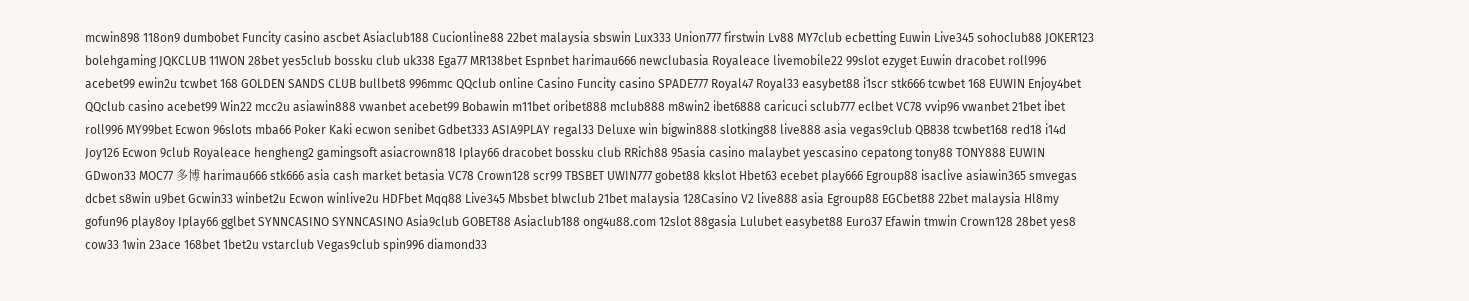mcwin898 118on9 dumbobet Funcity casino ascbet Asiaclub188 Cucionline88 22bet malaysia sbswin Lux333 Union777 firstwin Lv88 MY7club ecbetting Euwin Live345 sohoclub88 JOKER123 bolehgaming JQKCLUB 11WON 28bet yes5club bossku club uk338 Ega77 MR138bet Espnbet harimau666 newclubasia Royaleace livemobile22 99slot ezyget Euwin dracobet roll996 acebet99 ewin2u tcwbet 168 GOLDEN SANDS CLUB bullbet8 996mmc QQclub online Casino Funcity casino SPADE777 Royal47 Royal33 easybet88 i1scr stk666 tcwbet 168 EUWIN Enjoy4bet QQclub casino acebet99 Win22 mcc2u asiawin888 vwanbet acebet99 Bobawin m11bet oribet888 mclub888 m8win2 ibet6888 caricuci sclub777 eclbet VC78 vvip96 vwanbet 21bet ibet roll996 MY99bet Ecwon 96slots mba66 Poker Kaki ecwon senibet Gdbet333 ASIA9PLAY regal33 Deluxe win bigwin888 slotking88 live888 asia vegas9club QB838 tcwbet168 red18 i14d Joy126 Ecwon 9club Royaleace hengheng2 gamingsoft asiacrown818 Iplay66 dracobet bossku club RRich88 95asia casino malaybet yescasino cepatong tony88 TONY888 EUWIN GDwon33 MOC77 多博 harimau666 stk666 asia cash market betasia VC78 Crown128 scr99 TBSBET UWIN777 gobet88 kkslot Hbet63 ecebet play666 Egroup88 isaclive asiawin365 smvegas dcbet s8win u9bet Gcwin33 winbet2u Ecwon winlive2u HDFbet Mqq88 Live345 Mbsbet blwclub 21bet malaysia 128Casino V2 live888 asia Egroup88 EGCbet88 22bet malaysia Hl8my gofun96 play8oy Iplay66 gglbet SYNNCASINO SYNNCASINO Asia9club GOBET88 Asiaclub188 ong4u88.com 12slot 88gasia Lulubet easybet88 Euro37 Efawin tmwin Crown128 28bet yes8 cow33 1win 23ace 168bet 1bet2u vstarclub Vegas9club spin996 diamond33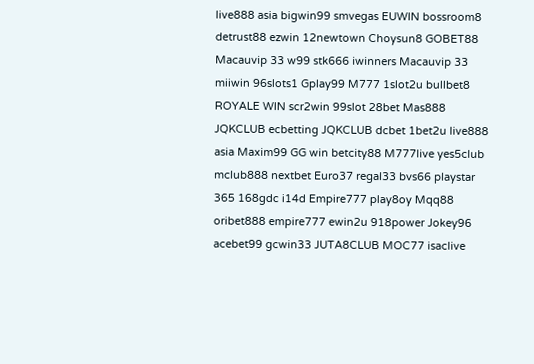live888 asia bigwin99 smvegas EUWIN bossroom8 detrust88 ezwin 12newtown Choysun8 GOBET88 Macauvip 33 w99 stk666 iwinners Macauvip 33 miiwin 96slots1 Gplay99 M777 1slot2u bullbet8 ROYALE WIN scr2win 99slot 28bet Mas888 JQKCLUB ecbetting JQKCLUB dcbet 1bet2u live888 asia Maxim99 GG win betcity88 M777live yes5club mclub888 nextbet Euro37 regal33 bvs66 playstar 365 168gdc i14d Empire777 play8oy Mqq88 oribet888 empire777 ewin2u 918power Jokey96 acebet99 gcwin33 JUTA8CLUB MOC77 isaclive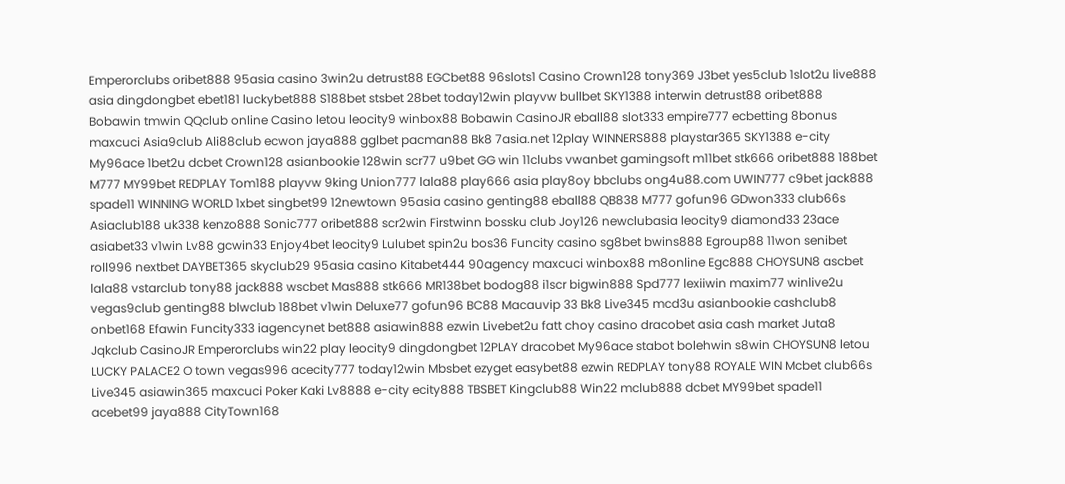Emperorclubs oribet888 95asia casino 3win2u detrust88 EGCbet88 96slots1 Casino Crown128 tony369 J3bet yes5club 1slot2u live888 asia dingdongbet ebet181 luckybet888 S188bet stsbet 28bet today12win playvw bullbet SKY1388 interwin detrust88 oribet888 Bobawin tmwin QQclub online Casino letou leocity9 winbox88 Bobawin CasinoJR eball88 slot333 empire777 ecbetting 8bonus maxcuci Asia9club Ali88club ecwon jaya888 gglbet pacman88 Bk8 7asia.net 12play WINNERS888 playstar365 SKY1388 e-city My96ace 1bet2u dcbet Crown128 asianbookie 128win scr77 u9bet GG win 11clubs vwanbet gamingsoft m11bet stk666 oribet888 188bet M777 MY99bet REDPLAY Tom188 playvw 9king Union777 lala88 play666 asia play8oy bbclubs ong4u88.com UWIN777 c9bet jack888 spade11 WINNING WORLD 1xbet singbet99 12newtown 95asia casino genting88 eball88 QB838 M777 gofun96 GDwon333 club66s Asiaclub188 uk338 kenzo888 Sonic777 oribet888 scr2win Firstwinn bossku club Joy126 newclubasia leocity9 diamond33 23ace asiabet33 v1win Lv88 gcwin33 Enjoy4bet leocity9 Lulubet spin2u bos36 Funcity casino sg8bet bwins888 Egroup88 11won senibet roll996 nextbet DAYBET365 skyclub29 95asia casino Kitabet444 90agency maxcuci winbox88 m8online Egc888 CHOYSUN8 ascbet lala88 vstarclub tony88 jack888 wscbet Mas888 stk666 MR138bet bodog88 i1scr bigwin888 Spd777 lexiiwin maxim77 winlive2u vegas9club genting88 blwclub 188bet v1win Deluxe77 gofun96 BC88 Macauvip 33 Bk8 Live345 mcd3u asianbookie cashclub8 onbet168 Efawin Funcity333 iagencynet bet888 asiawin888 ezwin Livebet2u fatt choy casino dracobet asia cash market Juta8 Jqkclub CasinoJR Emperorclubs win22 play leocity9 dingdongbet 12PLAY dracobet My96ace stabot bolehwin s8win CHOYSUN8 letou LUCKY PALACE2 O town vegas996 acecity777 today12win Mbsbet ezyget easybet88 ezwin REDPLAY tony88 ROYALE WIN Mcbet club66s Live345 asiawin365 maxcuci Poker Kaki Lv8888 e-city ecity888 TBSBET Kingclub88 Win22 mclub888 dcbet MY99bet spade11 acebet99 jaya888 CityTown168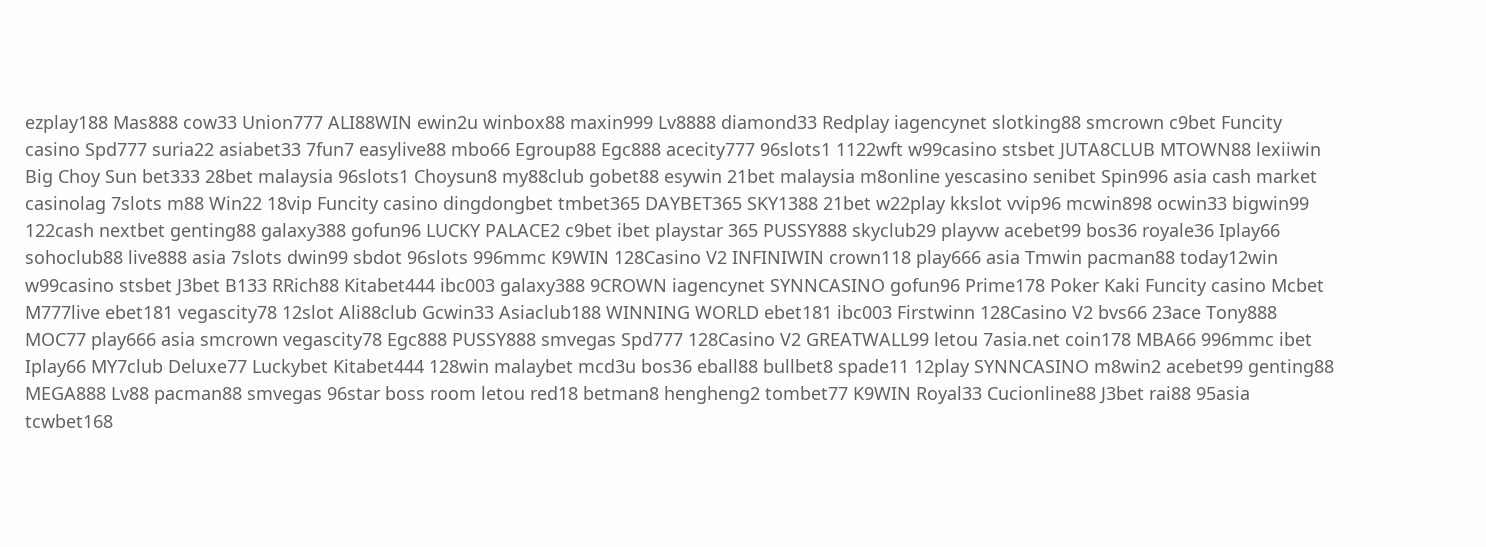ezplay188 Mas888 cow33 Union777 ALI88WIN ewin2u winbox88 maxin999 Lv8888 diamond33 Redplay iagencynet slotking88 smcrown c9bet Funcity casino Spd777 suria22 asiabet33 7fun7 easylive88 mbo66 Egroup88 Egc888 acecity777 96slots1 1122wft w99casino stsbet JUTA8CLUB MTOWN88 lexiiwin Big Choy Sun bet333 28bet malaysia 96slots1 Choysun8 my88club gobet88 esywin 21bet malaysia m8online yescasino senibet Spin996 asia cash market casinolag 7slots m88 Win22 18vip Funcity casino dingdongbet tmbet365 DAYBET365 SKY1388 21bet w22play kkslot vvip96 mcwin898 ocwin33 bigwin99 122cash nextbet genting88 galaxy388 gofun96 LUCKY PALACE2 c9bet ibet playstar 365 PUSSY888 skyclub29 playvw acebet99 bos36 royale36 Iplay66 sohoclub88 live888 asia 7slots dwin99 sbdot 96slots 996mmc K9WIN 128Casino V2 INFINIWIN crown118 play666 asia Tmwin pacman88 today12win w99casino stsbet J3bet B133 RRich88 Kitabet444 ibc003 galaxy388 9CROWN iagencynet SYNNCASINO gofun96 Prime178 Poker Kaki Funcity casino Mcbet M777live ebet181 vegascity78 12slot Ali88club Gcwin33 Asiaclub188 WINNING WORLD ebet181 ibc003 Firstwinn 128Casino V2 bvs66 23ace Tony888 MOC77 play666 asia smcrown vegascity78 Egc888 PUSSY888 smvegas Spd777 128Casino V2 GREATWALL99 letou 7asia.net coin178 MBA66 996mmc ibet Iplay66 MY7club Deluxe77 Luckybet Kitabet444 128win malaybet mcd3u bos36 eball88 bullbet8 spade11 12play SYNNCASINO m8win2 acebet99 genting88 MEGA888 Lv88 pacman88 smvegas 96star boss room letou red18 betman8 hengheng2 tombet77 K9WIN Royal33 Cucionline88 J3bet rai88 95asia tcwbet168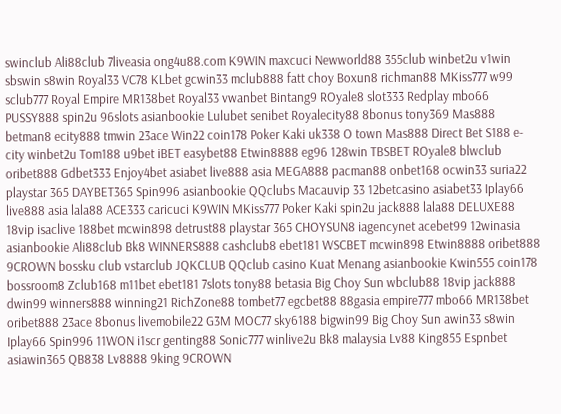swinclub Ali88club 7liveasia ong4u88.com K9WIN maxcuci Newworld88 355club winbet2u v1win sbswin s8win Royal33 VC78 KLbet gcwin33 mclub888 fatt choy Boxun8 richman88 MKiss777 w99 sclub777 Royal Empire MR138bet Royal33 vwanbet Bintang9 ROyale8 slot333 Redplay mbo66 PUSSY888 spin2u 96slots asianbookie Lulubet senibet Royalecity88 8bonus tony369 Mas888 betman8 ecity888 tmwin 23ace Win22 coin178 Poker Kaki uk338 O town Mas888 Direct Bet S188 e-city winbet2u Tom188 u9bet iBET easybet88 Etwin8888 eg96 128win TBSBET ROyale8 blwclub oribet888 Gdbet333 Enjoy4bet asiabet live888 asia MEGA888 pacman88 onbet168 ocwin33 suria22 playstar 365 DAYBET365 Spin996 asianbookie QQclubs Macauvip 33 12betcasino asiabet33 Iplay66 live888 asia lala88 ACE333 caricuci K9WIN MKiss777 Poker Kaki spin2u jack888 lala88 DELUXE88 18vip isaclive 188bet mcwin898 detrust88 playstar 365 CHOYSUN8 iagencynet acebet99 12winasia asianbookie Ali88club Bk8 WINNERS888 cashclub8 ebet181 WSCBET mcwin898 Etwin8888 oribet888 9CROWN bossku club vstarclub JQKCLUB QQclub casino Kuat Menang asianbookie Kwin555 coin178 bossroom8 Zclub168 m11bet ebet181 7slots tony88 betasia Big Choy Sun wbclub88 18vip jack888 dwin99 winners888 winning21 RichZone88 tombet77 egcbet88 88gasia empire777 mbo66 MR138bet oribet888 23ace 8bonus livemobile22 G3M MOC77 sky6188 bigwin99 Big Choy Sun awin33 s8win Iplay66 Spin996 11WON i1scr genting88 Sonic777 winlive2u Bk8 malaysia Lv88 King855 Espnbet asiawin365 QB838 Lv8888 9king 9CROWN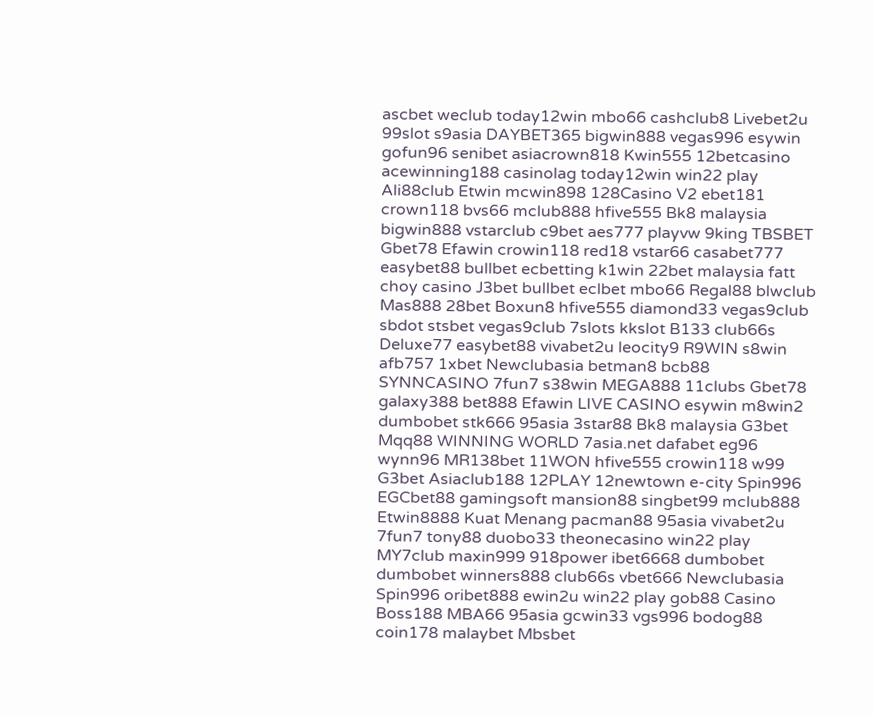ascbet weclub today12win mbo66 cashclub8 Livebet2u 99slot s9asia DAYBET365 bigwin888 vegas996 esywin gofun96 senibet asiacrown818 Kwin555 12betcasino acewinning188 casinolag today12win win22 play Ali88club Etwin mcwin898 128Casino V2 ebet181 crown118 bvs66 mclub888 hfive555 Bk8 malaysia bigwin888 vstarclub c9bet aes777 playvw 9king TBSBET Gbet78 Efawin crowin118 red18 vstar66 casabet777 easybet88 bullbet ecbetting k1win 22bet malaysia fatt choy casino J3bet bullbet eclbet mbo66 Regal88 blwclub Mas888 28bet Boxun8 hfive555 diamond33 vegas9club sbdot stsbet vegas9club 7slots kkslot B133 club66s Deluxe77 easybet88 vivabet2u leocity9 R9WIN s8win afb757 1xbet Newclubasia betman8 bcb88 SYNNCASINO 7fun7 s38win MEGA888 11clubs Gbet78 galaxy388 bet888 Efawin LIVE CASINO esywin m8win2 dumbobet stk666 95asia 3star88 Bk8 malaysia G3bet Mqq88 WINNING WORLD 7asia.net dafabet eg96 wynn96 MR138bet 11WON hfive555 crowin118 w99 G3bet Asiaclub188 12PLAY 12newtown e-city Spin996 EGCbet88 gamingsoft mansion88 singbet99 mclub888 Etwin8888 Kuat Menang pacman88 95asia vivabet2u 7fun7 tony88 duobo33 theonecasino win22 play MY7club maxin999 918power ibet6668 dumbobet dumbobet winners888 club66s vbet666 Newclubasia Spin996 oribet888 ewin2u win22 play gob88 Casino Boss188 MBA66 95asia gcwin33 vgs996 bodog88 coin178 malaybet Mbsbet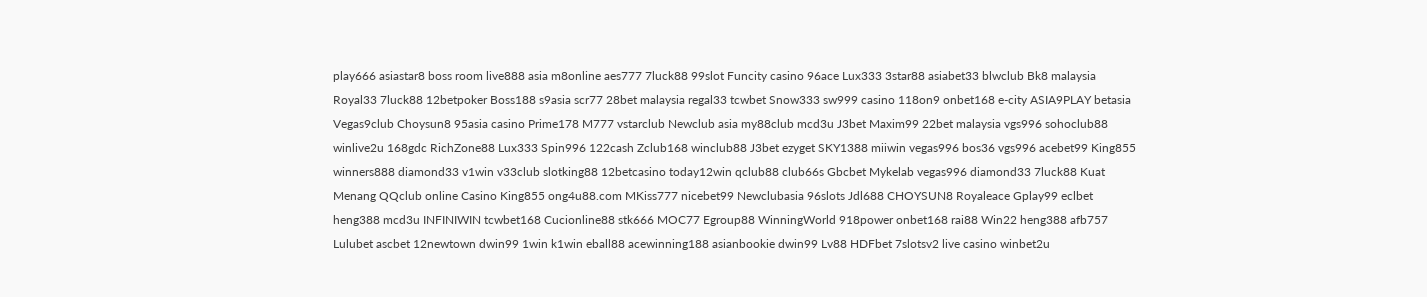play666 asiastar8 boss room live888 asia m8online aes777 7luck88 99slot Funcity casino 96ace Lux333 3star88 asiabet33 blwclub Bk8 malaysia Royal33 7luck88 12betpoker Boss188 s9asia scr77 28bet malaysia regal33 tcwbet Snow333 sw999 casino 118on9 onbet168 e-city ASIA9PLAY betasia Vegas9club Choysun8 95asia casino Prime178 M777 vstarclub Newclub asia my88club mcd3u J3bet Maxim99 22bet malaysia vgs996 sohoclub88 winlive2u 168gdc RichZone88 Lux333 Spin996 122cash Zclub168 winclub88 J3bet ezyget SKY1388 miiwin vegas996 bos36 vgs996 acebet99 King855 winners888 diamond33 v1win v33club slotking88 12betcasino today12win qclub88 club66s Gbcbet Mykelab vegas996 diamond33 7luck88 Kuat Menang QQclub online Casino King855 ong4u88.com MKiss777 nicebet99 Newclubasia 96slots Jdl688 CHOYSUN8 Royaleace Gplay99 eclbet heng388 mcd3u INFINIWIN tcwbet168 Cucionline88 stk666 MOC77 Egroup88 WinningWorld 918power onbet168 rai88 Win22 heng388 afb757 Lulubet ascbet 12newtown dwin99 1win k1win eball88 acewinning188 asianbookie dwin99 Lv88 HDFbet 7slotsv2 live casino winbet2u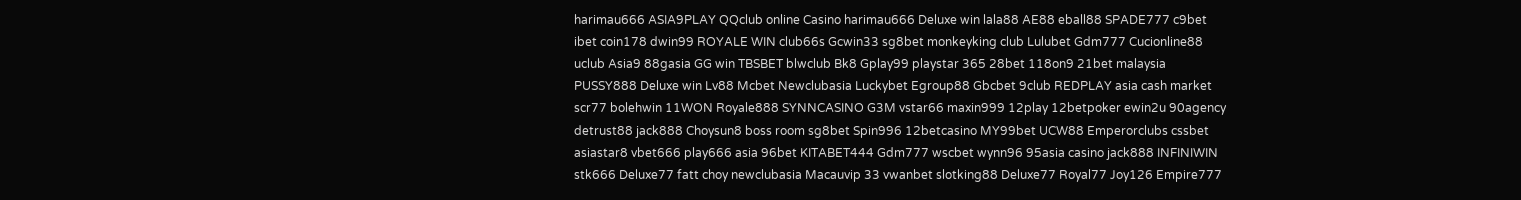harimau666 ASIA9PLAY QQclub online Casino harimau666 Deluxe win lala88 AE88 eball88 SPADE777 c9bet ibet coin178 dwin99 ROYALE WIN club66s Gcwin33 sg8bet monkeyking club Lulubet Gdm777 Cucionline88 uclub Asia9 88gasia GG win TBSBET blwclub Bk8 Gplay99 playstar 365 28bet 118on9 21bet malaysia PUSSY888 Deluxe win Lv88 Mcbet Newclubasia Luckybet Egroup88 Gbcbet 9club REDPLAY asia cash market scr77 bolehwin 11WON Royale888 SYNNCASINO G3M vstar66 maxin999 12play 12betpoker ewin2u 90agency detrust88 jack888 Choysun8 boss room sg8bet Spin996 12betcasino MY99bet UCW88 Emperorclubs cssbet asiastar8 vbet666 play666 asia 96bet KITABET444 Gdm777 wscbet wynn96 95asia casino jack888 INFINIWIN stk666 Deluxe77 fatt choy newclubasia Macauvip 33 vwanbet slotking88 Deluxe77 Royal77 Joy126 Empire777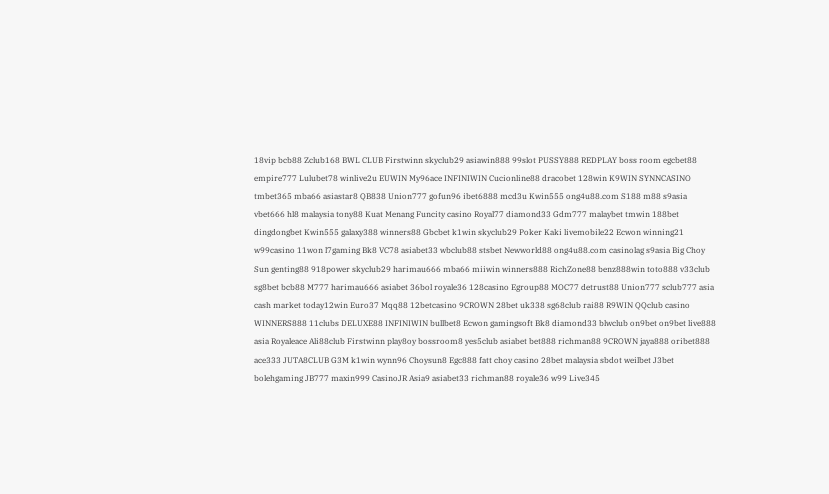18vip bcb88 Zclub168 BWL CLUB Firstwinn skyclub29 asiawin888 99slot PUSSY888 REDPLAY boss room egcbet88 empire777 Lulubet78 winlive2u EUWIN My96ace INFINIWIN Cucionline88 dracobet 128win K9WIN SYNNCASINO tmbet365 mba66 asiastar8 QB838 Union777 gofun96 ibet6888 mcd3u Kwin555 ong4u88.com S188 m88 s9asia vbet666 hl8 malaysia tony88 Kuat Menang Funcity casino Royal77 diamond33 Gdm777 malaybet tmwin 188bet dingdongbet Kwin555 galaxy388 winners88 Gbcbet k1win skyclub29 Poker Kaki livemobile22 Ecwon winning21 w99casino 11won l7gaming Bk8 VC78 asiabet33 wbclub88 stsbet Newworld88 ong4u88.com casinolag s9asia Big Choy Sun genting88 918power skyclub29 harimau666 mba66 miiwin winners888 RichZone88 benz888win toto888 v33club sg8bet bcb88 M777 harimau666 asiabet 36bol royale36 128casino Egroup88 MOC77 detrust88 Union777 sclub777 asia cash market today12win Euro37 Mqq88 12betcasino 9CROWN 28bet uk338 sg68club rai88 R9WIN QQclub casino WINNERS888 11clubs DELUXE88 INFINIWIN bullbet8 Ecwon gamingsoft Bk8 diamond33 blwclub on9bet on9bet live888 asia Royaleace Ali88club Firstwinn play8oy bossroom8 yes5club asiabet bet888 richman88 9CROWN jaya888 oribet888 ace333 JUTA8CLUB G3M k1win wynn96 Choysun8 Egc888 fatt choy casino 28bet malaysia sbdot weilbet J3bet bolehgaming JB777 maxin999 CasinoJR Asia9 asiabet33 richman88 royale36 w99 Live345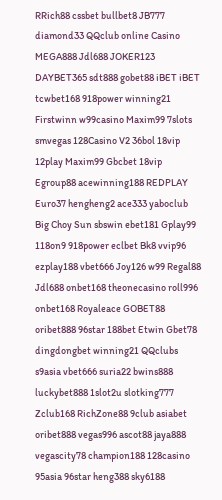RRich88 cssbet bullbet8 JB777 diamond33 QQclub online Casino MEGA888 Jdl688 JOKER123 DAYBET365 sdt888 gobet88 iBET iBET tcwbet168 918power winning21 Firstwinn w99casino Maxim99 7slots smvegas 128Casino V2 36bol 18vip 12play Maxim99 Gbcbet 18vip Egroup88 acewinning188 REDPLAY Euro37 hengheng2 ace333 yaboclub Big Choy Sun sbswin ebet181 Gplay99 118on9 918power eclbet Bk8 vvip96 ezplay188 vbet666 Joy126 w99 Regal88 Jdl688 onbet168 theonecasino roll996 onbet168 Royaleace GOBET88 oribet888 96star 188bet Etwin Gbet78 dingdongbet winning21 QQclubs s9asia vbet666 suria22 bwins888 luckybet888 1slot2u slotking777 Zclub168 RichZone88 9club asiabet oribet888 vegas996 ascot88 jaya888 vegascity78 champion188 128casino 95asia 96star heng388 sky6188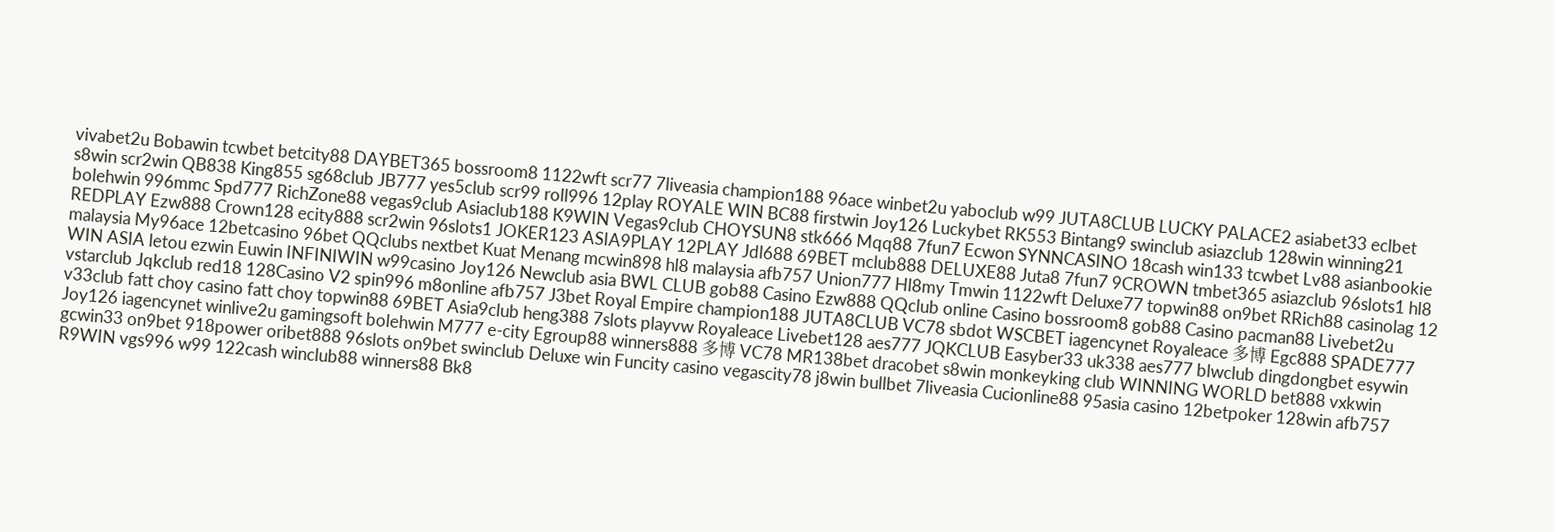vivabet2u Bobawin tcwbet betcity88 DAYBET365 bossroom8 1122wft scr77 7liveasia champion188 96ace winbet2u yaboclub w99 JUTA8CLUB LUCKY PALACE2 asiabet33 eclbet s8win scr2win QB838 King855 sg68club JB777 yes5club scr99 roll996 12play ROYALE WIN BC88 firstwin Joy126 Luckybet RK553 Bintang9 swinclub asiazclub 128win winning21 bolehwin 996mmc Spd777 RichZone88 vegas9club Asiaclub188 K9WIN Vegas9club CHOYSUN8 stk666 Mqq88 7fun7 Ecwon SYNNCASINO 18cash win133 tcwbet Lv88 asianbookie REDPLAY Ezw888 Crown128 ecity888 scr2win 96slots1 JOKER123 ASIA9PLAY 12PLAY Jdl688 69BET mclub888 DELUXE88 Juta8 7fun7 9CROWN tmbet365 asiazclub 96slots1 hl8 malaysia My96ace 12betcasino 96bet QQclubs nextbet Kuat Menang mcwin898 hl8 malaysia afb757 Union777 Hl8my Tmwin 1122wft Deluxe77 topwin88 on9bet RRich88 casinolag 12 WIN ASIA letou ezwin Euwin INFINIWIN w99casino Joy126 Newclub asia BWL CLUB gob88 Casino Ezw888 QQclub online Casino bossroom8 gob88 Casino pacman88 Livebet2u vstarclub Jqkclub red18 128Casino V2 spin996 m8online afb757 J3bet Royal Empire champion188 JUTA8CLUB VC78 sbdot WSCBET iagencynet Royaleace 多博 Egc888 SPADE777 v33club fatt choy casino fatt choy topwin88 69BET Asia9club heng388 7slots playvw Royaleace Livebet128 aes777 JQKCLUB Easyber33 uk338 aes777 blwclub dingdongbet esywin Joy126 iagencynet winlive2u gamingsoft bolehwin M777 e-city Egroup88 winners888 多博 VC78 MR138bet dracobet s8win monkeyking club WINNING WORLD bet888 vxkwin gcwin33 on9bet 918power oribet888 96slots on9bet swinclub Deluxe win Funcity casino vegascity78 j8win bullbet 7liveasia Cucionline88 95asia casino 12betpoker 128win afb757 R9WIN vgs996 w99 122cash winclub88 winners88 Bk8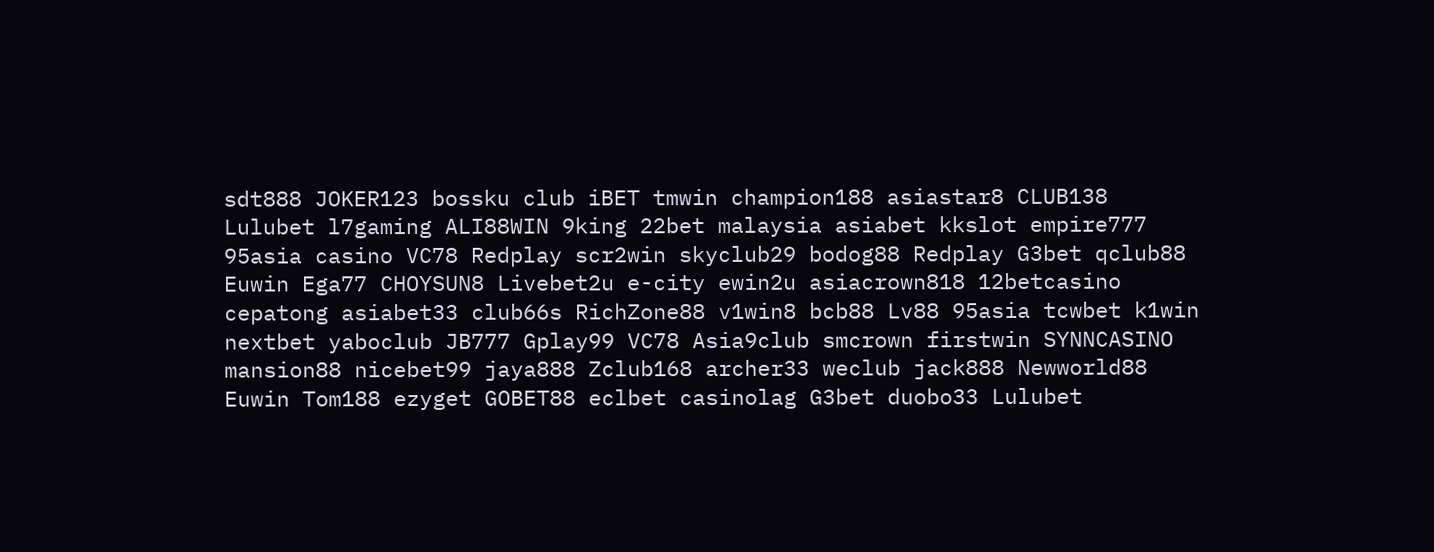sdt888 JOKER123 bossku club iBET tmwin champion188 asiastar8 CLUB138 Lulubet l7gaming ALI88WIN 9king 22bet malaysia asiabet kkslot empire777 95asia casino VC78 Redplay scr2win skyclub29 bodog88 Redplay G3bet qclub88 Euwin Ega77 CHOYSUN8 Livebet2u e-city ewin2u asiacrown818 12betcasino cepatong asiabet33 club66s RichZone88 v1win8 bcb88 Lv88 95asia tcwbet k1win nextbet yaboclub JB777 Gplay99 VC78 Asia9club smcrown firstwin SYNNCASINO mansion88 nicebet99 jaya888 Zclub168 archer33 weclub jack888 Newworld88 Euwin Tom188 ezyget GOBET88 eclbet casinolag G3bet duobo33 Lulubet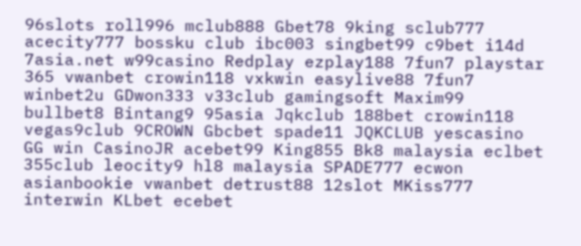96slots roll996 mclub888 Gbet78 9king sclub777 acecity777 bossku club ibc003 singbet99 c9bet i14d 7asia.net w99casino Redplay ezplay188 7fun7 playstar 365 vwanbet crowin118 vxkwin easylive88 7fun7 winbet2u GDwon333 v33club gamingsoft Maxim99 bullbet8 Bintang9 95asia Jqkclub 188bet crowin118 vegas9club 9CROWN Gbcbet spade11 JQKCLUB yescasino GG win CasinoJR acebet99 King855 Bk8 malaysia eclbet 355club leocity9 hl8 malaysia SPADE777 ecwon asianbookie vwanbet detrust88 12slot MKiss777 interwin KLbet ecebet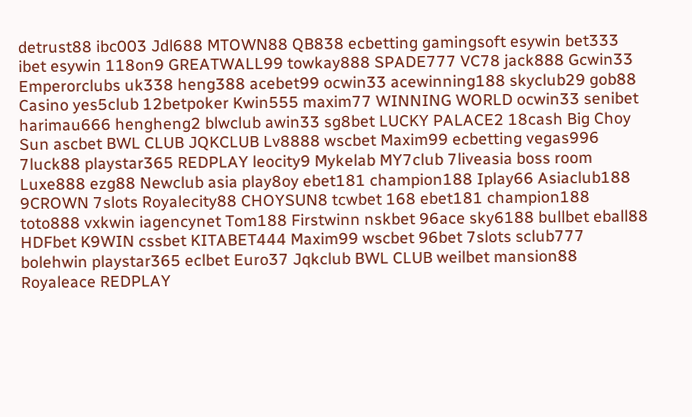detrust88 ibc003 Jdl688 MTOWN88 QB838 ecbetting gamingsoft esywin bet333 ibet esywin 118on9 GREATWALL99 towkay888 SPADE777 VC78 jack888 Gcwin33 Emperorclubs uk338 heng388 acebet99 ocwin33 acewinning188 skyclub29 gob88 Casino yes5club 12betpoker Kwin555 maxim77 WINNING WORLD ocwin33 senibet harimau666 hengheng2 blwclub awin33 sg8bet LUCKY PALACE2 18cash Big Choy Sun ascbet BWL CLUB JQKCLUB Lv8888 wscbet Maxim99 ecbetting vegas996 7luck88 playstar365 REDPLAY leocity9 Mykelab MY7club 7liveasia boss room Luxe888 ezg88 Newclub asia play8oy ebet181 champion188 Iplay66 Asiaclub188 9CROWN 7slots Royalecity88 CHOYSUN8 tcwbet 168 ebet181 champion188 toto888 vxkwin iagencynet Tom188 Firstwinn nskbet 96ace sky6188 bullbet eball88 HDFbet K9WIN cssbet KITABET444 Maxim99 wscbet 96bet 7slots sclub777 bolehwin playstar365 eclbet Euro37 Jqkclub BWL CLUB weilbet mansion88 Royaleace REDPLAY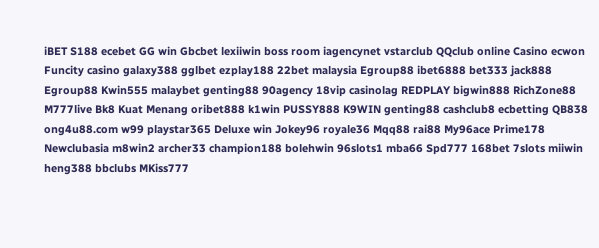iBET S188 ecebet GG win Gbcbet lexiiwin boss room iagencynet vstarclub QQclub online Casino ecwon Funcity casino galaxy388 gglbet ezplay188 22bet malaysia Egroup88 ibet6888 bet333 jack888 Egroup88 Kwin555 malaybet genting88 90agency 18vip casinolag REDPLAY bigwin888 RichZone88 M777live Bk8 Kuat Menang oribet888 k1win PUSSY888 K9WIN genting88 cashclub8 ecbetting QB838 ong4u88.com w99 playstar365 Deluxe win Jokey96 royale36 Mqq88 rai88 My96ace Prime178 Newclubasia m8win2 archer33 champion188 bolehwin 96slots1 mba66 Spd777 168bet 7slots miiwin heng388 bbclubs MKiss777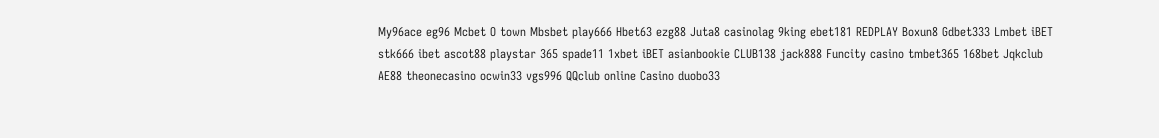My96ace eg96 Mcbet O town Mbsbet play666 Hbet63 ezg88 Juta8 casinolag 9king ebet181 REDPLAY Boxun8 Gdbet333 Lmbet iBET stk666 ibet ascot88 playstar 365 spade11 1xbet iBET asianbookie CLUB138 jack888 Funcity casino tmbet365 168bet Jqkclub AE88 theonecasino ocwin33 vgs996 QQclub online Casino duobo33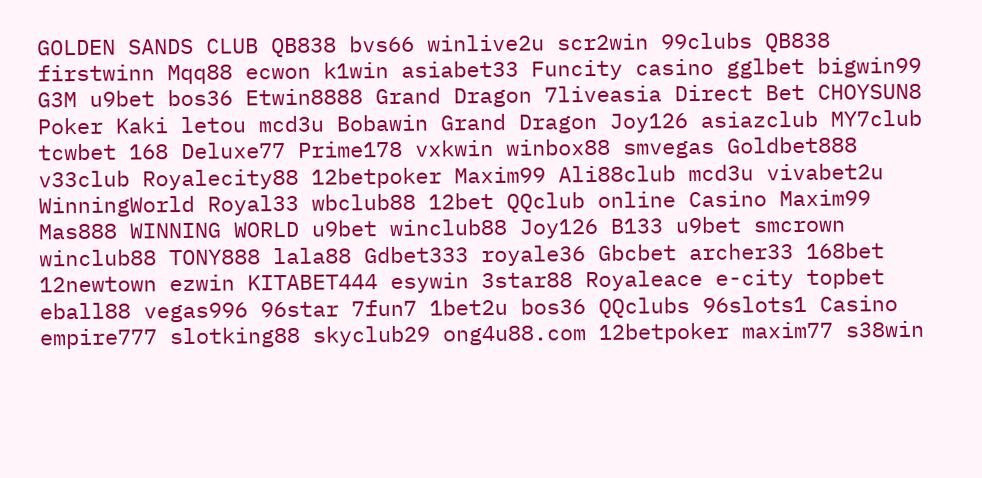GOLDEN SANDS CLUB QB838 bvs66 winlive2u scr2win 99clubs QB838 firstwinn Mqq88 ecwon k1win asiabet33 Funcity casino gglbet bigwin99 G3M u9bet bos36 Etwin8888 Grand Dragon 7liveasia Direct Bet CHOYSUN8 Poker Kaki letou mcd3u Bobawin Grand Dragon Joy126 asiazclub MY7club tcwbet 168 Deluxe77 Prime178 vxkwin winbox88 smvegas Goldbet888 v33club Royalecity88 12betpoker Maxim99 Ali88club mcd3u vivabet2u WinningWorld Royal33 wbclub88 12bet QQclub online Casino Maxim99 Mas888 WINNING WORLD u9bet winclub88 Joy126 B133 u9bet smcrown winclub88 TONY888 lala88 Gdbet333 royale36 Gbcbet archer33 168bet 12newtown ezwin KITABET444 esywin 3star88 Royaleace e-city topbet eball88 vegas996 96star 7fun7 1bet2u bos36 QQclubs 96slots1 Casino empire777 slotking88 skyclub29 ong4u88.com 12betpoker maxim77 s38win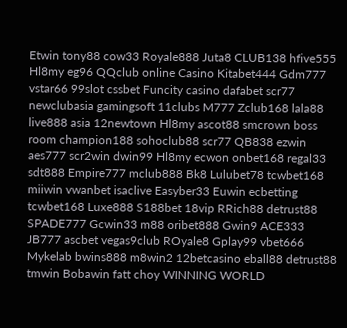Etwin tony88 cow33 Royale888 Juta8 CLUB138 hfive555 Hl8my eg96 QQclub online Casino Kitabet444 Gdm777 vstar66 99slot cssbet Funcity casino dafabet scr77 newclubasia gamingsoft 11clubs M777 Zclub168 lala88 live888 asia 12newtown Hl8my ascot88 smcrown boss room champion188 sohoclub88 scr77 QB838 ezwin aes777 scr2win dwin99 Hl8my ecwon onbet168 regal33 sdt888 Empire777 mclub888 Bk8 Lulubet78 tcwbet168 miiwin vwanbet isaclive Easyber33 Euwin ecbetting tcwbet168 Luxe888 S188bet 18vip RRich88 detrust88 SPADE777 Gcwin33 m88 oribet888 Gwin9 ACE333 JB777 ascbet vegas9club ROyale8 Gplay99 vbet666 Mykelab bwins888 m8win2 12betcasino eball88 detrust88 tmwin Bobawin fatt choy WINNING WORLD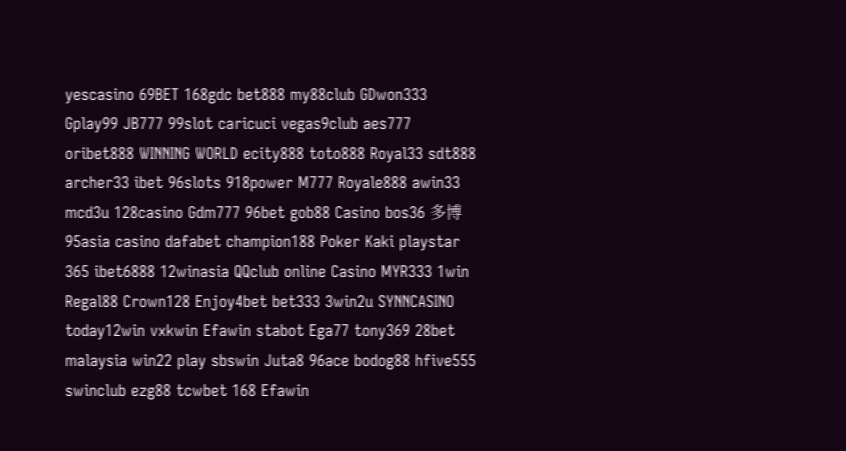yescasino 69BET 168gdc bet888 my88club GDwon333 Gplay99 JB777 99slot caricuci vegas9club aes777 oribet888 WINNING WORLD ecity888 toto888 Royal33 sdt888 archer33 ibet 96slots 918power M777 Royale888 awin33 mcd3u 128casino Gdm777 96bet gob88 Casino bos36 多博 95asia casino dafabet champion188 Poker Kaki playstar 365 ibet6888 12winasia QQclub online Casino MYR333 1win Regal88 Crown128 Enjoy4bet bet333 3win2u SYNNCASINO today12win vxkwin Efawin stabot Ega77 tony369 28bet malaysia win22 play sbswin Juta8 96ace bodog88 hfive555 swinclub ezg88 tcwbet 168 Efawin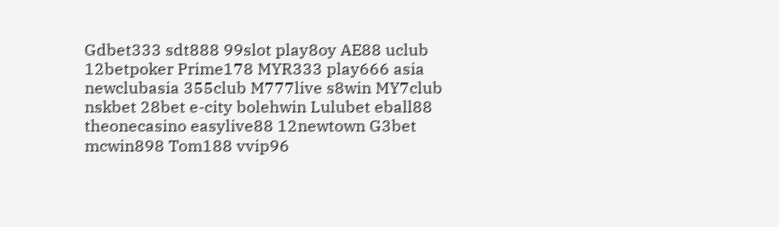Gdbet333 sdt888 99slot play8oy AE88 uclub 12betpoker Prime178 MYR333 play666 asia newclubasia 355club M777live s8win MY7club nskbet 28bet e-city bolehwin Lulubet eball88 theonecasino easylive88 12newtown G3bet mcwin898 Tom188 vvip96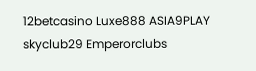12betcasino Luxe888 ASIA9PLAY skyclub29 Emperorclubs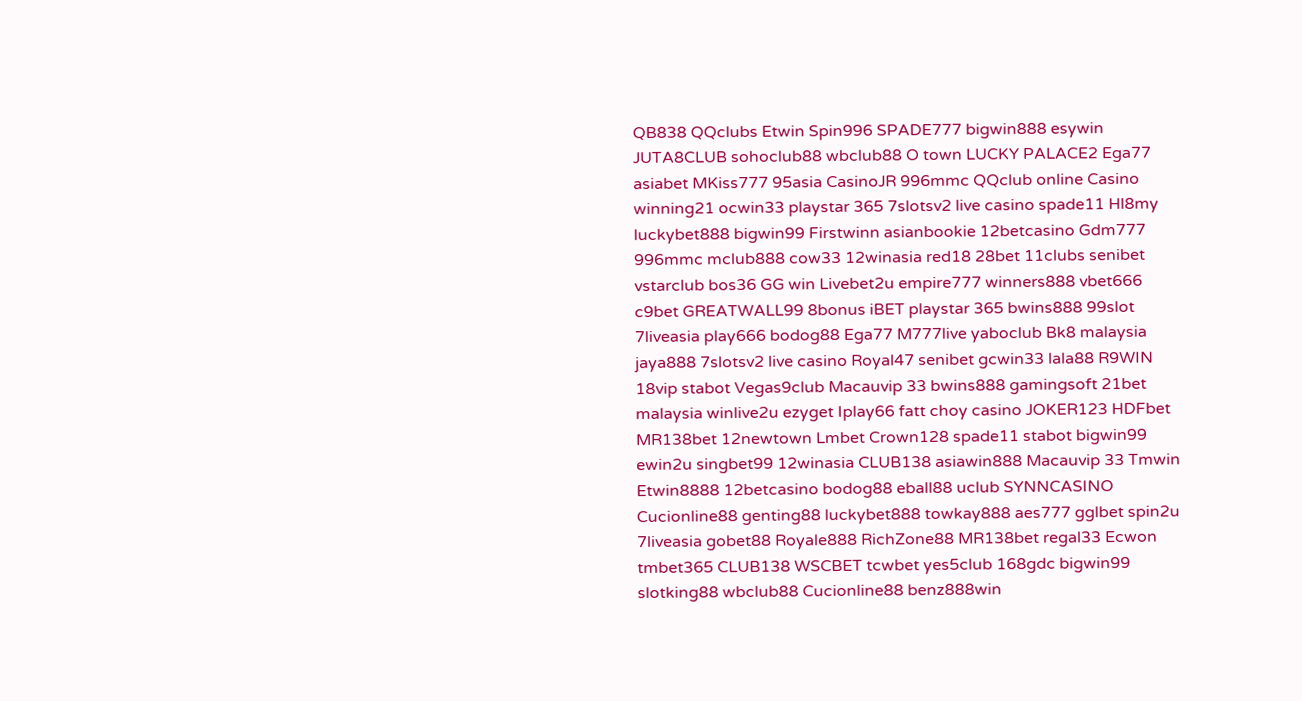QB838 QQclubs Etwin Spin996 SPADE777 bigwin888 esywin JUTA8CLUB sohoclub88 wbclub88 O town LUCKY PALACE2 Ega77 asiabet MKiss777 95asia CasinoJR 996mmc QQclub online Casino winning21 ocwin33 playstar 365 7slotsv2 live casino spade11 Hl8my luckybet888 bigwin99 Firstwinn asianbookie 12betcasino Gdm777 996mmc mclub888 cow33 12winasia red18 28bet 11clubs senibet vstarclub bos36 GG win Livebet2u empire777 winners888 vbet666 c9bet GREATWALL99 8bonus iBET playstar 365 bwins888 99slot 7liveasia play666 bodog88 Ega77 M777live yaboclub Bk8 malaysia jaya888 7slotsv2 live casino Royal47 senibet gcwin33 lala88 R9WIN 18vip stabot Vegas9club Macauvip 33 bwins888 gamingsoft 21bet malaysia winlive2u ezyget Iplay66 fatt choy casino JOKER123 HDFbet MR138bet 12newtown Lmbet Crown128 spade11 stabot bigwin99 ewin2u singbet99 12winasia CLUB138 asiawin888 Macauvip 33 Tmwin Etwin8888 12betcasino bodog88 eball88 uclub SYNNCASINO Cucionline88 genting88 luckybet888 towkay888 aes777 gglbet spin2u 7liveasia gobet88 Royale888 RichZone88 MR138bet regal33 Ecwon tmbet365 CLUB138 WSCBET tcwbet yes5club 168gdc bigwin99 slotking88 wbclub88 Cucionline88 benz888win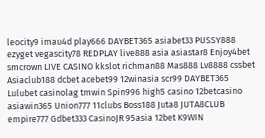leocity9 imau4d play666 DAYBET365 asiabet33 PUSSY888 ezyget vegascity78 REDPLAY live888 asia asiastar8 Enjoy4bet smcrown LIVE CASINO kkslot richman88 Mas888 Lv8888 cssbet Asiaclub188 dcbet acebet99 12winasia scr99 DAYBET365 Lulubet casinolag tmwin Spin996 high5 casino 12betcasino asiawin365 Union777 11clubs Boss188 Juta8 JUTA8CLUB empire777 Gdbet333 CasinoJR 95asia 12bet K9WIN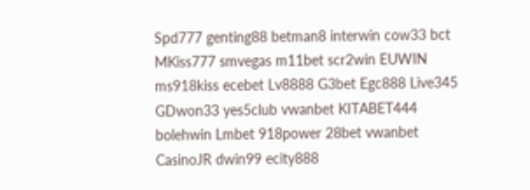Spd777 genting88 betman8 interwin cow33 bct MKiss777 smvegas m11bet scr2win EUWIN ms918kiss ecebet Lv8888 G3bet Egc888 Live345 GDwon33 yes5club vwanbet KITABET444 bolehwin Lmbet 918power 28bet vwanbet CasinoJR dwin99 ecity888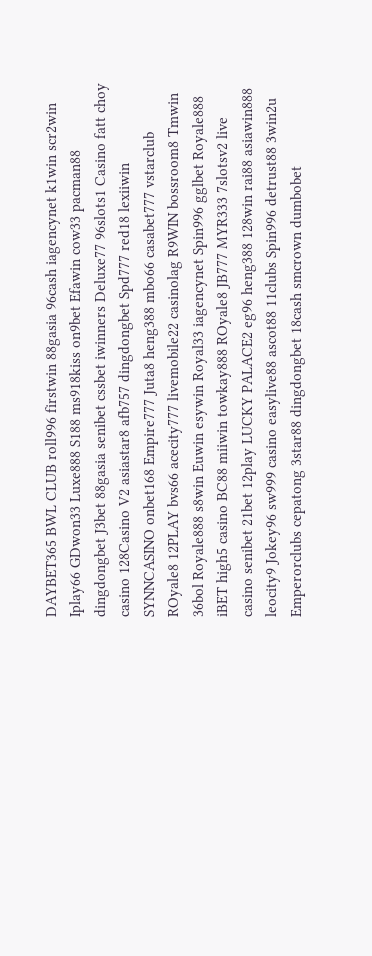DAYBET365 BWL CLUB roll996 firstwin 88gasia 96cash iagencynet k1win scr2win Iplay66 GDwon33 Luxe888 S188 ms918kiss on9bet Efawin cow33 pacman88 dingdongbet J3bet 88gasia senibet cssbet iwinners Deluxe77 96slots1 Casino fatt choy casino 128Casino V2 asiastar8 afb757 dingdongbet Spd777 red18 lexiiwin SYNNCASINO onbet168 Empire777 Juta8 heng388 mbo66 casabet777 vstarclub ROyale8 12PLAY bvs66 acecity777 livemobile22 casinolag R9WIN bossroom8 Tmwin 36bol Royale888 s8win Euwin esywin Royal33 iagencynet Spin996 gglbet Royale888 iBET high5 casino BC88 miiwin towkay888 ROyale8 JB777 MYR333 7slotsv2 live casino senibet 21bet 12play LUCKY PALACE2 eg96 heng388 128win rai88 asiawin888 leocity9 Jokey96 sw999 casino easylive88 ascot88 11clubs Spin996 detrust88 3win2u Emperorclubs cepatong 3star88 dingdongbet 18cash smcrown dumbobet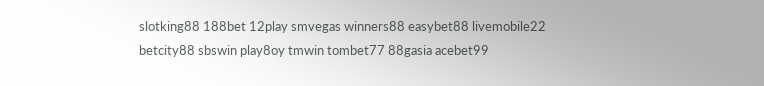slotking88 188bet 12play smvegas winners88 easybet88 livemobile22 betcity88 sbswin play8oy tmwin tombet77 88gasia acebet99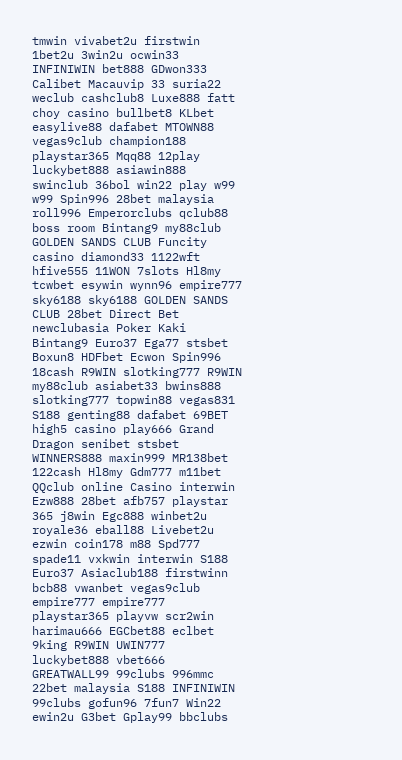tmwin vivabet2u firstwin 1bet2u 3win2u ocwin33 INFINIWIN bet888 GDwon333 Calibet Macauvip 33 suria22 weclub cashclub8 Luxe888 fatt choy casino bullbet8 KLbet easylive88 dafabet MTOWN88 vegas9club champion188 playstar365 Mqq88 12play luckybet888 asiawin888 swinclub 36bol win22 play w99 w99 Spin996 28bet malaysia roll996 Emperorclubs qclub88 boss room Bintang9 my88club GOLDEN SANDS CLUB Funcity casino diamond33 1122wft hfive555 11WON 7slots Hl8my tcwbet esywin wynn96 empire777 sky6188 sky6188 GOLDEN SANDS CLUB 28bet Direct Bet newclubasia Poker Kaki Bintang9 Euro37 Ega77 stsbet Boxun8 HDFbet Ecwon Spin996 18cash R9WIN slotking777 R9WIN my88club asiabet33 bwins888 slotking777 topwin88 vegas831 S188 genting88 dafabet 69BET high5 casino play666 Grand Dragon senibet stsbet WINNERS888 maxin999 MR138bet 122cash Hl8my Gdm777 m11bet QQclub online Casino interwin Ezw888 28bet afb757 playstar 365 j8win Egc888 winbet2u royale36 eball88 Livebet2u ezwin coin178 m88 Spd777 spade11 vxkwin interwin S188 Euro37 Asiaclub188 firstwinn bcb88 vwanbet vegas9club empire777 empire777 playstar365 playvw scr2win harimau666 EGCbet88 eclbet 9king R9WIN UWIN777 luckybet888 vbet666 GREATWALL99 99clubs 996mmc 22bet malaysia S188 INFINIWIN 99clubs gofun96 7fun7 Win22 ewin2u G3bet Gplay99 bbclubs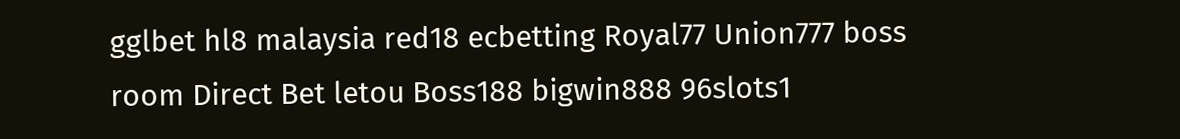gglbet hl8 malaysia red18 ecbetting Royal77 Union777 boss room Direct Bet letou Boss188 bigwin888 96slots1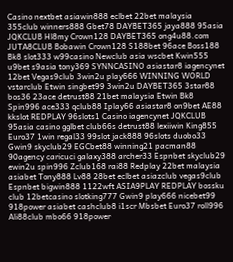Casino nextbet asiawin888 eclbet 22bet malaysia 355club winners888 Gbet78 DAYBET365 jaya888 95asia JQKCLUB Hl8my Crown128 DAYBET365 ong4u88.com JUTA8CLUB Bobawin Crown128 S188bet 96ace Boss188 Bk8 slot333 w99casino Newclub asia wscbet Kwin555 u9bet s9asia tony369 SYNNCASINO asiastar8 iagencynet 12bet Vegas9club 3win2u play666 WINNING WORLD vstarclub Etwin singbet99 3win2u DAYBET365 3star88 bos36 23ace detrust88 21bet malaysia Etwin Bk8 Spin996 ace333 qclub88 Iplay66 asiastar8 on9bet AE88 kkslot REDPLAY 96slots1 Casino iagencynet JQKCLUB 95asia casino gglbet club66s detrust88 lexiiwin King855 Euro37 1win regal33 99slot jack888 96slots duobo33 Gwin9 skyclub29 EGCbet88 winning21 pacman88 90agency caricuci galaxy388 archer33 Espnbet skyclub29 ewin2u spin996 Zclub168 rai88 Redplay 22bet malaysia asiabet Tony888 Lv88 28bet eclbet asiazclub vegas9club Espnbet bigwin888 1122wft ASIA9PLAY REDPLAY bossku club 12betcasino slotking777 Gwin9 play666 nicebet99 918power asiabet cashclub8 i1scr Mbsbet Euro37 roll996 Ali88club mbo66 918power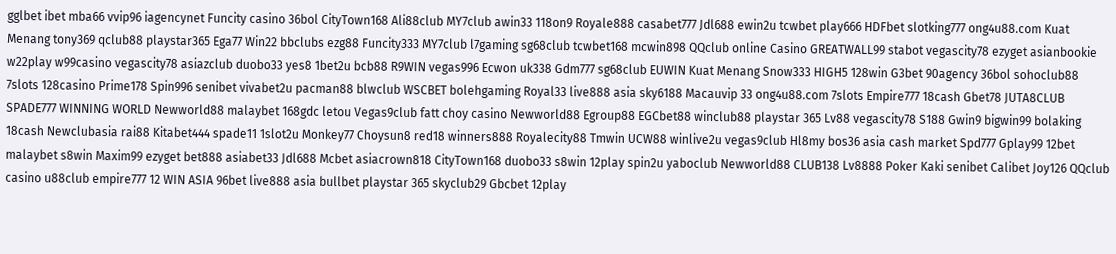gglbet ibet mba66 vvip96 iagencynet Funcity casino 36bol CityTown168 Ali88club MY7club awin33 118on9 Royale888 casabet777 Jdl688 ewin2u tcwbet play666 HDFbet slotking777 ong4u88.com Kuat Menang tony369 qclub88 playstar365 Ega77 Win22 bbclubs ezg88 Funcity333 MY7club l7gaming sg68club tcwbet168 mcwin898 QQclub online Casino GREATWALL99 stabot vegascity78 ezyget asianbookie w22play w99casino vegascity78 asiazclub duobo33 yes8 1bet2u bcb88 R9WIN vegas996 Ecwon uk338 Gdm777 sg68club EUWIN Kuat Menang Snow333 HIGH5 128win G3bet 90agency 36bol sohoclub88 7slots 128casino Prime178 Spin996 senibet vivabet2u pacman88 blwclub WSCBET bolehgaming Royal33 live888 asia sky6188 Macauvip 33 ong4u88.com 7slots Empire777 18cash Gbet78 JUTA8CLUB SPADE777 WINNING WORLD Newworld88 malaybet 168gdc letou Vegas9club fatt choy casino Newworld88 Egroup88 EGCbet88 winclub88 playstar 365 Lv88 vegascity78 S188 Gwin9 bigwin99 bolaking 18cash Newclubasia rai88 Kitabet444 spade11 1slot2u Monkey77 Choysun8 red18 winners888 Royalecity88 Tmwin UCW88 winlive2u vegas9club Hl8my bos36 asia cash market Spd777 Gplay99 12bet malaybet s8win Maxim99 ezyget bet888 asiabet33 Jdl688 Mcbet asiacrown818 CityTown168 duobo33 s8win 12play spin2u yaboclub Newworld88 CLUB138 Lv8888 Poker Kaki senibet Calibet Joy126 QQclub casino u88club empire777 12 WIN ASIA 96bet live888 asia bullbet playstar 365 skyclub29 Gbcbet 12play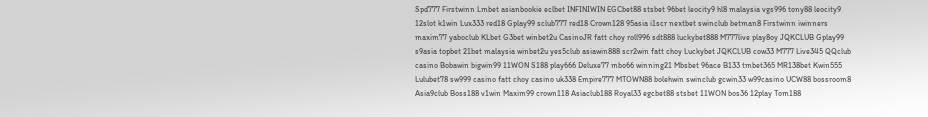Spd777 Firstwinn Lmbet asianbookie eclbet INFINIWIN EGCbet88 stsbet 96bet leocity9 hl8 malaysia vgs996 tony88 leocity9 12slot k1win Lux333 red18 Gplay99 sclub777 red18 Crown128 95asia i1scr nextbet swinclub betman8 Firstwinn iwinners maxim77 yaboclub KLbet G3bet winbet2u CasinoJR fatt choy roll996 sdt888 luckybet888 M777live play8oy JQKCLUB Gplay99 s9asia topbet 21bet malaysia winbet2u yes5club asiawin888 scr2win fatt choy Luckybet JQKCLUB cow33 M777 Live345 QQclub casino Bobawin bigwin99 11WON S188 play666 Deluxe77 mbo66 winning21 Mbsbet 96ace B133 tmbet365 MR138bet Kwin555 Lulubet78 sw999 casino fatt choy casino uk338 Empire777 MTOWN88 bolehwin swinclub gcwin33 w99casino UCW88 bossroom8 Asia9club Boss188 v1win Maxim99 crown118 Asiaclub188 Royal33 egcbet88 stsbet 11WON bos36 12play Tom188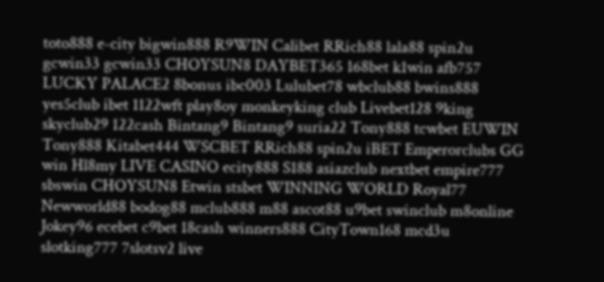toto888 e-city bigwin888 R9WIN Calibet RRich88 lala88 spin2u gcwin33 gcwin33 CHOYSUN8 DAYBET365 168bet k1win afb757 LUCKY PALACE2 8bonus ibc003 Lulubet78 wbclub88 bwins888 yes5club ibet 1122wft play8oy monkeyking club Livebet128 9king skyclub29 122cash Bintang9 Bintang9 suria22 Tony888 tcwbet EUWIN Tony888 Kitabet444 WSCBET RRich88 spin2u iBET Emperorclubs GG win Hl8my LIVE CASINO ecity888 S188 asiazclub nextbet empire777 sbswin CHOYSUN8 Etwin stsbet WINNING WORLD Royal77 Newworld88 bodog88 mclub888 m88 ascot88 u9bet swinclub m8online Jokey96 ecebet c9bet 18cash winners888 CityTown168 mcd3u slotking777 7slotsv2 live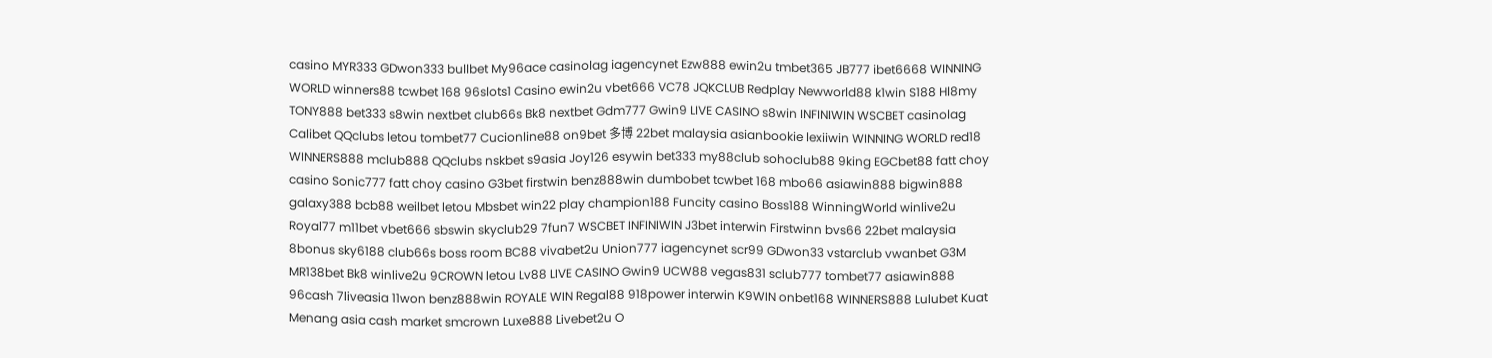casino MYR333 GDwon333 bullbet My96ace casinolag iagencynet Ezw888 ewin2u tmbet365 JB777 ibet6668 WINNING WORLD winners88 tcwbet 168 96slots1 Casino ewin2u vbet666 VC78 JQKCLUB Redplay Newworld88 k1win S188 Hl8my TONY888 bet333 s8win nextbet club66s Bk8 nextbet Gdm777 Gwin9 LIVE CASINO s8win INFINIWIN WSCBET casinolag Calibet QQclubs letou tombet77 Cucionline88 on9bet 多博 22bet malaysia asianbookie lexiiwin WINNING WORLD red18 WINNERS888 mclub888 QQclubs nskbet s9asia Joy126 esywin bet333 my88club sohoclub88 9king EGCbet88 fatt choy casino Sonic777 fatt choy casino G3bet firstwin benz888win dumbobet tcwbet 168 mbo66 asiawin888 bigwin888 galaxy388 bcb88 weilbet letou Mbsbet win22 play champion188 Funcity casino Boss188 WinningWorld winlive2u Royal77 m11bet vbet666 sbswin skyclub29 7fun7 WSCBET INFINIWIN J3bet interwin Firstwinn bvs66 22bet malaysia 8bonus sky6188 club66s boss room BC88 vivabet2u Union777 iagencynet scr99 GDwon33 vstarclub vwanbet G3M MR138bet Bk8 winlive2u 9CROWN letou Lv88 LIVE CASINO Gwin9 UCW88 vegas831 sclub777 tombet77 asiawin888 96cash 7liveasia 11won benz888win ROYALE WIN Regal88 918power interwin K9WIN onbet168 WINNERS888 Lulubet Kuat Menang asia cash market smcrown Luxe888 Livebet2u O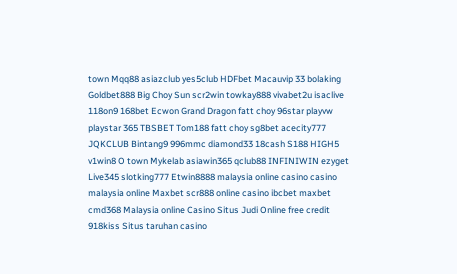town Mqq88 asiazclub yes5club HDFbet Macauvip 33 bolaking Goldbet888 Big Choy Sun scr2win towkay888 vivabet2u isaclive 118on9 168bet Ecwon Grand Dragon fatt choy 96star playvw playstar 365 TBSBET Tom188 fatt choy sg8bet acecity777 JQKCLUB Bintang9 996mmc diamond33 18cash S188 HIGH5 v1win8 O town Mykelab asiawin365 qclub88 INFINIWIN ezyget Live345 slotking777 Etwin8888 malaysia online casino casino malaysia online Maxbet scr888 online casino ibcbet maxbet cmd368 Malaysia online Casino Situs Judi Online free credit 918kiss Situs taruhan casino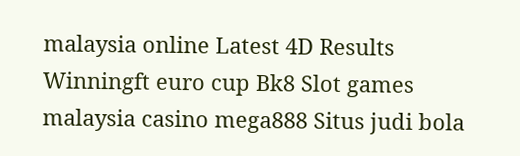malaysia online Latest 4D Results Winningft euro cup Bk8 Slot games malaysia casino mega888 Situs judi bola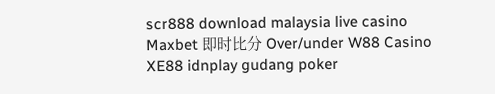scr888 download malaysia live casino Maxbet 即时比分 Over/under W88 Casino XE88 idnplay gudang poker